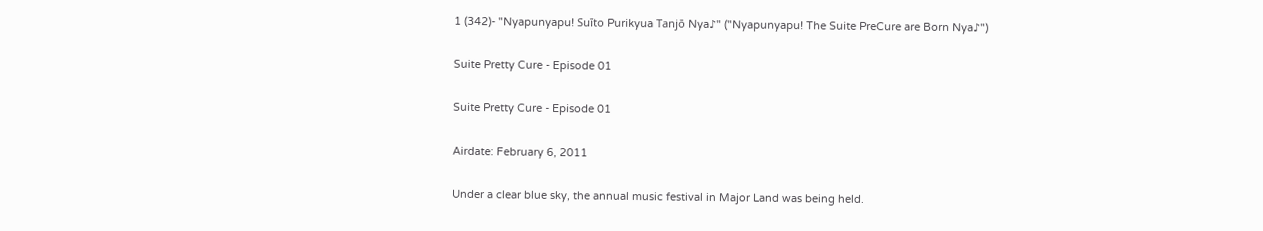1 (342)- "Nyapunyapu! Suīto Purikyua Tanjō Nya♪" ("Nyapunyapu! The Suite PreCure are Born Nya♪")

Suite Pretty Cure - Episode 01

Suite Pretty Cure - Episode 01

Airdate: February 6, 2011

Under a clear blue sky, the annual music festival in Major Land was being held.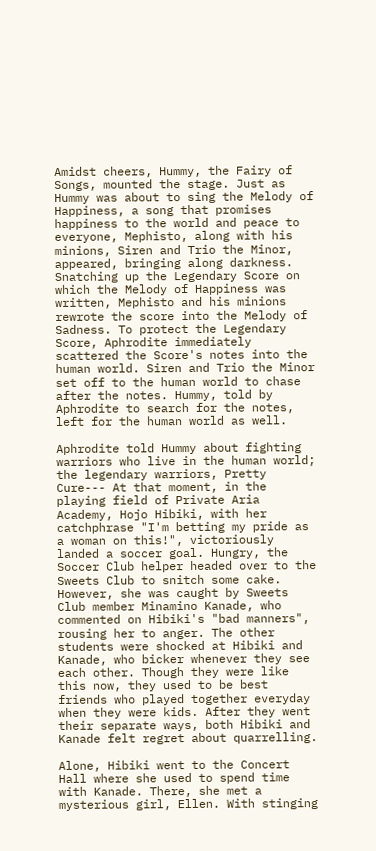Amidst cheers, Hummy, the Fairy of Songs, mounted the stage. Just as Hummy was about to sing the Melody of Happiness, a song that promises happiness to the world and peace to everyone, Mephisto, along with his minions, Siren and Trio the Minor, appeared, bringing along darkness. Snatching up the Legendary Score on which the Melody of Happiness was written, Mephisto and his minions rewrote the score into the Melody of Sadness. To protect the Legendary Score, Aphrodite immediately scattered the Score's notes into the human world. Siren and Trio the Minor set off to the human world to chase after the notes. Hummy, told by Aphrodite to search for the notes, left for the human world as well.

Aphrodite told Hummy about fighting warriors who live in the human world; the legendary warriors, Pretty Cure--- At that moment, in the playing field of Private Aria Academy, Hojo Hibiki, with her catchphrase "I'm betting my pride as a woman on this!", victoriously landed a soccer goal. Hungry, the Soccer Club helper headed over to the Sweets Club to snitch some cake. However, she was caught by Sweets Club member Minamino Kanade, who commented on Hibiki's "bad manners", rousing her to anger. The other students were shocked at Hibiki and Kanade, who bicker whenever they see each other. Though they were like this now, they used to be best friends who played together everyday when they were kids. After they went their separate ways, both Hibiki and Kanade felt regret about quarrelling.

Alone, Hibiki went to the Concert Hall where she used to spend time with Kanade. There, she met a mysterious girl, Ellen. With stinging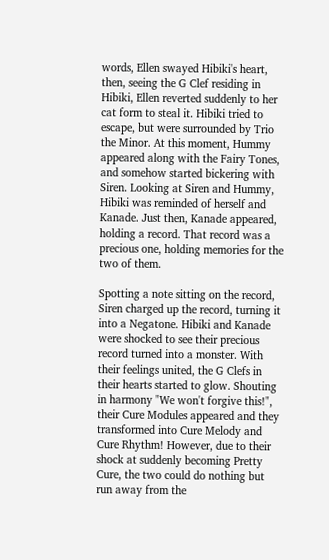words, Ellen swayed Hibiki's heart, then, seeing the G Clef residing in Hibiki, Ellen reverted suddenly to her cat form to steal it. Hibiki tried to escape, but were surrounded by Trio the Minor. At this moment, Hummy appeared along with the Fairy Tones, and somehow started bickering with Siren. Looking at Siren and Hummy, Hibiki was reminded of herself and Kanade. Just then, Kanade appeared, holding a record. That record was a precious one, holding memories for the two of them.

Spotting a note sitting on the record, Siren charged up the record, turning it into a Negatone. Hibiki and Kanade were shocked to see their precious record turned into a monster. With their feelings united, the G Clefs in their hearts started to glow. Shouting in harmony "We won't forgive this!", their Cure Modules appeared and they transformed into Cure Melody and Cure Rhythm! However, due to their shock at suddenly becoming Pretty Cure, the two could do nothing but run away from the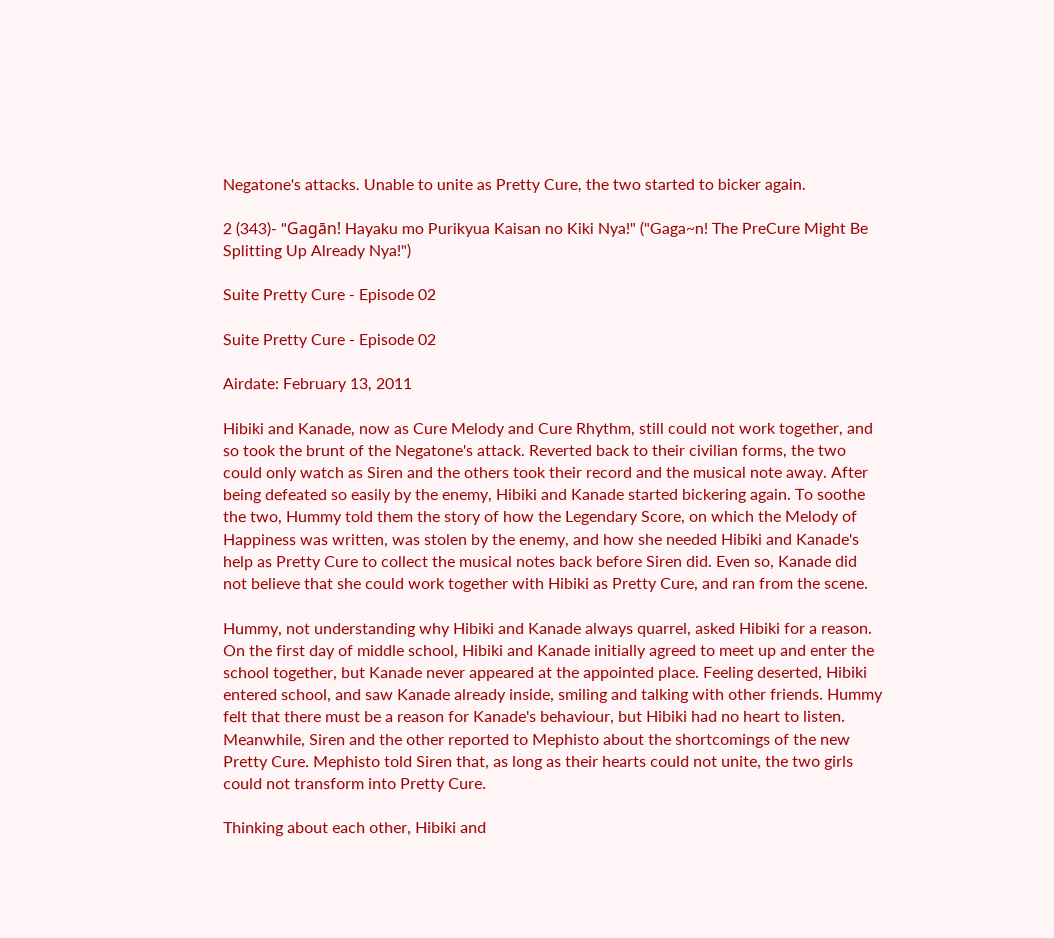Negatone's attacks. Unable to unite as Pretty Cure, the two started to bicker again.

2 (343)- "Gagān! Hayaku mo Purikyua Kaisan no Kiki Nya!" ("Gaga~n! The PreCure Might Be Splitting Up Already Nya!")

Suite Pretty Cure - Episode 02

Suite Pretty Cure - Episode 02

Airdate: February 13, 2011

Hibiki and Kanade, now as Cure Melody and Cure Rhythm, still could not work together, and so took the brunt of the Negatone's attack. Reverted back to their civilian forms, the two could only watch as Siren and the others took their record and the musical note away. After being defeated so easily by the enemy, Hibiki and Kanade started bickering again. To soothe the two, Hummy told them the story of how the Legendary Score, on which the Melody of Happiness was written, was stolen by the enemy, and how she needed Hibiki and Kanade's help as Pretty Cure to collect the musical notes back before Siren did. Even so, Kanade did not believe that she could work together with Hibiki as Pretty Cure, and ran from the scene.

Hummy, not understanding why Hibiki and Kanade always quarrel, asked Hibiki for a reason. On the first day of middle school, Hibiki and Kanade initially agreed to meet up and enter the school together, but Kanade never appeared at the appointed place. Feeling deserted, Hibiki entered school, and saw Kanade already inside, smiling and talking with other friends. Hummy felt that there must be a reason for Kanade's behaviour, but Hibiki had no heart to listen. Meanwhile, Siren and the other reported to Mephisto about the shortcomings of the new Pretty Cure. Mephisto told Siren that, as long as their hearts could not unite, the two girls could not transform into Pretty Cure.

Thinking about each other, Hibiki and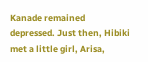Kanade remained depressed. Just then, Hibiki met a little girl, Arisa,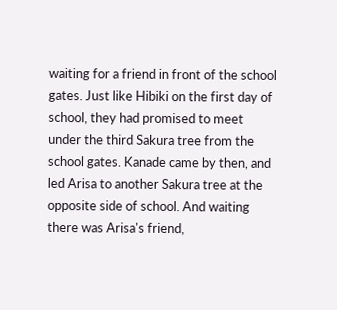waiting for a friend in front of the school gates. Just like Hibiki on the first day of school, they had promised to meet under the third Sakura tree from the school gates. Kanade came by then, and led Arisa to another Sakura tree at the opposite side of school. And waiting there was Arisa's friend,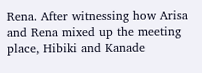Rena. After witnessing how Arisa and Rena mixed up the meeting place, Hibiki and Kanade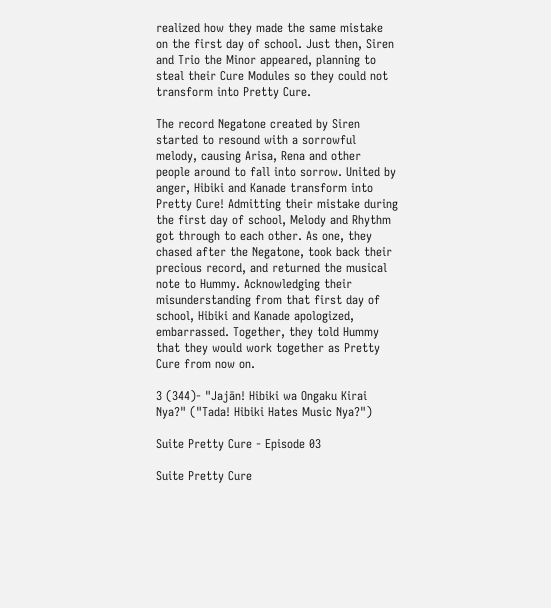realized how they made the same mistake on the first day of school. Just then, Siren and Trio the Minor appeared, planning to steal their Cure Modules so they could not transform into Pretty Cure.

The record Negatone created by Siren started to resound with a sorrowful melody, causing Arisa, Rena and other people around to fall into sorrow. United by anger, Hibiki and Kanade transform into Pretty Cure! Admitting their mistake during the first day of school, Melody and Rhythm got through to each other. As one, they chased after the Negatone, took back their precious record, and returned the musical note to Hummy. Acknowledging their misunderstanding from that first day of school, Hibiki and Kanade apologized, embarrassed. Together, they told Hummy that they would work together as Pretty Cure from now on.

3 (344)- "Jajān! Hibiki wa Ongaku Kirai Nya?" ("Tada! Hibiki Hates Music Nya?")

Suite Pretty Cure - Episode 03

Suite Pretty Cure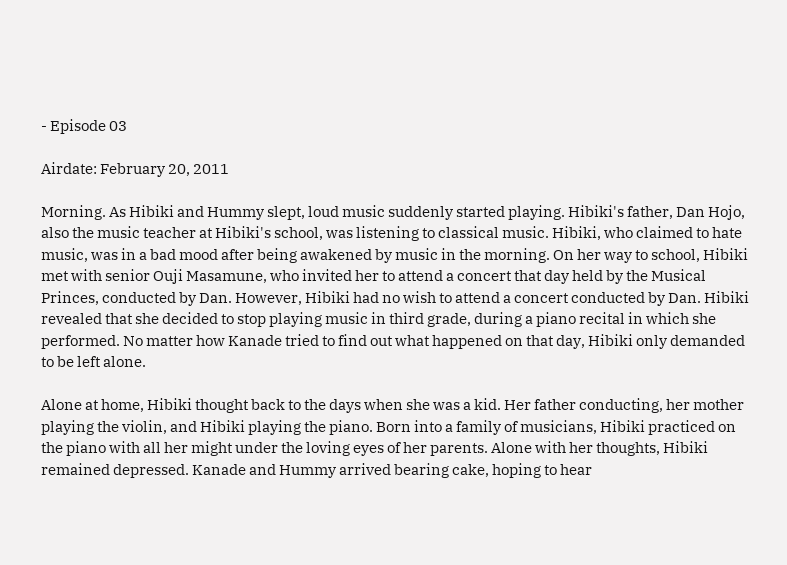- Episode 03

Airdate: February 20, 2011

Morning. As Hibiki and Hummy slept, loud music suddenly started playing. Hibiki's father, Dan Hojo, also the music teacher at Hibiki's school, was listening to classical music. Hibiki, who claimed to hate music, was in a bad mood after being awakened by music in the morning. On her way to school, Hibiki met with senior Ouji Masamune, who invited her to attend a concert that day held by the Musical Princes, conducted by Dan. However, Hibiki had no wish to attend a concert conducted by Dan. Hibiki revealed that she decided to stop playing music in third grade, during a piano recital in which she performed. No matter how Kanade tried to find out what happened on that day, Hibiki only demanded to be left alone.

Alone at home, Hibiki thought back to the days when she was a kid. Her father conducting, her mother playing the violin, and Hibiki playing the piano. Born into a family of musicians, Hibiki practiced on the piano with all her might under the loving eyes of her parents. Alone with her thoughts, Hibiki remained depressed. Kanade and Hummy arrived bearing cake, hoping to hear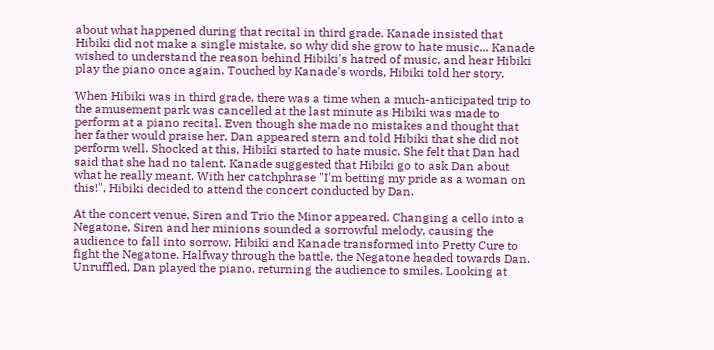about what happened during that recital in third grade. Kanade insisted that Hibiki did not make a single mistake, so why did she grow to hate music... Kanade wished to understand the reason behind Hibiki's hatred of music, and hear Hibiki play the piano once again. Touched by Kanade's words, Hibiki told her story.

When Hibiki was in third grade, there was a time when a much-anticipated trip to the amusement park was cancelled at the last minute as Hibiki was made to perform at a piano recital. Even though she made no mistakes and thought that her father would praise her, Dan appeared stern and told Hibiki that she did not perform well. Shocked at this, Hibiki started to hate music. She felt that Dan had said that she had no talent. Kanade suggested that Hibiki go to ask Dan about what he really meant. With her catchphrase "I'm betting my pride as a woman on this!", Hibiki decided to attend the concert conducted by Dan.

At the concert venue, Siren and Trio the Minor appeared. Changing a cello into a Negatone, Siren and her minions sounded a sorrowful melody, causing the audience to fall into sorrow. Hibiki and Kanade transformed into Pretty Cure to fight the Negatone. Halfway through the battle, the Negatone headed towards Dan. Unruffled, Dan played the piano, returning the audience to smiles. Looking at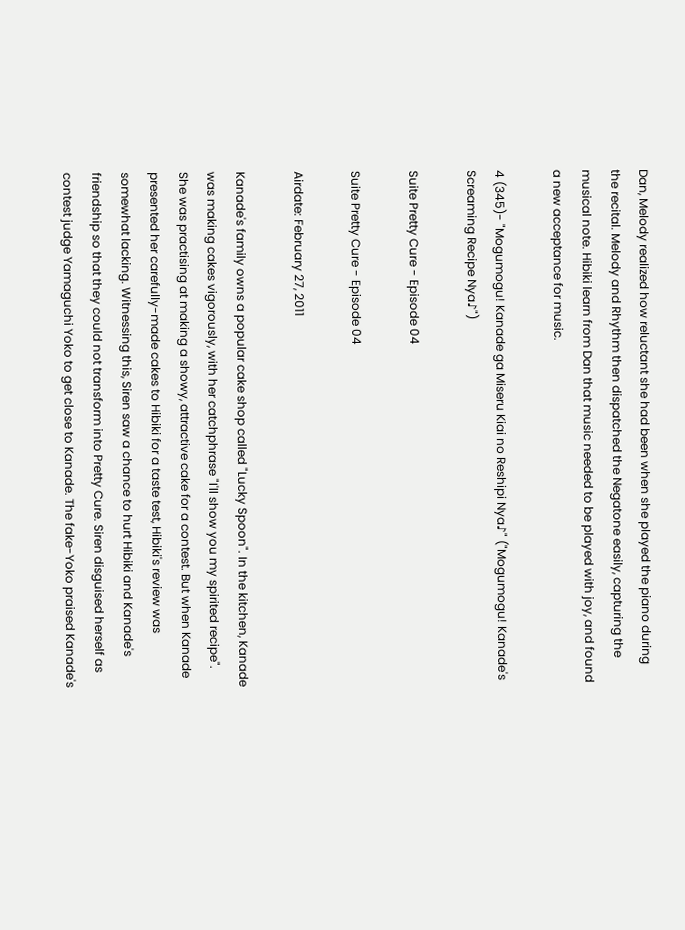Dan, Melody realized how reluctant she had been when she played the piano during the recital. Melody and Rhythm then dispatched the Negatone easily, capturing the musical note. Hibiki learn from Dan that music needed to be played with joy, and found a new acceptance for music.

4 (345)- "Mogumogu! Kanade ga Miseru Kiai no Reshipi Nya♪" ("Mogumogu! Kanade's Screaming Recipe Nya♪")

Suite Pretty Cure - Episode 04

Suite Pretty Cure - Episode 04

Airdate: February 27, 2011

Kanade's family owns a popular cake shop called "Lucky Spoon". In the kitchen, Kanade was making cakes vigorously, with her catchphrase "I'll show you my spirited recipe". She was practising at making a showy, attractive cake for a contest. But when Kanade presented her carefully-made cakes to Hibiki for a taste test, Hibiki's review was somewhat lacking. Witnessing this, Siren saw a chance to hurt Hibiki and Kanade's friendship so that they could not transform into Pretty Cure. Siren disguised herself as contest judge Yamaguchi Yoko to get close to Kanade. The fake-Yoko praised Kanade's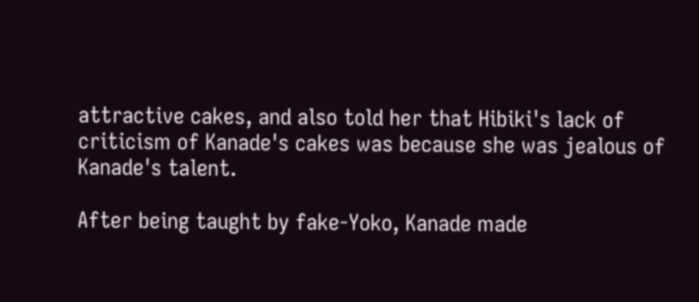attractive cakes, and also told her that Hibiki's lack of criticism of Kanade's cakes was because she was jealous of Kanade's talent.

After being taught by fake-Yoko, Kanade made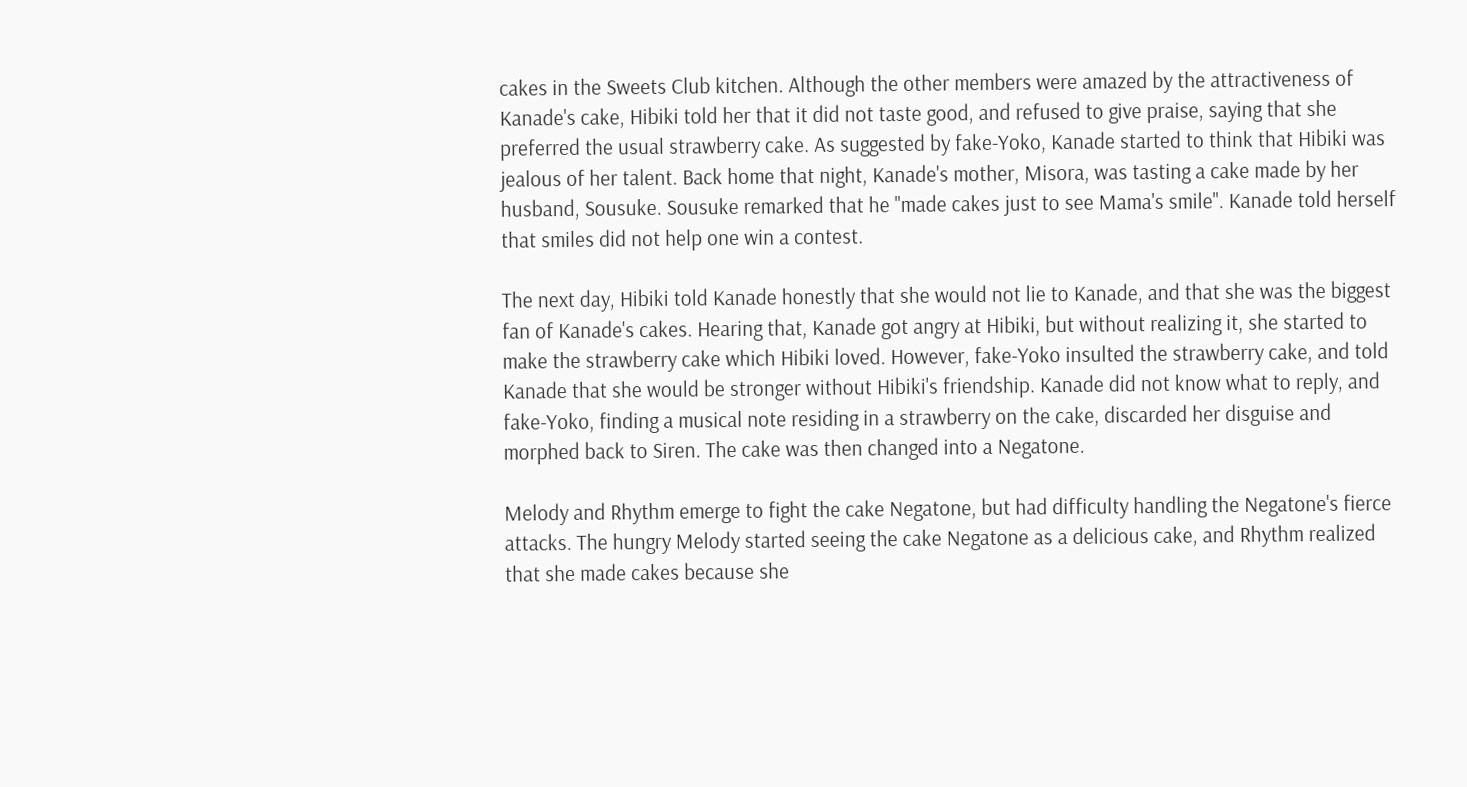cakes in the Sweets Club kitchen. Although the other members were amazed by the attractiveness of Kanade's cake, Hibiki told her that it did not taste good, and refused to give praise, saying that she preferred the usual strawberry cake. As suggested by fake-Yoko, Kanade started to think that Hibiki was jealous of her talent. Back home that night, Kanade's mother, Misora, was tasting a cake made by her husband, Sousuke. Sousuke remarked that he "made cakes just to see Mama's smile". Kanade told herself that smiles did not help one win a contest.

The next day, Hibiki told Kanade honestly that she would not lie to Kanade, and that she was the biggest fan of Kanade's cakes. Hearing that, Kanade got angry at Hibiki, but without realizing it, she started to make the strawberry cake which Hibiki loved. However, fake-Yoko insulted the strawberry cake, and told Kanade that she would be stronger without Hibiki's friendship. Kanade did not know what to reply, and fake-Yoko, finding a musical note residing in a strawberry on the cake, discarded her disguise and morphed back to Siren. The cake was then changed into a Negatone.

Melody and Rhythm emerge to fight the cake Negatone, but had difficulty handling the Negatone's fierce attacks. The hungry Melody started seeing the cake Negatone as a delicious cake, and Rhythm realized that she made cakes because she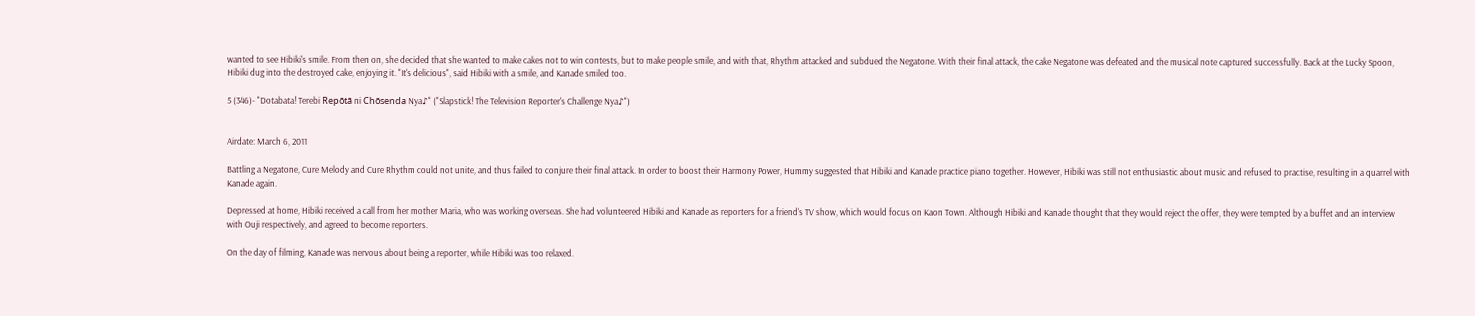wanted to see Hibiki's smile. From then on, she decided that she wanted to make cakes not to win contests, but to make people smile, and with that, Rhythm attacked and subdued the Negatone. With their final attack, the cake Negatone was defeated and the musical note captured successfully. Back at the Lucky Spoon, Hibiki dug into the destroyed cake, enjoying it. "It's delicious", said Hibiki with a smile, and Kanade smiled too.

5 (346)- "Dotabata! Terebi Repōtā ni Chōsenda Nya♪" ("Slapstick! The Television Reporter's Challenge Nya♪")


Airdate: March 6, 2011

Battling a Negatone, Cure Melody and Cure Rhythm could not unite, and thus failed to conjure their final attack. In order to boost their Harmony Power, Hummy suggested that Hibiki and Kanade practice piano together. However, Hibiki was still not enthusiastic about music and refused to practise, resulting in a quarrel with Kanade again.

Depressed at home, Hibiki received a call from her mother Maria, who was working overseas. She had volunteered Hibiki and Kanade as reporters for a friend's TV show, which would focus on Kaon Town. Although Hibiki and Kanade thought that they would reject the offer, they were tempted by a buffet and an interview with Ouji respectively, and agreed to become reporters.

On the day of filming, Kanade was nervous about being a reporter, while Hibiki was too relaxed.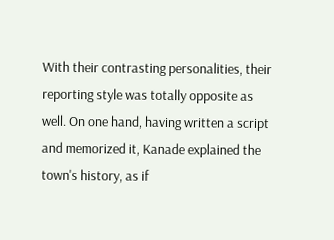With their contrasting personalities, their reporting style was totally opposite as well. On one hand, having written a script and memorized it, Kanade explained the town's history, as if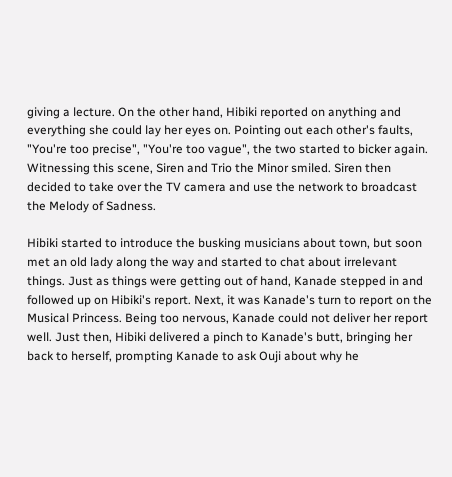giving a lecture. On the other hand, Hibiki reported on anything and everything she could lay her eyes on. Pointing out each other's faults, "You're too precise", "You're too vague", the two started to bicker again. Witnessing this scene, Siren and Trio the Minor smiled. Siren then decided to take over the TV camera and use the network to broadcast the Melody of Sadness.

Hibiki started to introduce the busking musicians about town, but soon met an old lady along the way and started to chat about irrelevant things. Just as things were getting out of hand, Kanade stepped in and followed up on Hibiki's report. Next, it was Kanade's turn to report on the Musical Princess. Being too nervous, Kanade could not deliver her report well. Just then, Hibiki delivered a pinch to Kanade's butt, bringing her back to herself, prompting Kanade to ask Ouji about why he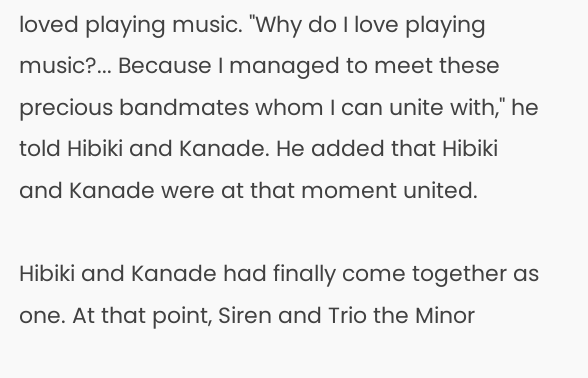loved playing music. "Why do I love playing music?... Because I managed to meet these precious bandmates whom I can unite with," he told Hibiki and Kanade. He added that Hibiki and Kanade were at that moment united.

Hibiki and Kanade had finally come together as one. At that point, Siren and Trio the Minor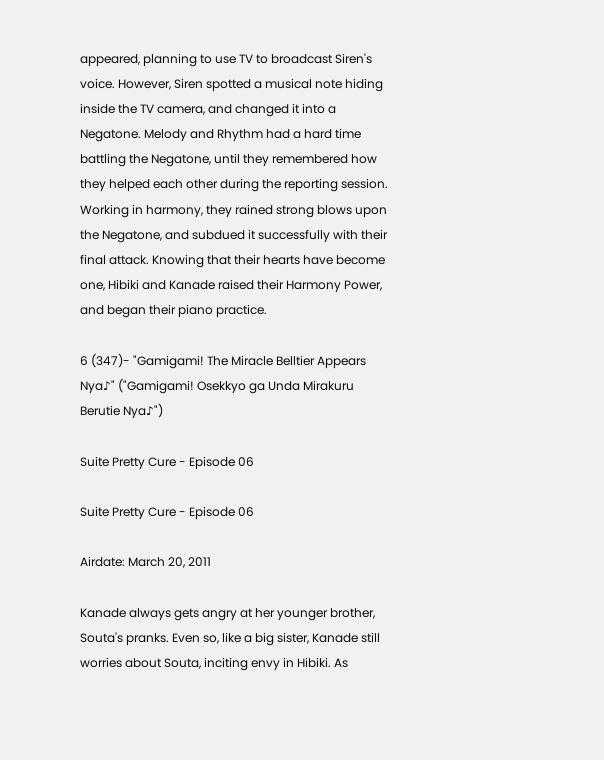appeared, planning to use TV to broadcast Siren's voice. However, Siren spotted a musical note hiding inside the TV camera, and changed it into a Negatone. Melody and Rhythm had a hard time battling the Negatone, until they remembered how they helped each other during the reporting session. Working in harmony, they rained strong blows upon the Negatone, and subdued it successfully with their final attack. Knowing that their hearts have become one, Hibiki and Kanade raised their Harmony Power, and began their piano practice.

6 (347)- "Gamigami! The Miracle Belltier Appears Nya♪" ("Gamigami! Osekkyo ga Unda Mirakuru Berutie Nya♪")

Suite Pretty Cure - Episode 06

Suite Pretty Cure - Episode 06

Airdate: March 20, 2011

Kanade always gets angry at her younger brother, Souta's pranks. Even so, like a big sister, Kanade still worries about Souta, inciting envy in Hibiki. As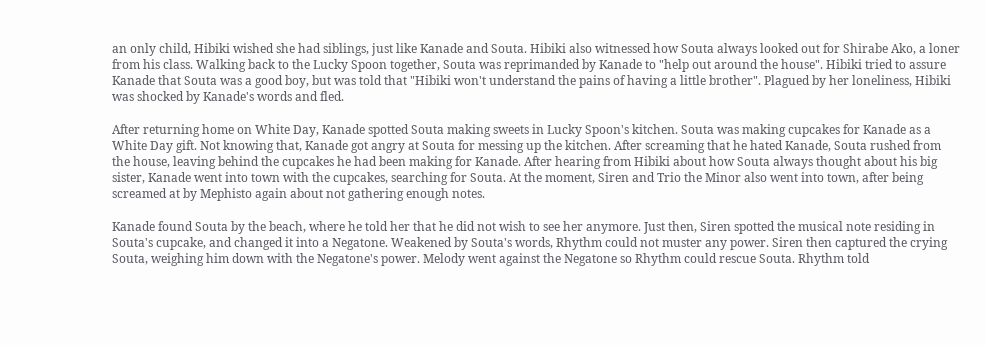an only child, Hibiki wished she had siblings, just like Kanade and Souta. Hibiki also witnessed how Souta always looked out for Shirabe Ako, a loner from his class. Walking back to the Lucky Spoon together, Souta was reprimanded by Kanade to "help out around the house". Hibiki tried to assure Kanade that Souta was a good boy, but was told that "Hibiki won't understand the pains of having a little brother". Plagued by her loneliness, Hibiki was shocked by Kanade's words and fled.

After returning home on White Day, Kanade spotted Souta making sweets in Lucky Spoon's kitchen. Souta was making cupcakes for Kanade as a White Day gift. Not knowing that, Kanade got angry at Souta for messing up the kitchen. After screaming that he hated Kanade, Souta rushed from the house, leaving behind the cupcakes he had been making for Kanade. After hearing from Hibiki about how Souta always thought about his big sister, Kanade went into town with the cupcakes, searching for Souta. At the moment, Siren and Trio the Minor also went into town, after being screamed at by Mephisto again about not gathering enough notes.

Kanade found Souta by the beach, where he told her that he did not wish to see her anymore. Just then, Siren spotted the musical note residing in Souta's cupcake, and changed it into a Negatone. Weakened by Souta's words, Rhythm could not muster any power. Siren then captured the crying Souta, weighing him down with the Negatone's power. Melody went against the Negatone so Rhythm could rescue Souta. Rhythm told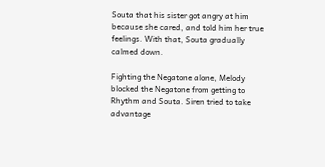Souta that his sister got angry at him because she cared, and told him her true feelings. With that, Souta gradually calmed down.

Fighting the Negatone alone, Melody blocked the Negatone from getting to Rhythm and Souta. Siren tried to take advantage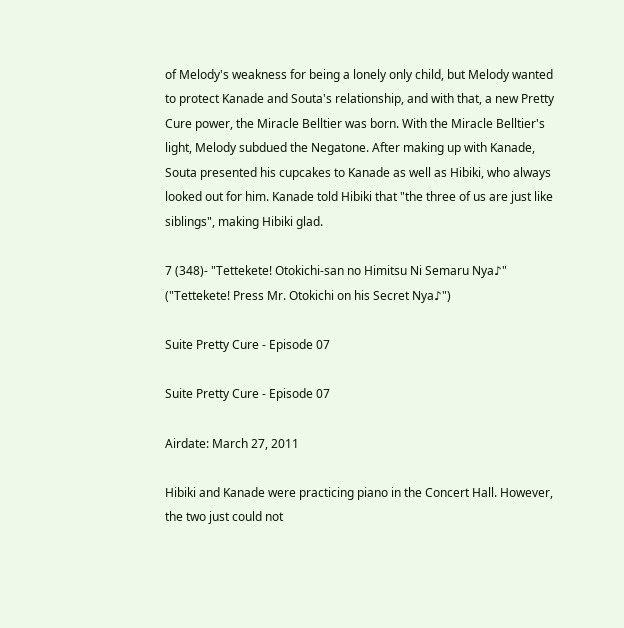of Melody's weakness for being a lonely only child, but Melody wanted to protect Kanade and Souta's relationship, and with that, a new Pretty Cure power, the Miracle Belltier was born. With the Miracle Belltier's light, Melody subdued the Negatone. After making up with Kanade, Souta presented his cupcakes to Kanade as well as Hibiki, who always looked out for him. Kanade told Hibiki that "the three of us are just like siblings", making Hibiki glad.

7 (348)- "Tettekete! Otokichi-san no Himitsu Ni Semaru Nya♪" ("Tettekete! Press Mr. Otokichi on his Secret Nya♪")

Suite Pretty Cure - Episode 07

Suite Pretty Cure - Episode 07

Airdate: March 27, 2011

Hibiki and Kanade were practicing piano in the Concert Hall. However, the two just could not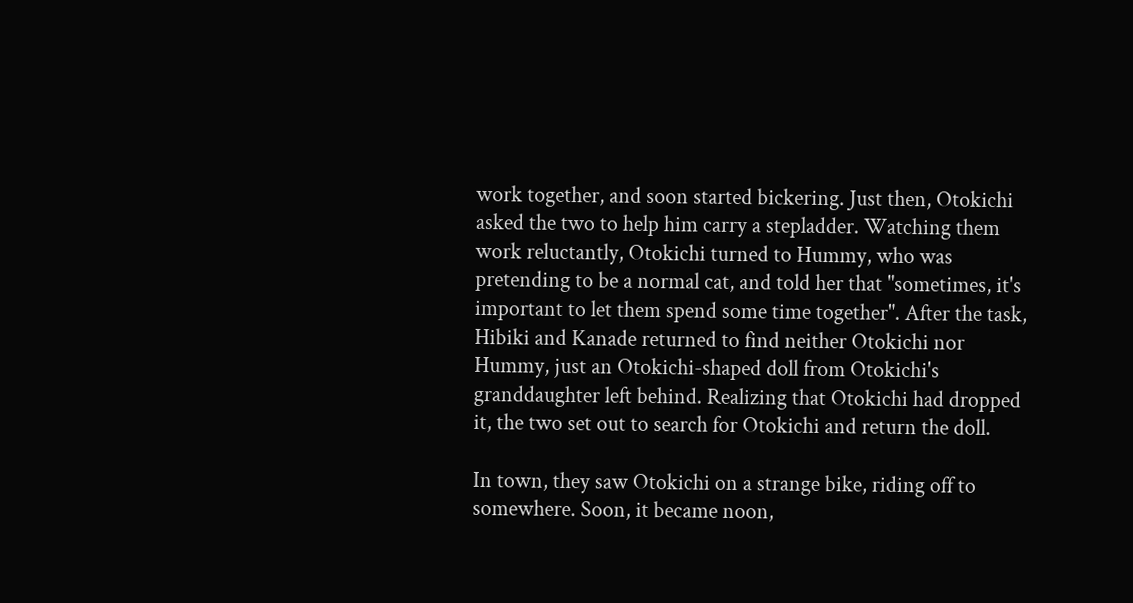work together, and soon started bickering. Just then, Otokichi asked the two to help him carry a stepladder. Watching them work reluctantly, Otokichi turned to Hummy, who was pretending to be a normal cat, and told her that "sometimes, it's important to let them spend some time together". After the task, Hibiki and Kanade returned to find neither Otokichi nor Hummy, just an Otokichi-shaped doll from Otokichi's granddaughter left behind. Realizing that Otokichi had dropped it, the two set out to search for Otokichi and return the doll.

In town, they saw Otokichi on a strange bike, riding off to somewhere. Soon, it became noon,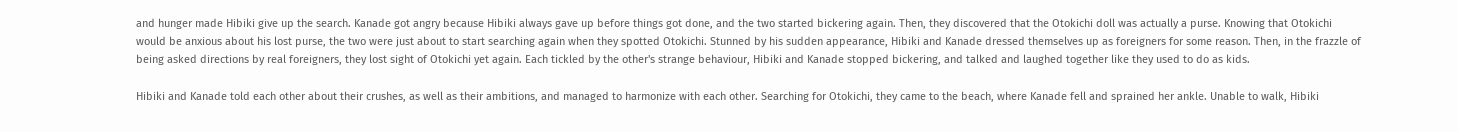and hunger made Hibiki give up the search. Kanade got angry because Hibiki always gave up before things got done, and the two started bickering again. Then, they discovered that the Otokichi doll was actually a purse. Knowing that Otokichi would be anxious about his lost purse, the two were just about to start searching again when they spotted Otokichi. Stunned by his sudden appearance, Hibiki and Kanade dressed themselves up as foreigners for some reason. Then, in the frazzle of being asked directions by real foreigners, they lost sight of Otokichi yet again. Each tickled by the other's strange behaviour, Hibiki and Kanade stopped bickering, and talked and laughed together like they used to do as kids.

Hibiki and Kanade told each other about their crushes, as well as their ambitions, and managed to harmonize with each other. Searching for Otokichi, they came to the beach, where Kanade fell and sprained her ankle. Unable to walk, Hibiki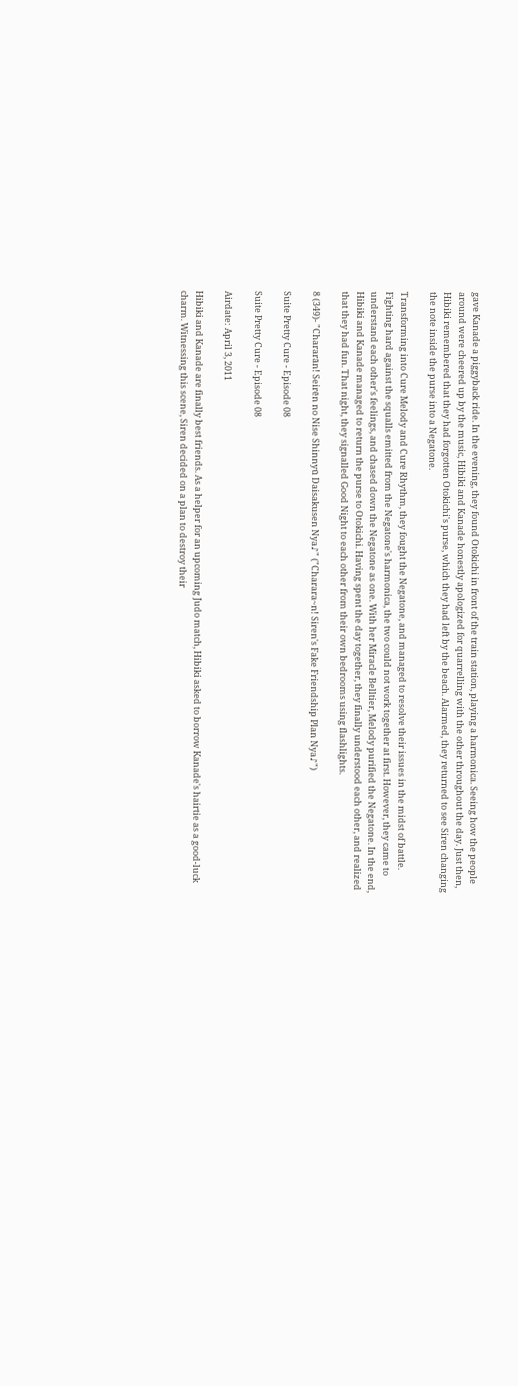gave Kanade a piggyback ride. In the evening, they found Otokichi in front of the train station, playing a harmonica. Seeing how the people around were cheered up by the music, Hibiki and Kanade honestly apologized for quarrelling with the other throughout the day. Just then, Hibiki remembered that they had forgotten Otokichi's purse, which they had left by the beach. Alarmed, they returned to see Siren changing the note inside the purse into a Negatone.

Transforming into Cure Melody and Cure Rhythm, they fought the Negatone, and managed to resolve their issues in the midst of battle. Fighting hard against the squalls emitted from the Negatone's harmonica, the two could not work together at first. However, they came to understand each other's feelings, and chased down the Negatone as one. With her Miracle Belltier, Melody purified the Negatone. In the end, Hibiki and Kanade managed to return the purse to Otokichi. Having spent the day together, they finally understood each other, and realized that they had fun. That night, they signalled Good Night to each other from their own bedrooms using flashlights.

8 (349)- "Chararān! Seirēn no Nise Shinnyū Daisakusen Nya♪" ("Charara~n! Siren's Fake Friendship Plan Nya♪")

Suite Pretty Cure - Episode 08

Suite Pretty Cure - Episode 08

Airdate: April 3, 2011

Hibiki and Kanade are finally best friends. As a helper for an upcoming Judo match, Hibiki asked to borrow Kanade's hairtie as a good-luck charm. Witnessing this scene, Siren decided on a plan to destroy their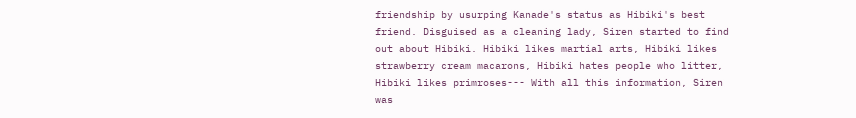friendship by usurping Kanade's status as Hibiki's best friend. Disguised as a cleaning lady, Siren started to find out about Hibiki. Hibiki likes martial arts, Hibiki likes strawberry cream macarons, Hibiki hates people who litter, Hibiki likes primroses--- With all this information, Siren was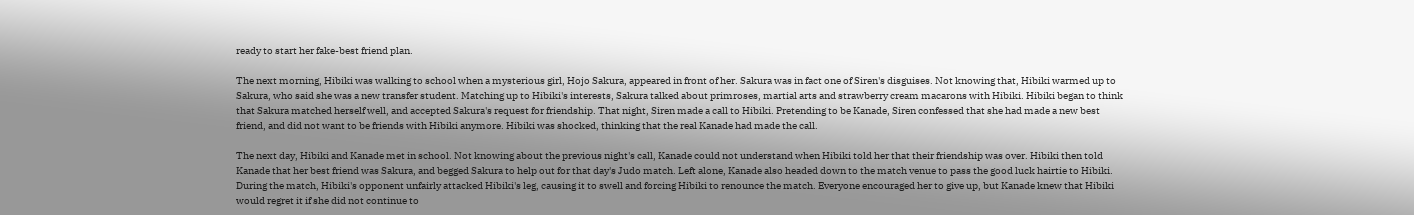ready to start her fake-best friend plan.

The next morning, Hibiki was walking to school when a mysterious girl, Hojo Sakura, appeared in front of her. Sakura was in fact one of Siren's disguises. Not knowing that, Hibiki warmed up to Sakura, who said she was a new transfer student. Matching up to Hibiki's interests, Sakura talked about primroses, martial arts and strawberry cream macarons with Hibiki. Hibiki began to think that Sakura matched herself well, and accepted Sakura's request for friendship. That night, Siren made a call to Hibiki. Pretending to be Kanade, Siren confessed that she had made a new best friend, and did not want to be friends with Hibiki anymore. Hibiki was shocked, thinking that the real Kanade had made the call.

The next day, Hibiki and Kanade met in school. Not knowing about the previous night's call, Kanade could not understand when Hibiki told her that their friendship was over. Hibiki then told Kanade that her best friend was Sakura, and begged Sakura to help out for that day's Judo match. Left alone, Kanade also headed down to the match venue to pass the good luck hairtie to Hibiki. During the match, Hibiki's opponent unfairly attacked Hibiki's leg, causing it to swell and forcing Hibiki to renounce the match. Everyone encouraged her to give up, but Kanade knew that Hibiki would regret it if she did not continue to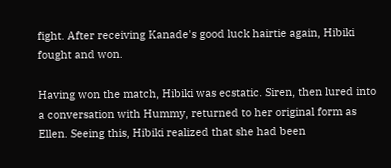fight. After receiving Kanade's good luck hairtie again, Hibiki fought and won.

Having won the match, Hibiki was ecstatic. Siren, then lured into a conversation with Hummy, returned to her original form as Ellen. Seeing this, Hibiki realized that she had been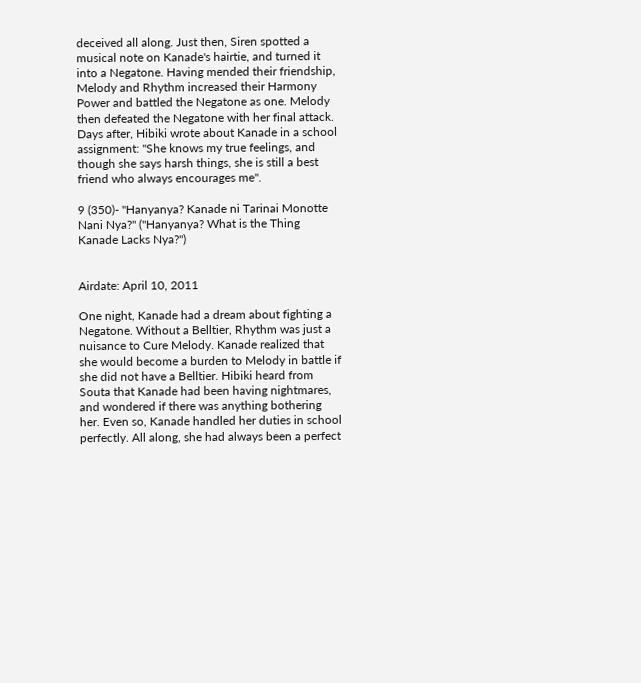deceived all along. Just then, Siren spotted a musical note on Kanade's hairtie, and turned it into a Negatone. Having mended their friendship, Melody and Rhythm increased their Harmony Power and battled the Negatone as one. Melody then defeated the Negatone with her final attack. Days after, Hibiki wrote about Kanade in a school assignment: "She knows my true feelings, and though she says harsh things, she is still a best friend who always encourages me".

9 (350)- "Hanyanya? Kanade ni Tarinai Monotte Nani Nya?" ("Hanyanya? What is the Thing Kanade Lacks Nya?")


Airdate: April 10, 2011

One night, Kanade had a dream about fighting a Negatone. Without a Belltier, Rhythm was just a nuisance to Cure Melody. Kanade realized that she would become a burden to Melody in battle if she did not have a Belltier. Hibiki heard from Souta that Kanade had been having nightmares, and wondered if there was anything bothering her. Even so, Kanade handled her duties in school perfectly. All along, she had always been a perfect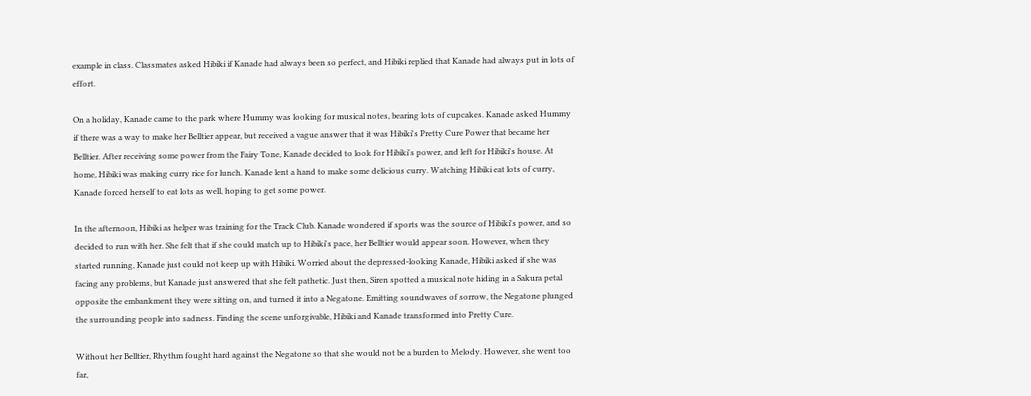example in class. Classmates asked Hibiki if Kanade had always been so perfect, and Hibiki replied that Kanade had always put in lots of effort.

On a holiday, Kanade came to the park where Hummy was looking for musical notes, bearing lots of cupcakes. Kanade asked Hummy if there was a way to make her Belltier appear, but received a vague answer that it was Hibiki's Pretty Cure Power that became her Belltier. After receiving some power from the Fairy Tone, Kanade decided to look for Hibiki's power, and left for Hibiki's house. At home, Hibiki was making curry rice for lunch. Kanade lent a hand to make some delicious curry. Watching Hibiki eat lots of curry, Kanade forced herself to eat lots as well, hoping to get some power.

In the afternoon, Hibiki as helper was training for the Track Club. Kanade wondered if sports was the source of Hibiki's power, and so decided to run with her. She felt that if she could match up to Hibiki's pace, her Belltier would appear soon. However, when they started running, Kanade just could not keep up with Hibiki. Worried about the depressed-looking Kanade, Hibiki asked if she was facing any problems, but Kanade just answered that she felt pathetic. Just then, Siren spotted a musical note hiding in a Sakura petal opposite the embankment they were sitting on, and turned it into a Negatone. Emitting soundwaves of sorrow, the Negatone plunged the surrounding people into sadness. Finding the scene unforgivable, Hibiki and Kanade transformed into Pretty Cure.

Without her Belltier, Rhythm fought hard against the Negatone so that she would not be a burden to Melody. However, she went too far,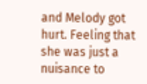and Melody got hurt. Feeling that she was just a nuisance to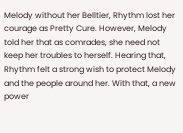Melody without her Belltier, Rhythm lost her courage as Pretty Cure. However, Melody told her that as comrades, she need not keep her troubles to herself. Hearing that, Rhythm felt a strong wish to protect Melody and the people around her. With that, a new power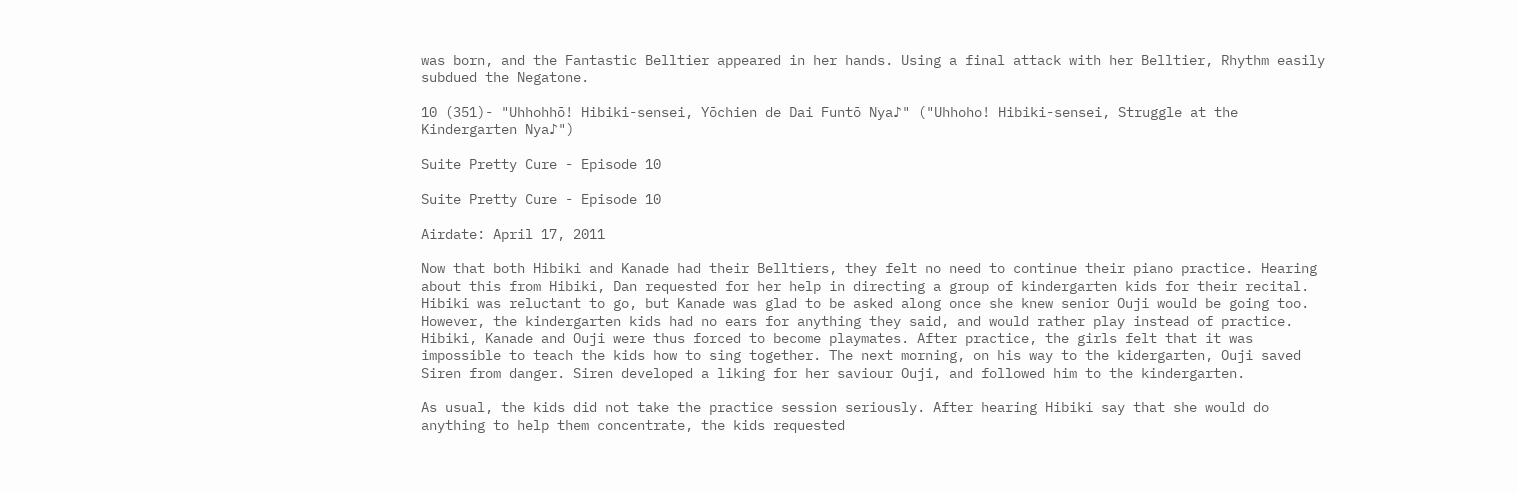was born, and the Fantastic Belltier appeared in her hands. Using a final attack with her Belltier, Rhythm easily subdued the Negatone.

10 (351)- "Uhhohhō! Hibiki-sensei, Yōchien de Dai Funtō Nya♪" ("Uhhoho! Hibiki-sensei, Struggle at the Kindergarten Nya♪")

Suite Pretty Cure - Episode 10

Suite Pretty Cure - Episode 10

Airdate: April 17, 2011

Now that both Hibiki and Kanade had their Belltiers, they felt no need to continue their piano practice. Hearing about this from Hibiki, Dan requested for her help in directing a group of kindergarten kids for their recital. Hibiki was reluctant to go, but Kanade was glad to be asked along once she knew senior Ouji would be going too. However, the kindergarten kids had no ears for anything they said, and would rather play instead of practice. Hibiki, Kanade and Ouji were thus forced to become playmates. After practice, the girls felt that it was impossible to teach the kids how to sing together. The next morning, on his way to the kidergarten, Ouji saved Siren from danger. Siren developed a liking for her saviour Ouji, and followed him to the kindergarten.

As usual, the kids did not take the practice session seriously. After hearing Hibiki say that she would do anything to help them concentrate, the kids requested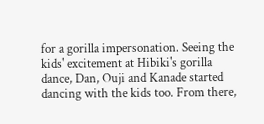for a gorilla impersonation. Seeing the kids' excitement at Hibiki's gorilla dance, Dan, Ouji and Kanade started dancing with the kids too. From there,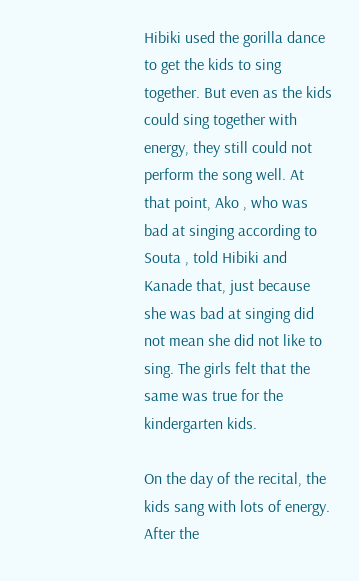Hibiki used the gorilla dance to get the kids to sing together. But even as the kids could sing together with energy, they still could not perform the song well. At that point, Ako , who was bad at singing according to Souta , told Hibiki and Kanade that, just because she was bad at singing did not mean she did not like to sing. The girls felt that the same was true for the kindergarten kids.

On the day of the recital, the kids sang with lots of energy. After the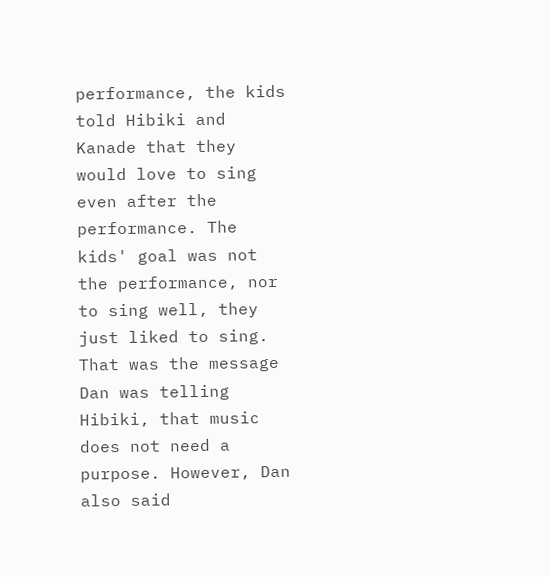performance, the kids told Hibiki and Kanade that they would love to sing even after the performance. The kids' goal was not the performance, nor to sing well, they just liked to sing. That was the message Dan was telling Hibiki, that music does not need a purpose. However, Dan also said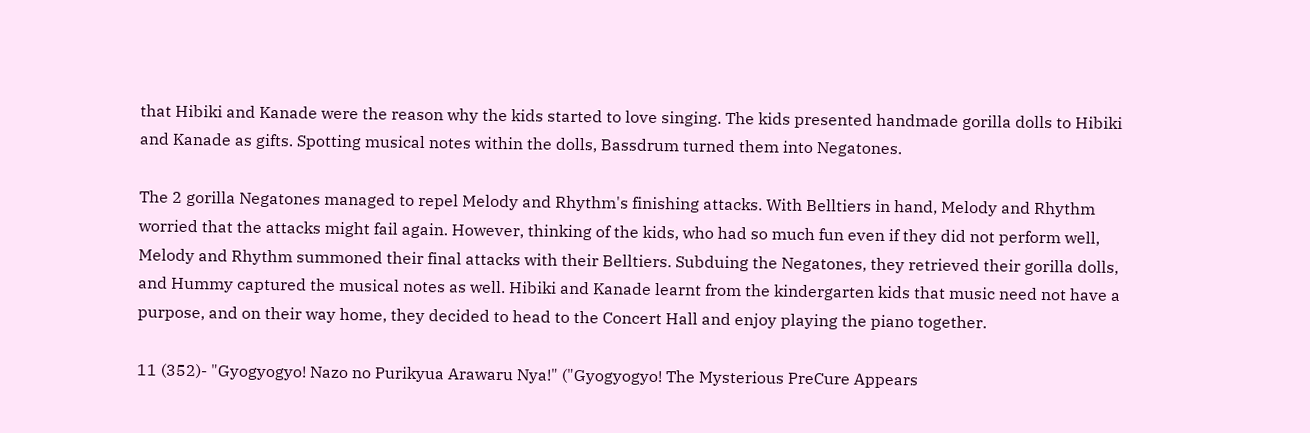that Hibiki and Kanade were the reason why the kids started to love singing. The kids presented handmade gorilla dolls to Hibiki and Kanade as gifts. Spotting musical notes within the dolls, Bassdrum turned them into Negatones.

The 2 gorilla Negatones managed to repel Melody and Rhythm's finishing attacks. With Belltiers in hand, Melody and Rhythm worried that the attacks might fail again. However, thinking of the kids, who had so much fun even if they did not perform well, Melody and Rhythm summoned their final attacks with their Belltiers. Subduing the Negatones, they retrieved their gorilla dolls, and Hummy captured the musical notes as well. Hibiki and Kanade learnt from the kindergarten kids that music need not have a purpose, and on their way home, they decided to head to the Concert Hall and enjoy playing the piano together.

11 (352)- "Gyogyogyo! Nazo no Purikyua Arawaru Nya!" ("Gyogyogyo! The Mysterious PreCure Appears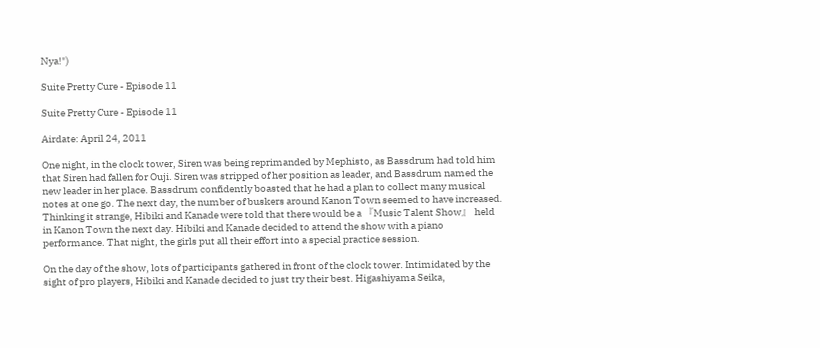Nya!")

Suite Pretty Cure - Episode 11

Suite Pretty Cure - Episode 11

Airdate: April 24, 2011

One night, in the clock tower, Siren was being reprimanded by Mephisto, as Bassdrum had told him that Siren had fallen for Ouji. Siren was stripped of her position as leader, and Bassdrum named the new leader in her place. Bassdrum confidently boasted that he had a plan to collect many musical notes at one go. The next day, the number of buskers around Kanon Town seemed to have increased. Thinking it strange, Hibiki and Kanade were told that there would be a 『Music Talent Show』 held in Kanon Town the next day. Hibiki and Kanade decided to attend the show with a piano performance. That night, the girls put all their effort into a special practice session.

On the day of the show, lots of participants gathered in front of the clock tower. Intimidated by the sight of pro players, Hibiki and Kanade decided to just try their best. Higashiyama Seika,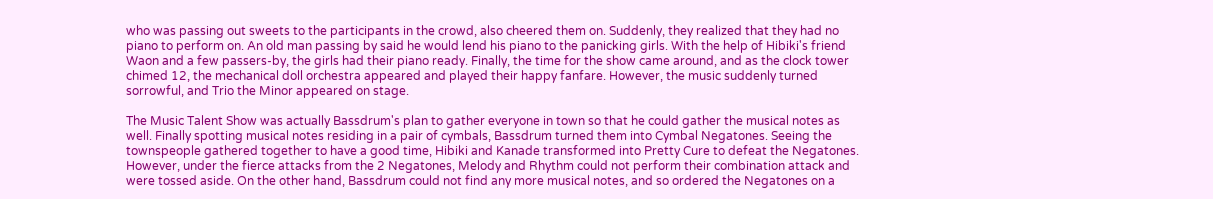who was passing out sweets to the participants in the crowd, also cheered them on. Suddenly, they realized that they had no piano to perform on. An old man passing by said he would lend his piano to the panicking girls. With the help of Hibiki's friend Waon and a few passers-by, the girls had their piano ready. Finally, the time for the show came around, and as the clock tower chimed 12, the mechanical doll orchestra appeared and played their happy fanfare. However, the music suddenly turned sorrowful, and Trio the Minor appeared on stage.

The Music Talent Show was actually Bassdrum's plan to gather everyone in town so that he could gather the musical notes as well. Finally spotting musical notes residing in a pair of cymbals, Bassdrum turned them into Cymbal Negatones. Seeing the townspeople gathered together to have a good time, Hibiki and Kanade transformed into Pretty Cure to defeat the Negatones. However, under the fierce attacks from the 2 Negatones, Melody and Rhythm could not perform their combination attack and were tossed aside. On the other hand, Bassdrum could not find any more musical notes, and so ordered the Negatones on a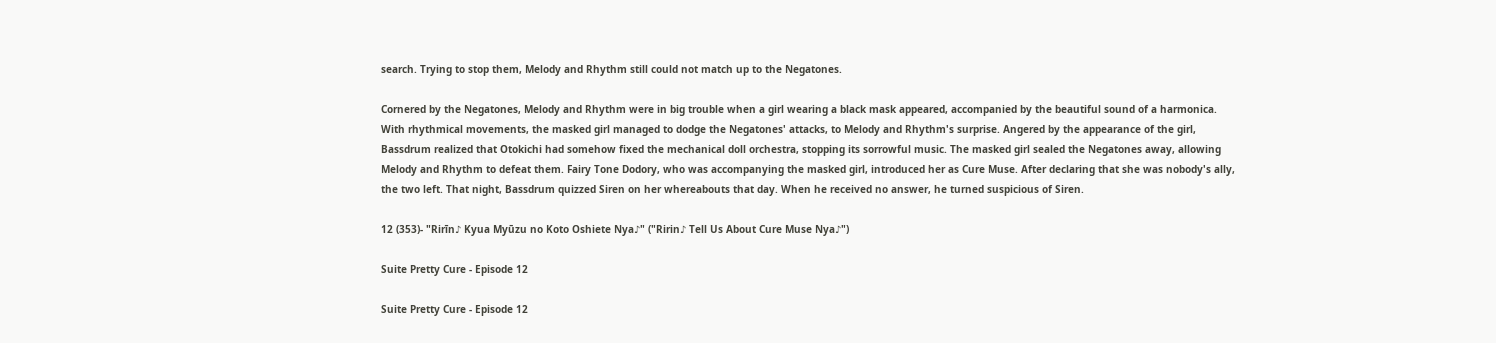search. Trying to stop them, Melody and Rhythm still could not match up to the Negatones.

Cornered by the Negatones, Melody and Rhythm were in big trouble when a girl wearing a black mask appeared, accompanied by the beautiful sound of a harmonica. With rhythmical movements, the masked girl managed to dodge the Negatones' attacks, to Melody and Rhythm's surprise. Angered by the appearance of the girl, Bassdrum realized that Otokichi had somehow fixed the mechanical doll orchestra, stopping its sorrowful music. The masked girl sealed the Negatones away, allowing Melody and Rhythm to defeat them. Fairy Tone Dodory, who was accompanying the masked girl, introduced her as Cure Muse. After declaring that she was nobody's ally, the two left. That night, Bassdrum quizzed Siren on her whereabouts that day. When he received no answer, he turned suspicious of Siren.

12 (353)- "Rirīn♪ Kyua Myūzu no Koto Oshiete Nya♪" ("Ririn♪ Tell Us About Cure Muse Nya♪")

Suite Pretty Cure - Episode 12

Suite Pretty Cure - Episode 12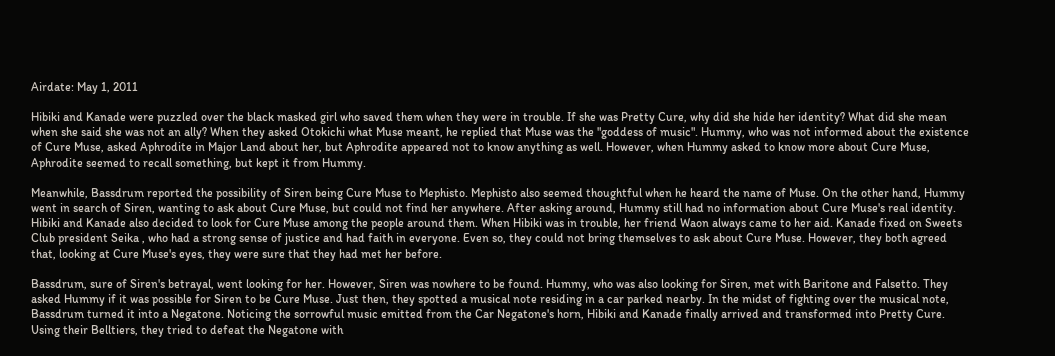Airdate: May 1, 2011

Hibiki and Kanade were puzzled over the black masked girl who saved them when they were in trouble. If she was Pretty Cure, why did she hide her identity? What did she mean when she said she was not an ally? When they asked Otokichi what Muse meant, he replied that Muse was the "goddess of music". Hummy, who was not informed about the existence of Cure Muse, asked Aphrodite in Major Land about her, but Aphrodite appeared not to know anything as well. However, when Hummy asked to know more about Cure Muse, Aphrodite seemed to recall something, but kept it from Hummy.

Meanwhile, Bassdrum reported the possibility of Siren being Cure Muse to Mephisto. Mephisto also seemed thoughtful when he heard the name of Muse. On the other hand, Hummy went in search of Siren, wanting to ask about Cure Muse, but could not find her anywhere. After asking around, Hummy still had no information about Cure Muse's real identity. Hibiki and Kanade also decided to look for Cure Muse among the people around them. When Hibiki was in trouble, her friend Waon always came to her aid. Kanade fixed on Sweets Club president Seika , who had a strong sense of justice and had faith in everyone. Even so, they could not bring themselves to ask about Cure Muse. However, they both agreed that, looking at Cure Muse's eyes, they were sure that they had met her before.

Bassdrum, sure of Siren's betrayal, went looking for her. However, Siren was nowhere to be found. Hummy, who was also looking for Siren, met with Baritone and Falsetto. They asked Hummy if it was possible for Siren to be Cure Muse. Just then, they spotted a musical note residing in a car parked nearby. In the midst of fighting over the musical note, Bassdrum turned it into a Negatone. Noticing the sorrowful music emitted from the Car Negatone's horn, Hibiki and Kanade finally arrived and transformed into Pretty Cure. Using their Belltiers, they tried to defeat the Negatone with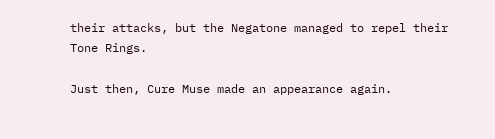their attacks, but the Negatone managed to repel their Tone Rings.

Just then, Cure Muse made an appearance again.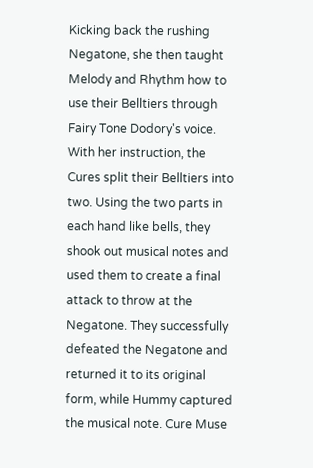Kicking back the rushing Negatone, she then taught Melody and Rhythm how to use their Belltiers through Fairy Tone Dodory's voice. With her instruction, the Cures split their Belltiers into two. Using the two parts in each hand like bells, they shook out musical notes and used them to create a final attack to throw at the Negatone. They successfully defeated the Negatone and returned it to its original form, while Hummy captured the musical note. Cure Muse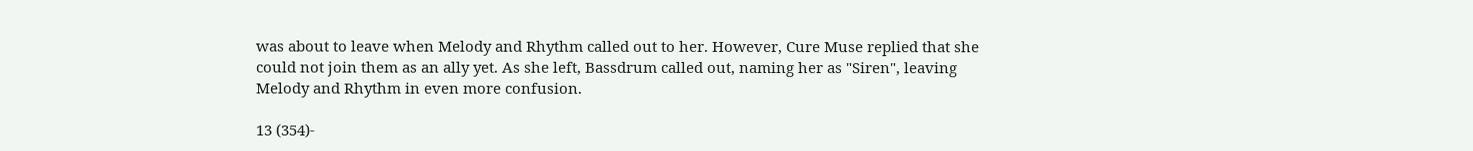was about to leave when Melody and Rhythm called out to her. However, Cure Muse replied that she could not join them as an ally yet. As she left, Bassdrum called out, naming her as "Siren", leaving Melody and Rhythm in even more confusion.

13 (354)-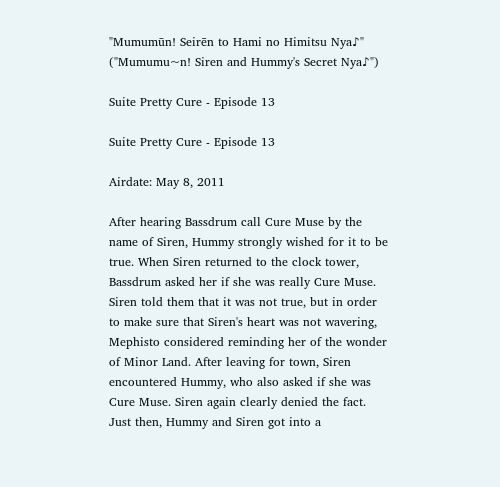"Mumumūn! Seirēn to Hami no Himitsu Nya♪" ("Mumumu~n! Siren and Hummy's Secret Nya♪")

Suite Pretty Cure - Episode 13

Suite Pretty Cure - Episode 13

Airdate: May 8, 2011

After hearing Bassdrum call Cure Muse by the name of Siren, Hummy strongly wished for it to be true. When Siren returned to the clock tower, Bassdrum asked her if she was really Cure Muse. Siren told them that it was not true, but in order to make sure that Siren's heart was not wavering, Mephisto considered reminding her of the wonder of Minor Land. After leaving for town, Siren encountered Hummy, who also asked if she was Cure Muse. Siren again clearly denied the fact. Just then, Hummy and Siren got into a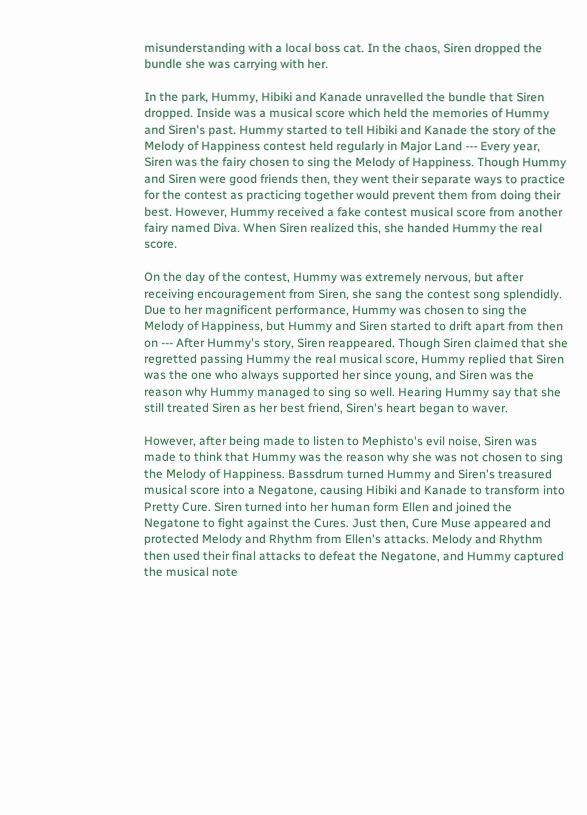misunderstanding with a local boss cat. In the chaos, Siren dropped the bundle she was carrying with her.

In the park, Hummy, Hibiki and Kanade unravelled the bundle that Siren dropped. Inside was a musical score which held the memories of Hummy and Siren's past. Hummy started to tell Hibiki and Kanade the story of the Melody of Happiness contest held regularly in Major Land --- Every year, Siren was the fairy chosen to sing the Melody of Happiness. Though Hummy and Siren were good friends then, they went their separate ways to practice for the contest as practicing together would prevent them from doing their best. However, Hummy received a fake contest musical score from another fairy named Diva. When Siren realized this, she handed Hummy the real score.

On the day of the contest, Hummy was extremely nervous, but after receiving encouragement from Siren, she sang the contest song splendidly. Due to her magnificent performance, Hummy was chosen to sing the Melody of Happiness, but Hummy and Siren started to drift apart from then on --- After Hummy's story, Siren reappeared. Though Siren claimed that she regretted passing Hummy the real musical score, Hummy replied that Siren was the one who always supported her since young, and Siren was the reason why Hummy managed to sing so well. Hearing Hummy say that she still treated Siren as her best friend, Siren's heart began to waver.

However, after being made to listen to Mephisto's evil noise, Siren was made to think that Hummy was the reason why she was not chosen to sing the Melody of Happiness. Bassdrum turned Hummy and Siren's treasured musical score into a Negatone, causing Hibiki and Kanade to transform into Pretty Cure. Siren turned into her human form Ellen and joined the Negatone to fight against the Cures. Just then, Cure Muse appeared and protected Melody and Rhythm from Ellen's attacks. Melody and Rhythm then used their final attacks to defeat the Negatone, and Hummy captured the musical note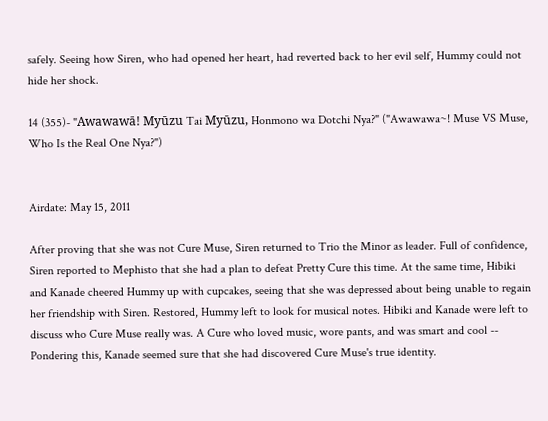safely. Seeing how Siren, who had opened her heart, had reverted back to her evil self, Hummy could not hide her shock.

14 (355)- "Awawawā! Myūzu Tai Myūzu, Honmono wa Dotchi Nya?" ("Awawawa~! Muse VS Muse, Who Is the Real One Nya?")


Airdate: May 15, 2011

After proving that she was not Cure Muse, Siren returned to Trio the Minor as leader. Full of confidence, Siren reported to Mephisto that she had a plan to defeat Pretty Cure this time. At the same time, Hibiki and Kanade cheered Hummy up with cupcakes, seeing that she was depressed about being unable to regain her friendship with Siren. Restored, Hummy left to look for musical notes. Hibiki and Kanade were left to discuss who Cure Muse really was. A Cure who loved music, wore pants, and was smart and cool -- Pondering this, Kanade seemed sure that she had discovered Cure Muse's true identity.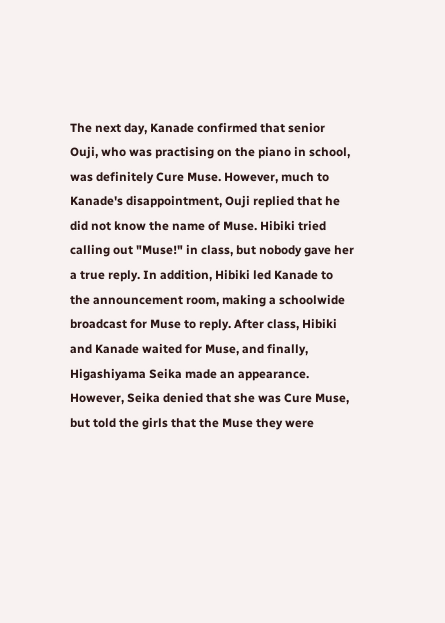The next day, Kanade confirmed that senior Ouji, who was practising on the piano in school, was definitely Cure Muse. However, much to Kanade's disappointment, Ouji replied that he did not know the name of Muse. Hibiki tried calling out "Muse!" in class, but nobody gave her a true reply. In addition, Hibiki led Kanade to the announcement room, making a schoolwide broadcast for Muse to reply. After class, Hibiki and Kanade waited for Muse, and finally, Higashiyama Seika made an appearance. However, Seika denied that she was Cure Muse, but told the girls that the Muse they were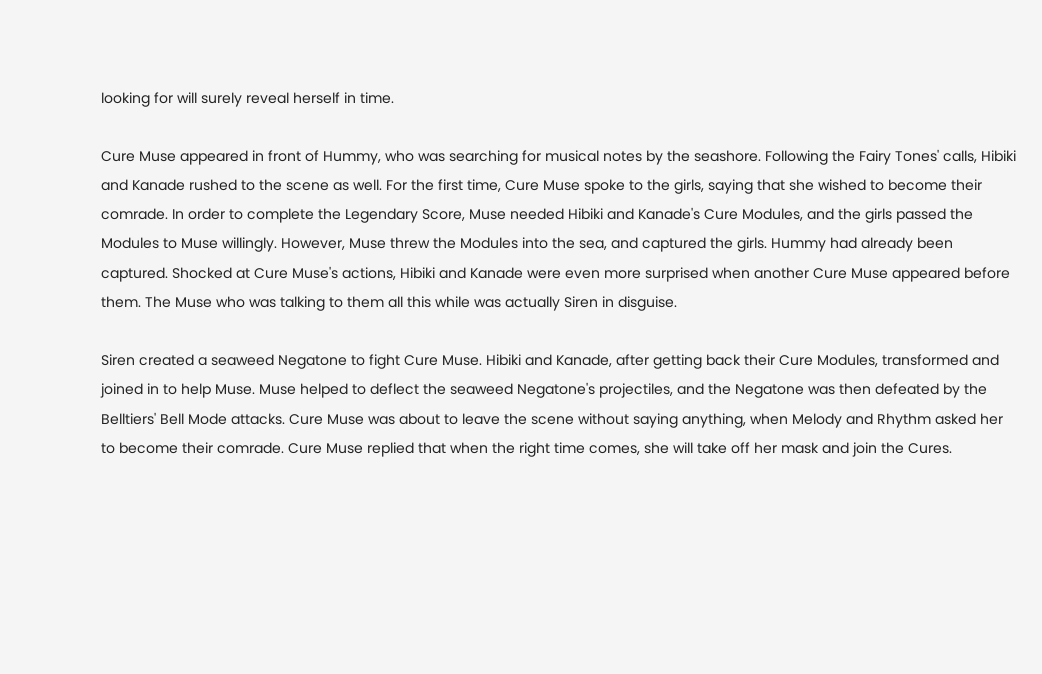looking for will surely reveal herself in time.

Cure Muse appeared in front of Hummy, who was searching for musical notes by the seashore. Following the Fairy Tones' calls, Hibiki and Kanade rushed to the scene as well. For the first time, Cure Muse spoke to the girls, saying that she wished to become their comrade. In order to complete the Legendary Score, Muse needed Hibiki and Kanade's Cure Modules, and the girls passed the Modules to Muse willingly. However, Muse threw the Modules into the sea, and captured the girls. Hummy had already been captured. Shocked at Cure Muse's actions, Hibiki and Kanade were even more surprised when another Cure Muse appeared before them. The Muse who was talking to them all this while was actually Siren in disguise.

Siren created a seaweed Negatone to fight Cure Muse. Hibiki and Kanade, after getting back their Cure Modules, transformed and joined in to help Muse. Muse helped to deflect the seaweed Negatone's projectiles, and the Negatone was then defeated by the Belltiers' Bell Mode attacks. Cure Muse was about to leave the scene without saying anything, when Melody and Rhythm asked her to become their comrade. Cure Muse replied that when the right time comes, she will take off her mask and join the Cures.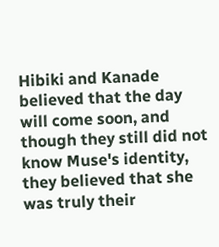Hibiki and Kanade believed that the day will come soon, and though they still did not know Muse's identity, they believed that she was truly their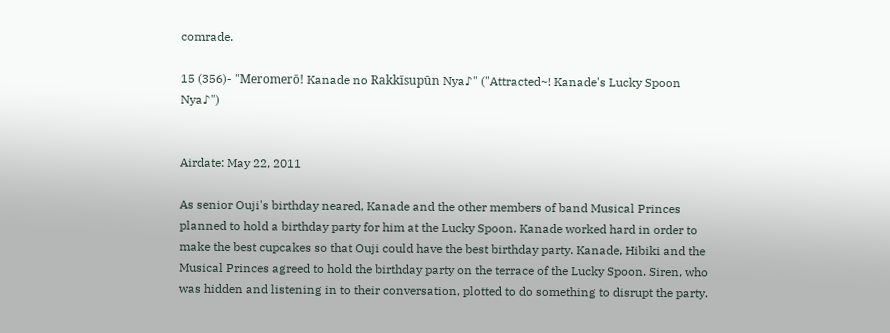comrade.

15 (356)- "Meromerō! Kanade no Rakkīsupūn Nya♪" ("Attracted~! Kanade's Lucky Spoon Nya♪")


Airdate: May 22, 2011

As senior Ouji's birthday neared, Kanade and the other members of band Musical Princes planned to hold a birthday party for him at the Lucky Spoon. Kanade worked hard in order to make the best cupcakes so that Ouji could have the best birthday party. Kanade, Hibiki and the Musical Princes agreed to hold the birthday party on the terrace of the Lucky Spoon. Siren, who was hidden and listening in to their conversation, plotted to do something to disrupt the party.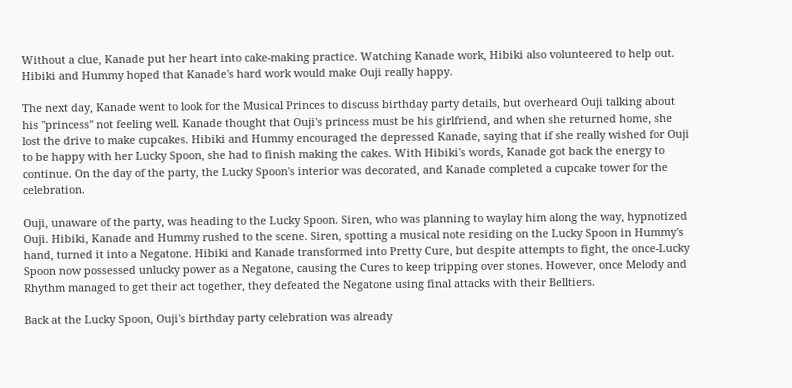Without a clue, Kanade put her heart into cake-making practice. Watching Kanade work, Hibiki also volunteered to help out. Hibiki and Hummy hoped that Kanade's hard work would make Ouji really happy.

The next day, Kanade went to look for the Musical Princes to discuss birthday party details, but overheard Ouji talking about his "princess" not feeling well. Kanade thought that Ouji's princess must be his girlfriend, and when she returned home, she lost the drive to make cupcakes. Hibiki and Hummy encouraged the depressed Kanade, saying that if she really wished for Ouji to be happy with her Lucky Spoon, she had to finish making the cakes. With Hibiki's words, Kanade got back the energy to continue. On the day of the party, the Lucky Spoon's interior was decorated, and Kanade completed a cupcake tower for the celebration.

Ouji, unaware of the party, was heading to the Lucky Spoon. Siren, who was planning to waylay him along the way, hypnotized Ouji. Hibiki, Kanade and Hummy rushed to the scene. Siren, spotting a musical note residing on the Lucky Spoon in Hummy's hand, turned it into a Negatone. Hibiki and Kanade transformed into Pretty Cure, but despite attempts to fight, the once-Lucky Spoon now possessed unlucky power as a Negatone, causing the Cures to keep tripping over stones. However, once Melody and Rhythm managed to get their act together, they defeated the Negatone using final attacks with their Belltiers.

Back at the Lucky Spoon, Ouji's birthday party celebration was already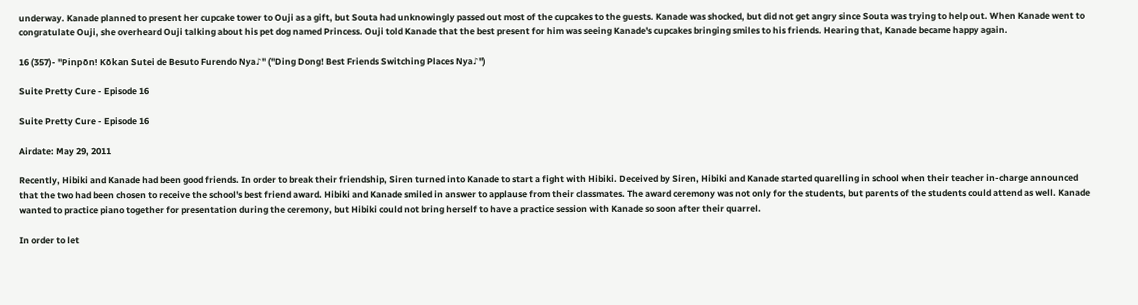underway. Kanade planned to present her cupcake tower to Ouji as a gift, but Souta had unknowingly passed out most of the cupcakes to the guests. Kanade was shocked, but did not get angry since Souta was trying to help out. When Kanade went to congratulate Ouji, she overheard Ouji talking about his pet dog named Princess. Ouji told Kanade that the best present for him was seeing Kanade's cupcakes bringing smiles to his friends. Hearing that, Kanade became happy again.

16 (357)- "Pinpōn! Kōkan Sutei de Besuto Furendo Nya♪" ("Ding Dong! Best Friends Switching Places Nya♪")

Suite Pretty Cure - Episode 16

Suite Pretty Cure - Episode 16

Airdate: May 29, 2011

Recently, Hibiki and Kanade had been good friends. In order to break their friendship, Siren turned into Kanade to start a fight with Hibiki. Deceived by Siren, Hibiki and Kanade started quarelling in school when their teacher in-charge announced that the two had been chosen to receive the school's best friend award. Hibiki and Kanade smiled in answer to applause from their classmates. The award ceremony was not only for the students, but parents of the students could attend as well. Kanade wanted to practice piano together for presentation during the ceremony, but Hibiki could not bring herself to have a practice session with Kanade so soon after their quarrel.

In order to let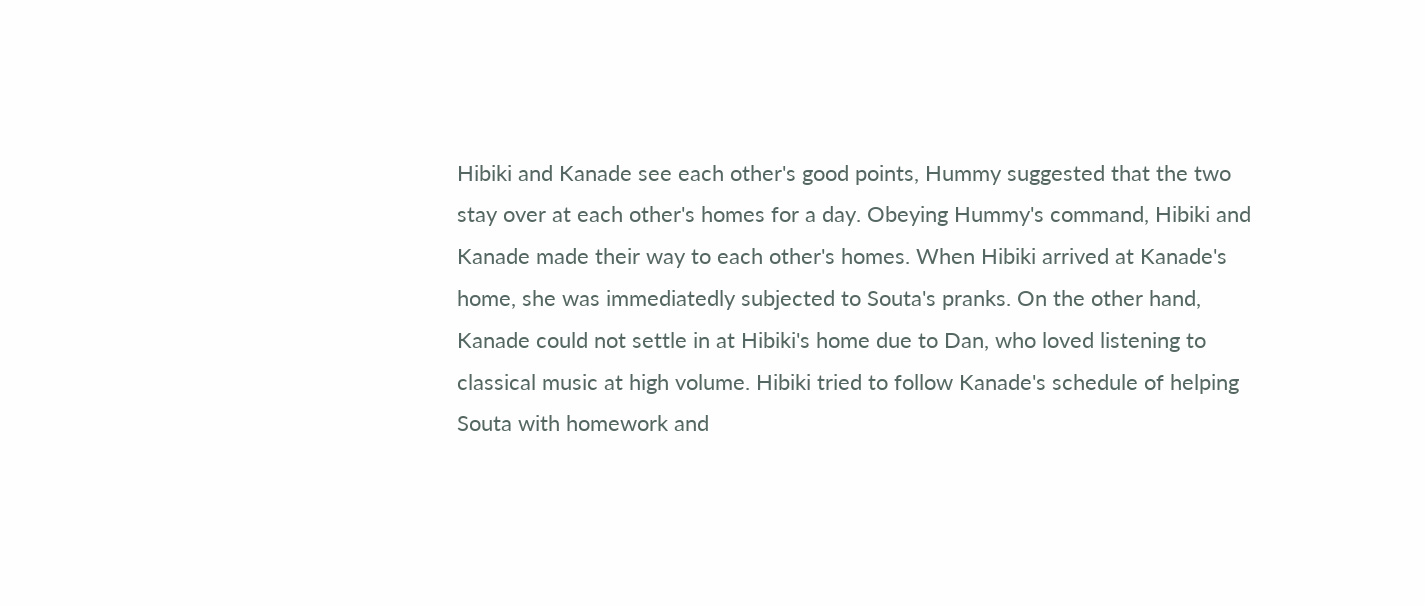Hibiki and Kanade see each other's good points, Hummy suggested that the two stay over at each other's homes for a day. Obeying Hummy's command, Hibiki and Kanade made their way to each other's homes. When Hibiki arrived at Kanade's home, she was immediatedly subjected to Souta's pranks. On the other hand, Kanade could not settle in at Hibiki's home due to Dan, who loved listening to classical music at high volume. Hibiki tried to follow Kanade's schedule of helping Souta with homework and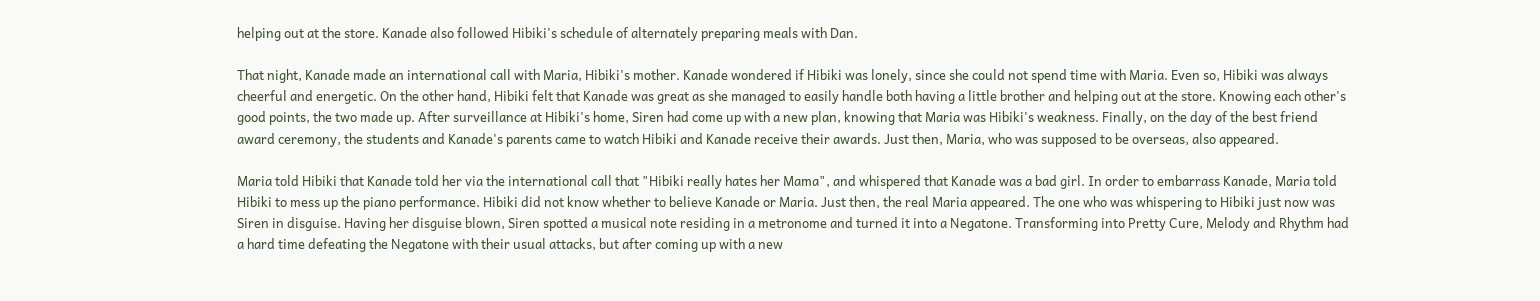helping out at the store. Kanade also followed Hibiki's schedule of alternately preparing meals with Dan.

That night, Kanade made an international call with Maria, Hibiki's mother. Kanade wondered if Hibiki was lonely, since she could not spend time with Maria. Even so, Hibiki was always cheerful and energetic. On the other hand, Hibiki felt that Kanade was great as she managed to easily handle both having a little brother and helping out at the store. Knowing each other's good points, the two made up. After surveillance at Hibiki's home, Siren had come up with a new plan, knowing that Maria was Hibiki's weakness. Finally, on the day of the best friend award ceremony, the students and Kanade's parents came to watch Hibiki and Kanade receive their awards. Just then, Maria, who was supposed to be overseas, also appeared.

Maria told Hibiki that Kanade told her via the international call that "Hibiki really hates her Mama", and whispered that Kanade was a bad girl. In order to embarrass Kanade, Maria told Hibiki to mess up the piano performance. Hibiki did not know whether to believe Kanade or Maria. Just then, the real Maria appeared. The one who was whispering to Hibiki just now was Siren in disguise. Having her disguise blown, Siren spotted a musical note residing in a metronome and turned it into a Negatone. Transforming into Pretty Cure, Melody and Rhythm had a hard time defeating the Negatone with their usual attacks, but after coming up with a new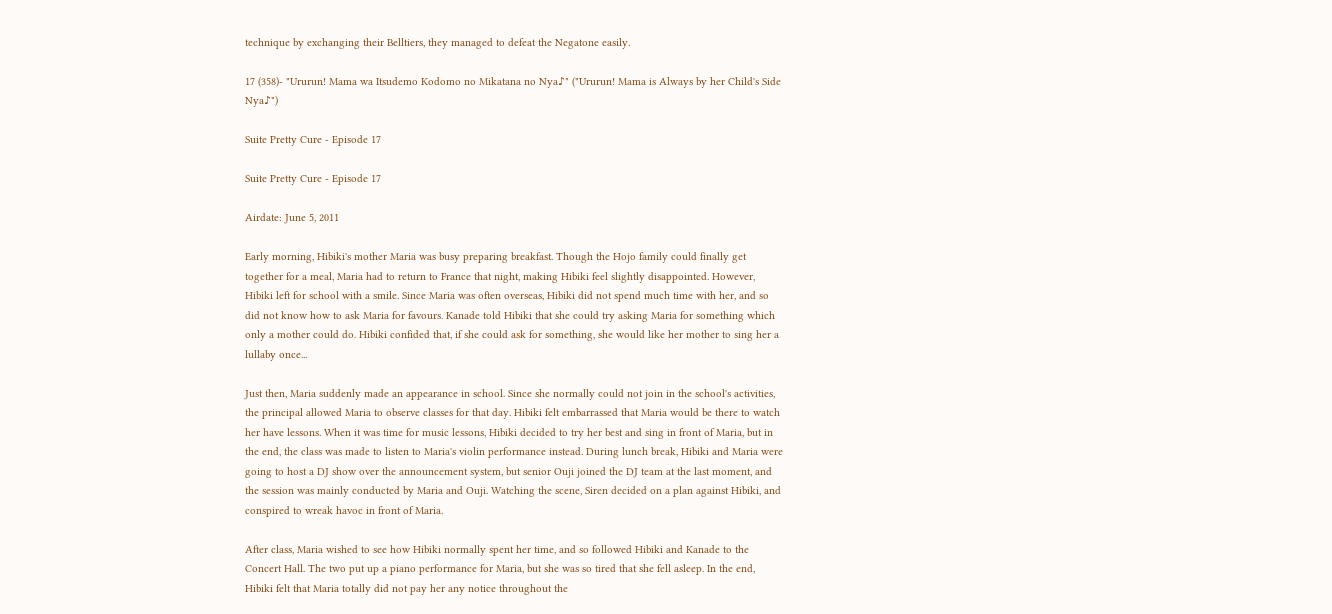technique by exchanging their Belltiers, they managed to defeat the Negatone easily.

17 (358)- "Ururun! Mama wa Itsudemo Kodomo no Mikatana no Nya♪" ("Ururun! Mama is Always by her Child's Side Nya♪")

Suite Pretty Cure - Episode 17

Suite Pretty Cure - Episode 17

Airdate: June 5, 2011

Early morning, Hibiki's mother Maria was busy preparing breakfast. Though the Hojo family could finally get together for a meal, Maria had to return to France that night, making Hibiki feel slightly disappointed. However, Hibiki left for school with a smile. Since Maria was often overseas, Hibiki did not spend much time with her, and so did not know how to ask Maria for favours. Kanade told Hibiki that she could try asking Maria for something which only a mother could do. Hibiki confided that, if she could ask for something, she would like her mother to sing her a lullaby once...

Just then, Maria suddenly made an appearance in school. Since she normally could not join in the school's activities, the principal allowed Maria to observe classes for that day. Hibiki felt embarrassed that Maria would be there to watch her have lessons. When it was time for music lessons, Hibiki decided to try her best and sing in front of Maria, but in the end, the class was made to listen to Maria's violin performance instead. During lunch break, Hibiki and Maria were going to host a DJ show over the announcement system, but senior Ouji joined the DJ team at the last moment, and the session was mainly conducted by Maria and Ouji. Watching the scene, Siren decided on a plan against Hibiki, and conspired to wreak havoc in front of Maria.

After class, Maria wished to see how Hibiki normally spent her time, and so followed Hibiki and Kanade to the Concert Hall. The two put up a piano performance for Maria, but she was so tired that she fell asleep. In the end, Hibiki felt that Maria totally did not pay her any notice throughout the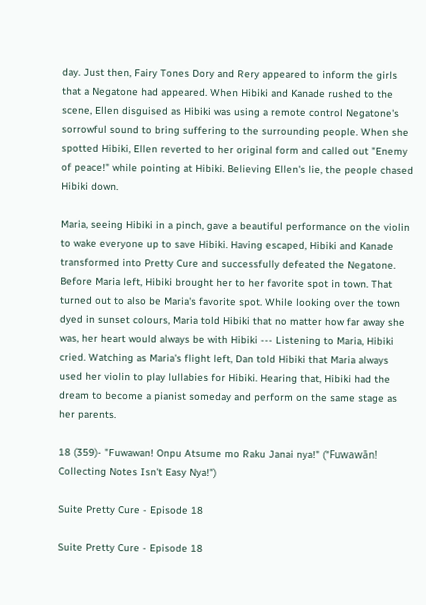day. Just then, Fairy Tones Dory and Rery appeared to inform the girls that a Negatone had appeared. When Hibiki and Kanade rushed to the scene, Ellen disguised as Hibiki was using a remote control Negatone's sorrowful sound to bring suffering to the surrounding people. When she spotted Hibiki, Ellen reverted to her original form and called out "Enemy of peace!" while pointing at Hibiki. Believing Ellen's lie, the people chased Hibiki down.

Maria, seeing Hibiki in a pinch, gave a beautiful performance on the violin to wake everyone up to save Hibiki. Having escaped, Hibiki and Kanade transformed into Pretty Cure and successfully defeated the Negatone. Before Maria left, Hibiki brought her to her favorite spot in town. That turned out to also be Maria's favorite spot. While looking over the town dyed in sunset colours, Maria told Hibiki that no matter how far away she was, her heart would always be with Hibiki --- Listening to Maria, Hibiki cried. Watching as Maria's flight left, Dan told Hibiki that Maria always used her violin to play lullabies for Hibiki. Hearing that, Hibiki had the dream to become a pianist someday and perform on the same stage as her parents.

18 (359)- "Fuwawan! Onpu Atsume mo Raku Janai nya!" ("Fuwawān! Collecting Notes Isn't Easy Nya!")

Suite Pretty Cure - Episode 18

Suite Pretty Cure - Episode 18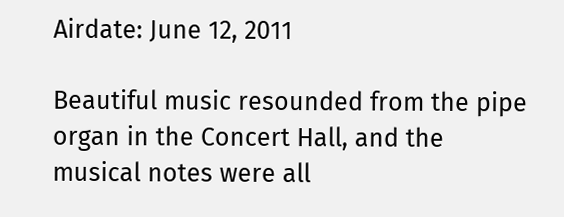Airdate: June 12, 2011

Beautiful music resounded from the pipe organ in the Concert Hall, and the musical notes were all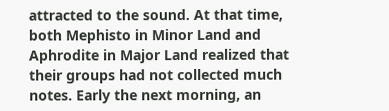attracted to the sound. At that time, both Mephisto in Minor Land and Aphrodite in Major Land realized that their groups had not collected much notes. Early the next morning, an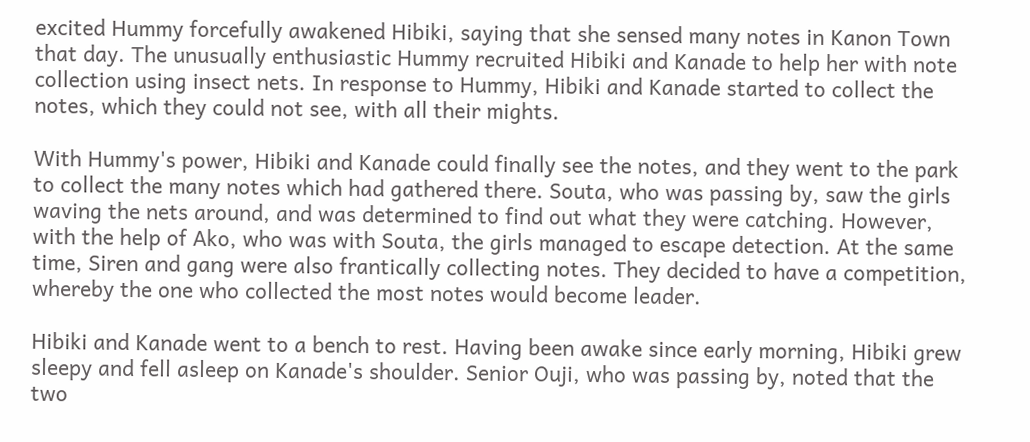excited Hummy forcefully awakened Hibiki, saying that she sensed many notes in Kanon Town that day. The unusually enthusiastic Hummy recruited Hibiki and Kanade to help her with note collection using insect nets. In response to Hummy, Hibiki and Kanade started to collect the notes, which they could not see, with all their mights.

With Hummy's power, Hibiki and Kanade could finally see the notes, and they went to the park to collect the many notes which had gathered there. Souta, who was passing by, saw the girls waving the nets around, and was determined to find out what they were catching. However, with the help of Ako, who was with Souta, the girls managed to escape detection. At the same time, Siren and gang were also frantically collecting notes. They decided to have a competition, whereby the one who collected the most notes would become leader.

Hibiki and Kanade went to a bench to rest. Having been awake since early morning, Hibiki grew sleepy and fell asleep on Kanade's shoulder. Senior Ouji, who was passing by, noted that the two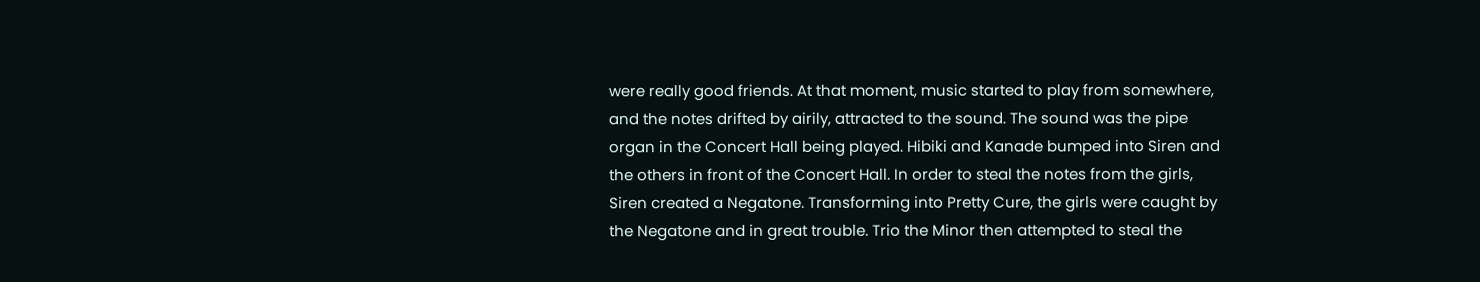were really good friends. At that moment, music started to play from somewhere, and the notes drifted by airily, attracted to the sound. The sound was the pipe organ in the Concert Hall being played. Hibiki and Kanade bumped into Siren and the others in front of the Concert Hall. In order to steal the notes from the girls, Siren created a Negatone. Transforming into Pretty Cure, the girls were caught by the Negatone and in great trouble. Trio the Minor then attempted to steal the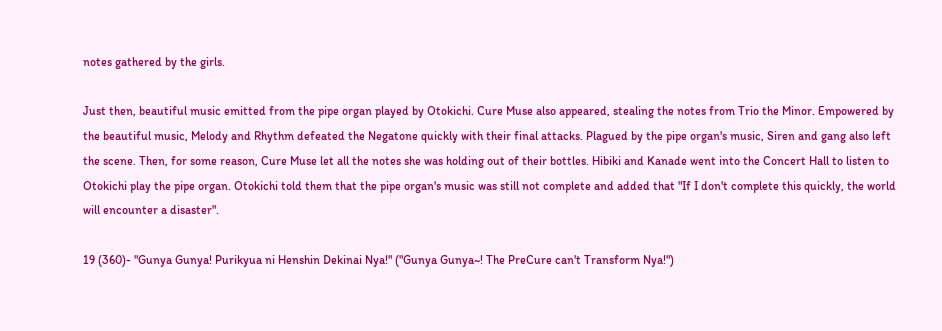notes gathered by the girls.

Just then, beautiful music emitted from the pipe organ played by Otokichi. Cure Muse also appeared, stealing the notes from Trio the Minor. Empowered by the beautiful music, Melody and Rhythm defeated the Negatone quickly with their final attacks. Plagued by the pipe organ's music, Siren and gang also left the scene. Then, for some reason, Cure Muse let all the notes she was holding out of their bottles. Hibiki and Kanade went into the Concert Hall to listen to Otokichi play the pipe organ. Otokichi told them that the pipe organ's music was still not complete and added that "If I don't complete this quickly, the world will encounter a disaster".

19 (360)- "Gunya Gunya! Purikyua ni Henshin Dekinai Nya!" ("Gunya Gunya~! The PreCure can't Transform Nya!")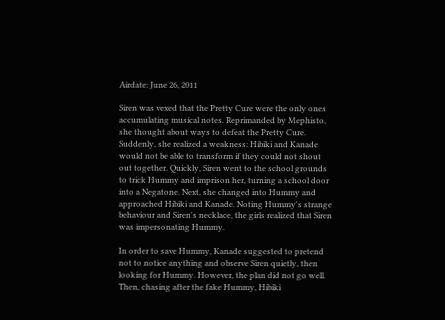Airdate: June 26, 2011

Siren was vexed that the Pretty Cure were the only ones accumulating musical notes. Reprimanded by Mephisto, she thought about ways to defeat the Pretty Cure. Suddenly, she realized a weakness: Hibiki and Kanade would not be able to transform if they could not shout out together. Quickly, Siren went to the school grounds to trick Hummy and imprison her, turning a school door into a Negatone. Next, she changed into Hummy and approached Hibiki and Kanade. Noting Hummy's strange behaviour and Siren's necklace, the girls realized that Siren was impersonating Hummy.

In order to save Hummy, Kanade suggested to pretend not to notice anything and observe Siren quietly, then looking for Hummy. However, the plan did not go well. Then, chasing after the fake Hummy, Hibiki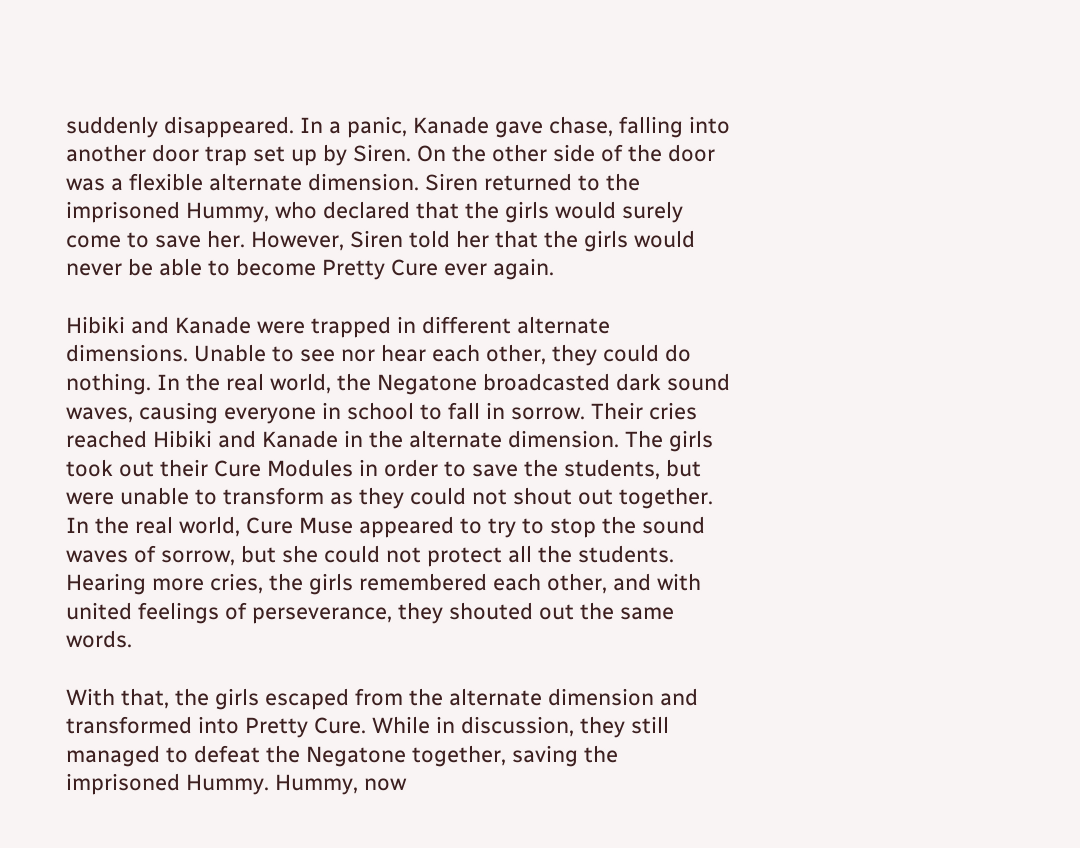suddenly disappeared. In a panic, Kanade gave chase, falling into another door trap set up by Siren. On the other side of the door was a flexible alternate dimension. Siren returned to the imprisoned Hummy, who declared that the girls would surely come to save her. However, Siren told her that the girls would never be able to become Pretty Cure ever again.

Hibiki and Kanade were trapped in different alternate dimensions. Unable to see nor hear each other, they could do nothing. In the real world, the Negatone broadcasted dark sound waves, causing everyone in school to fall in sorrow. Their cries reached Hibiki and Kanade in the alternate dimension. The girls took out their Cure Modules in order to save the students, but were unable to transform as they could not shout out together. In the real world, Cure Muse appeared to try to stop the sound waves of sorrow, but she could not protect all the students. Hearing more cries, the girls remembered each other, and with united feelings of perseverance, they shouted out the same words.

With that, the girls escaped from the alternate dimension and transformed into Pretty Cure. While in discussion, they still managed to defeat the Negatone together, saving the imprisoned Hummy. Hummy, now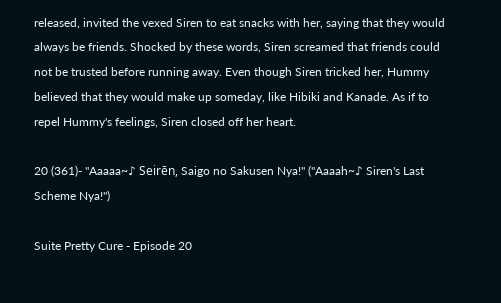released, invited the vexed Siren to eat snacks with her, saying that they would always be friends. Shocked by these words, Siren screamed that friends could not be trusted before running away. Even though Siren tricked her, Hummy believed that they would make up someday, like Hibiki and Kanade. As if to repel Hummy's feelings, Siren closed off her heart.

20 (361)- "Aaaaa~♪ Seirēn, Saigo no Sakusen Nya!" ("Aaaah~♪ Siren's Last Scheme Nya!")

Suite Pretty Cure - Episode 20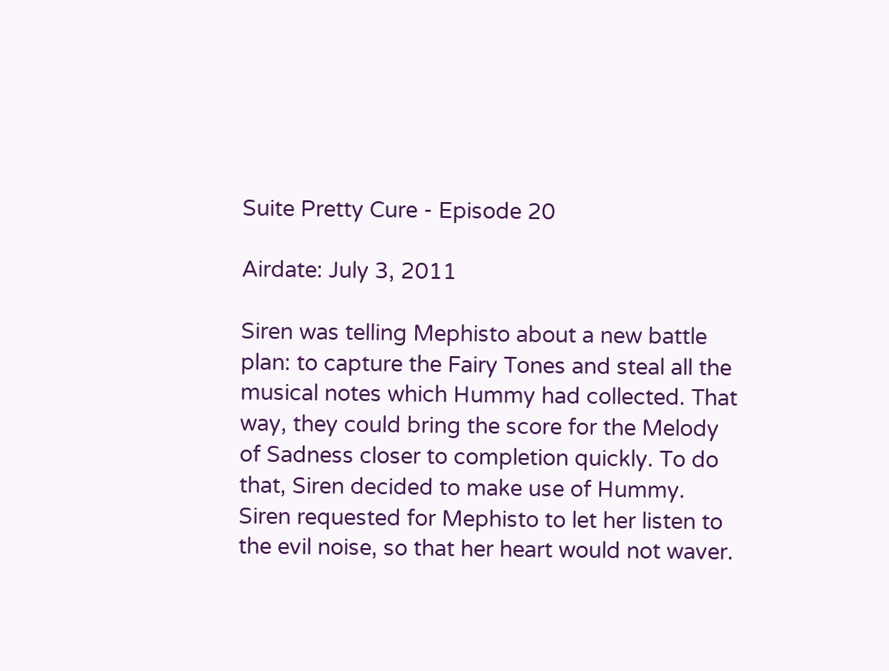Suite Pretty Cure - Episode 20

Airdate: July 3, 2011

Siren was telling Mephisto about a new battle plan: to capture the Fairy Tones and steal all the musical notes which Hummy had collected. That way, they could bring the score for the Melody of Sadness closer to completion quickly. To do that, Siren decided to make use of Hummy. Siren requested for Mephisto to let her listen to the evil noise, so that her heart would not waver.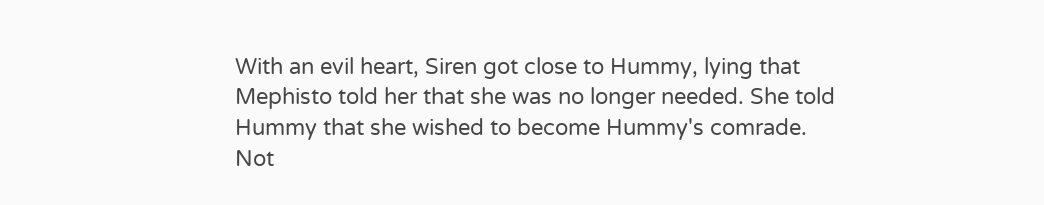With an evil heart, Siren got close to Hummy, lying that Mephisto told her that she was no longer needed. She told Hummy that she wished to become Hummy's comrade. Not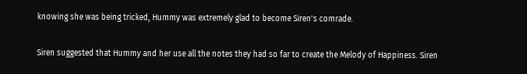knowing she was being tricked, Hummy was extremely glad to become Siren's comrade.

Siren suggested that Hummy and her use all the notes they had so far to create the Melody of Happiness. Siren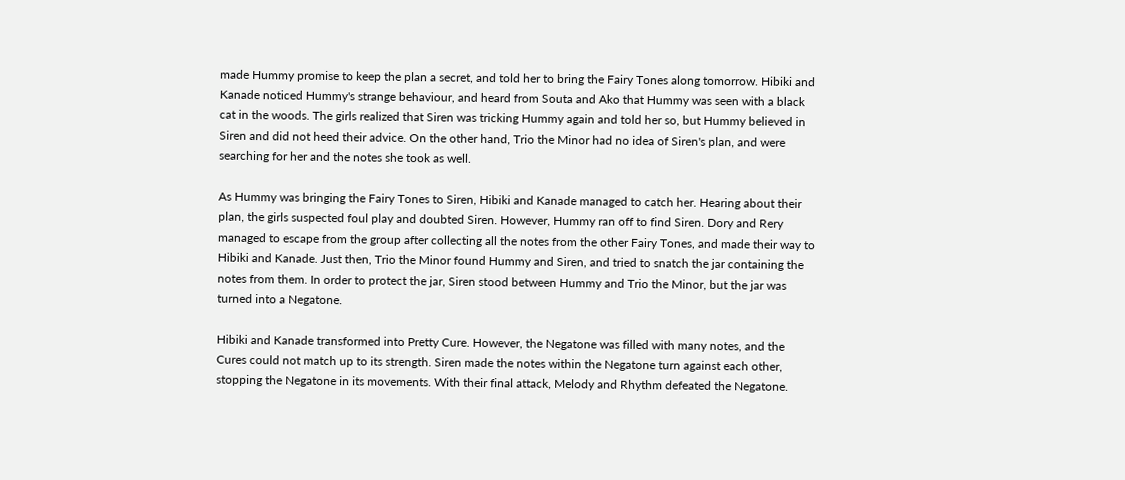made Hummy promise to keep the plan a secret, and told her to bring the Fairy Tones along tomorrow. Hibiki and Kanade noticed Hummy's strange behaviour, and heard from Souta and Ako that Hummy was seen with a black cat in the woods. The girls realized that Siren was tricking Hummy again and told her so, but Hummy believed in Siren and did not heed their advice. On the other hand, Trio the Minor had no idea of Siren's plan, and were searching for her and the notes she took as well.

As Hummy was bringing the Fairy Tones to Siren, Hibiki and Kanade managed to catch her. Hearing about their plan, the girls suspected foul play and doubted Siren. However, Hummy ran off to find Siren. Dory and Rery managed to escape from the group after collecting all the notes from the other Fairy Tones, and made their way to Hibiki and Kanade. Just then, Trio the Minor found Hummy and Siren, and tried to snatch the jar containing the notes from them. In order to protect the jar, Siren stood between Hummy and Trio the Minor, but the jar was turned into a Negatone.

Hibiki and Kanade transformed into Pretty Cure. However, the Negatone was filled with many notes, and the Cures could not match up to its strength. Siren made the notes within the Negatone turn against each other, stopping the Negatone in its movements. With their final attack, Melody and Rhythm defeated the Negatone.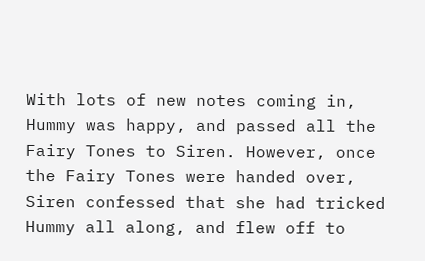With lots of new notes coming in, Hummy was happy, and passed all the Fairy Tones to Siren. However, once the Fairy Tones were handed over, Siren confessed that she had tricked Hummy all along, and flew off to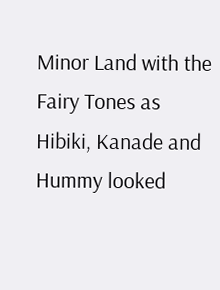Minor Land with the Fairy Tones as Hibiki, Kanade and Hummy looked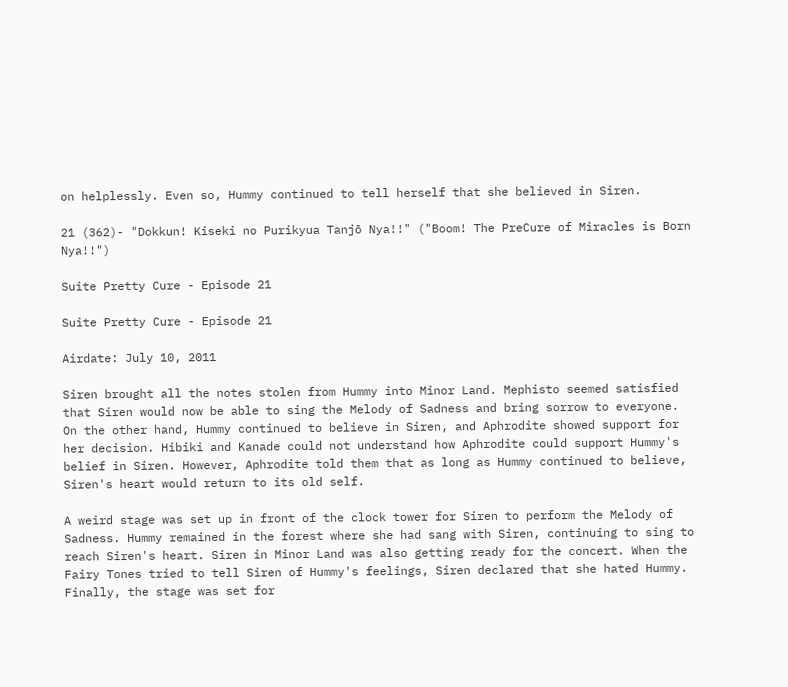on helplessly. Even so, Hummy continued to tell herself that she believed in Siren.

21 (362)- "Dokkun! Kiseki no Purikyua Tanjō Nya!!" ("Boom! The PreCure of Miracles is Born Nya!!")

Suite Pretty Cure - Episode 21

Suite Pretty Cure - Episode 21

Airdate: July 10, 2011

Siren brought all the notes stolen from Hummy into Minor Land. Mephisto seemed satisfied that Siren would now be able to sing the Melody of Sadness and bring sorrow to everyone. On the other hand, Hummy continued to believe in Siren, and Aphrodite showed support for her decision. Hibiki and Kanade could not understand how Aphrodite could support Hummy's belief in Siren. However, Aphrodite told them that as long as Hummy continued to believe, Siren's heart would return to its old self.

A weird stage was set up in front of the clock tower for Siren to perform the Melody of Sadness. Hummy remained in the forest where she had sang with Siren, continuing to sing to reach Siren's heart. Siren in Minor Land was also getting ready for the concert. When the Fairy Tones tried to tell Siren of Hummy's feelings, Siren declared that she hated Hummy. Finally, the stage was set for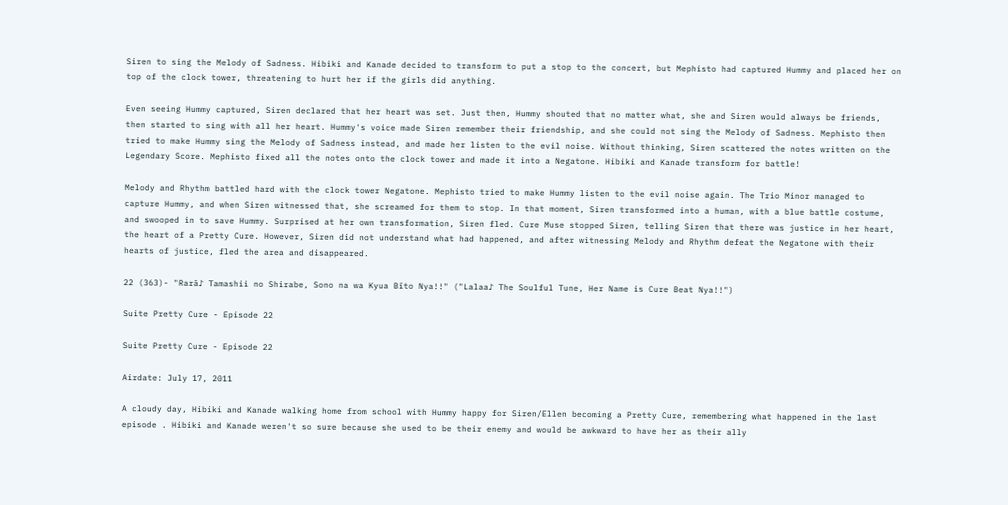Siren to sing the Melody of Sadness. Hibiki and Kanade decided to transform to put a stop to the concert, but Mephisto had captured Hummy and placed her on top of the clock tower, threatening to hurt her if the girls did anything.

Even seeing Hummy captured, Siren declared that her heart was set. Just then, Hummy shouted that no matter what, she and Siren would always be friends, then started to sing with all her heart. Hummy's voice made Siren remember their friendship, and she could not sing the Melody of Sadness. Mephisto then tried to make Hummy sing the Melody of Sadness instead, and made her listen to the evil noise. Without thinking, Siren scattered the notes written on the Legendary Score. Mephisto fixed all the notes onto the clock tower and made it into a Negatone. Hibiki and Kanade transform for battle!

Melody and Rhythm battled hard with the clock tower Negatone. Mephisto tried to make Hummy listen to the evil noise again. The Trio Minor managed to capture Hummy, and when Siren witnessed that, she screamed for them to stop. In that moment, Siren transformed into a human, with a blue battle costume, and swooped in to save Hummy. Surprised at her own transformation, Siren fled. Cure Muse stopped Siren, telling Siren that there was justice in her heart, the heart of a Pretty Cure. However, Siren did not understand what had happened, and after witnessing Melody and Rhythm defeat the Negatone with their hearts of justice, fled the area and disappeared.

22 (363)- "Rarā♪ Tamashii no Shirabe, Sono na wa Kyua Bīto Nya!!" ("Lalaa♪ The Soulful Tune, Her Name is Cure Beat Nya!!")

Suite Pretty Cure - Episode 22

Suite Pretty Cure - Episode 22

Airdate: July 17, 2011

A cloudy day, Hibiki and Kanade walking home from school with Hummy happy for Siren/Ellen becoming a Pretty Cure, remembering what happened in the last episode . Hibiki and Kanade weren't so sure because she used to be their enemy and would be awkward to have her as their ally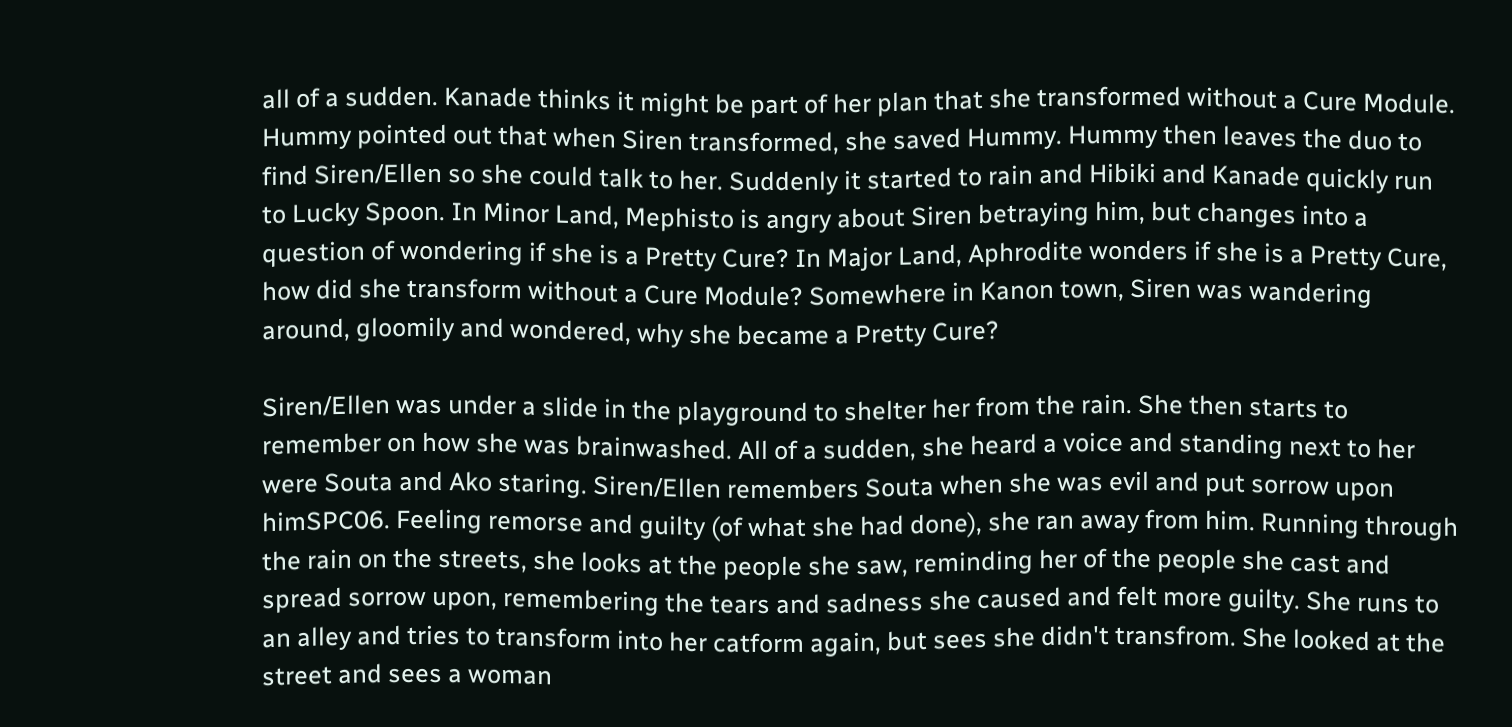all of a sudden. Kanade thinks it might be part of her plan that she transformed without a Cure Module. Hummy pointed out that when Siren transformed, she saved Hummy. Hummy then leaves the duo to find Siren/Ellen so she could talk to her. Suddenly it started to rain and Hibiki and Kanade quickly run to Lucky Spoon. In Minor Land, Mephisto is angry about Siren betraying him, but changes into a question of wondering if she is a Pretty Cure? In Major Land, Aphrodite wonders if she is a Pretty Cure, how did she transform without a Cure Module? Somewhere in Kanon town, Siren was wandering around, gloomily and wondered, why she became a Pretty Cure?

Siren/Ellen was under a slide in the playground to shelter her from the rain. She then starts to remember on how she was brainwashed. All of a sudden, she heard a voice and standing next to her were Souta and Ako staring. Siren/Ellen remembers Souta when she was evil and put sorrow upon himSPC06. Feeling remorse and guilty (of what she had done), she ran away from him. Running through the rain on the streets, she looks at the people she saw, reminding her of the people she cast and spread sorrow upon, remembering the tears and sadness she caused and felt more guilty. She runs to an alley and tries to transform into her catform again, but sees she didn't transfrom. She looked at the street and sees a woman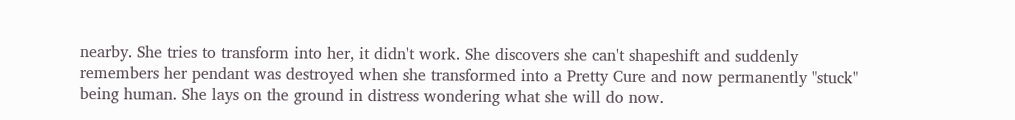nearby. She tries to transform into her, it didn't work. She discovers she can't shapeshift and suddenly remembers her pendant was destroyed when she transformed into a Pretty Cure and now permanently "stuck" being human. She lays on the ground in distress wondering what she will do now.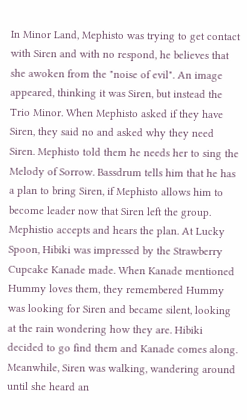In Minor Land, Mephisto was trying to get contact with Siren and with no respond, he believes that she awoken from the "noise of evil". An image appeared, thinking it was Siren, but instead the Trio Minor. When Mephisto asked if they have Siren, they said no and asked why they need Siren. Mephisto told them he needs her to sing the Melody of Sorrow. Bassdrum tells him that he has a plan to bring Siren, if Mephisto allows him to become leader now that Siren left the group. Mephistio accepts and hears the plan. At Lucky Spoon, Hibiki was impressed by the Strawberry Cupcake Kanade made. When Kanade mentioned Hummy loves them, they remembered Hummy was looking for Siren and became silent, looking at the rain wondering how they are. Hibiki decided to go find them and Kanade comes along. Meanwhile, Siren was walking, wandering around until she heard an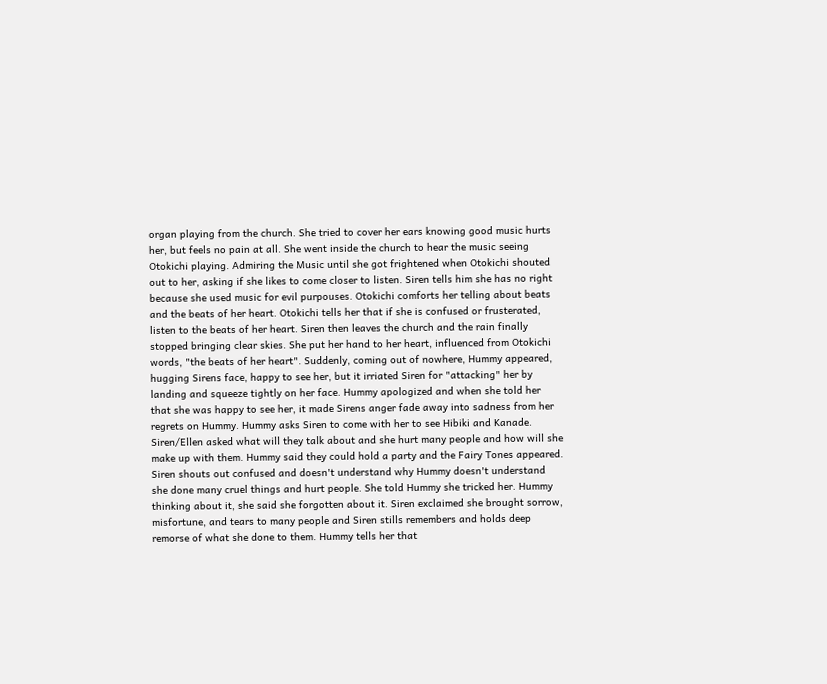organ playing from the church. She tried to cover her ears knowing good music hurts her, but feels no pain at all. She went inside the church to hear the music seeing Otokichi playing. Admiring the Music until she got frightened when Otokichi shouted out to her, asking if she likes to come closer to listen. Siren tells him she has no right because she used music for evil purpouses. Otokichi comforts her telling about beats and the beats of her heart. Otokichi tells her that if she is confused or frusterated, listen to the beats of her heart. Siren then leaves the church and the rain finally stopped bringing clear skies. She put her hand to her heart, influenced from Otokichi words, "the beats of her heart". Suddenly, coming out of nowhere, Hummy appeared, hugging Sirens face, happy to see her, but it irriated Siren for "attacking" her by landing and squeeze tightly on her face. Hummy apologized and when she told her that she was happy to see her, it made Sirens anger fade away into sadness from her regrets on Hummy. Hummy asks Siren to come with her to see Hibiki and Kanade. Siren/Ellen asked what will they talk about and she hurt many people and how will she make up with them. Hummy said they could hold a party and the Fairy Tones appeared. Siren shouts out confused and doesn't understand why Hummy doesn't understand she done many cruel things and hurt people. She told Hummy she tricked her. Hummy thinking about it, she said she forgotten about it. Siren exclaimed she brought sorrow, misfortune, and tears to many people and Siren stills remembers and holds deep remorse of what she done to them. Hummy tells her that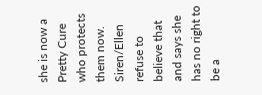she is now a Pretty Cure who protects them now. Siren/Ellen refuse to believe that and says she has no right to be a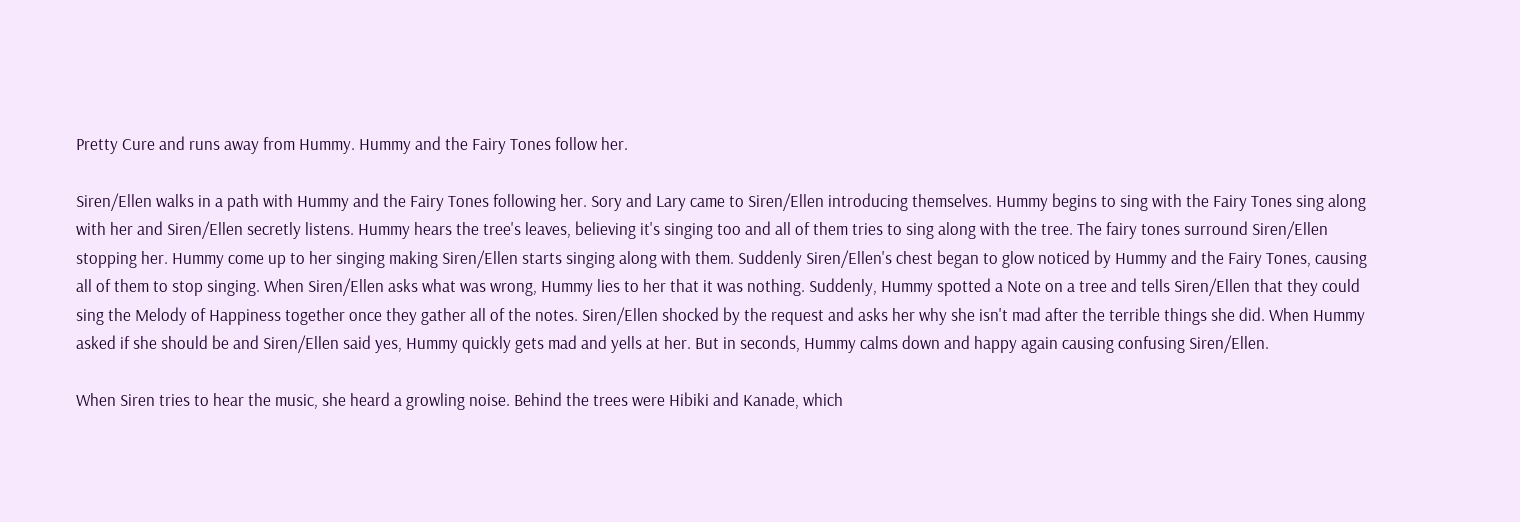Pretty Cure and runs away from Hummy. Hummy and the Fairy Tones follow her.

Siren/Ellen walks in a path with Hummy and the Fairy Tones following her. Sory and Lary came to Siren/Ellen introducing themselves. Hummy begins to sing with the Fairy Tones sing along with her and Siren/Ellen secretly listens. Hummy hears the tree's leaves, believing it's singing too and all of them tries to sing along with the tree. The fairy tones surround Siren/Ellen stopping her. Hummy come up to her singing making Siren/Ellen starts singing along with them. Suddenly Siren/Ellen's chest began to glow noticed by Hummy and the Fairy Tones, causing all of them to stop singing. When Siren/Ellen asks what was wrong, Hummy lies to her that it was nothing. Suddenly, Hummy spotted a Note on a tree and tells Siren/Ellen that they could sing the Melody of Happiness together once they gather all of the notes. Siren/Ellen shocked by the request and asks her why she isn't mad after the terrible things she did. When Hummy asked if she should be and Siren/Ellen said yes, Hummy quickly gets mad and yells at her. But in seconds, Hummy calms down and happy again causing confusing Siren/Ellen.

When Siren tries to hear the music, she heard a growling noise. Behind the trees were Hibiki and Kanade, which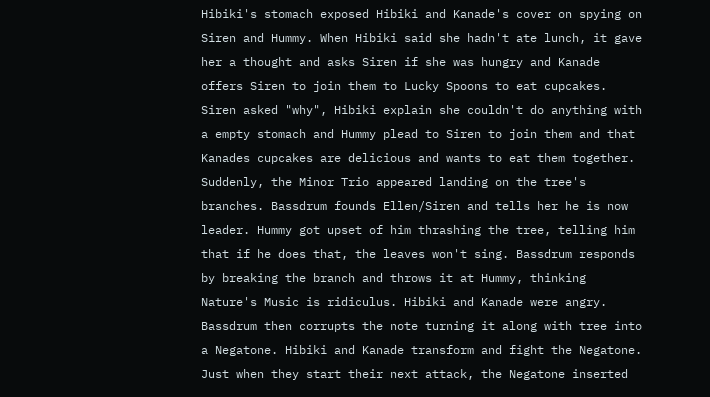Hibiki's stomach exposed Hibiki and Kanade's cover on spying on Siren and Hummy. When Hibiki said she hadn't ate lunch, it gave her a thought and asks Siren if she was hungry and Kanade offers Siren to join them to Lucky Spoons to eat cupcakes. Siren asked "why", Hibiki explain she couldn't do anything with a empty stomach and Hummy plead to Siren to join them and that Kanades cupcakes are delicious and wants to eat them together. Suddenly, the Minor Trio appeared landing on the tree's branches. Bassdrum founds Ellen/Siren and tells her he is now leader. Hummy got upset of him thrashing the tree, telling him that if he does that, the leaves won't sing. Bassdrum responds by breaking the branch and throws it at Hummy, thinking Nature's Music is ridiculus. Hibiki and Kanade were angry. Bassdrum then corrupts the note turning it along with tree into a Negatone. Hibiki and Kanade transform and fight the Negatone. Just when they start their next attack, the Negatone inserted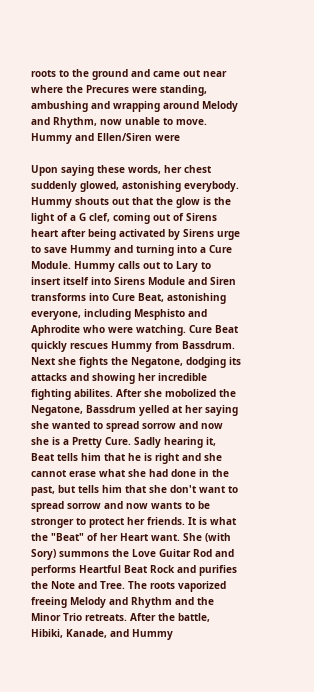roots to the ground and came out near where the Precures were standing, ambushing and wrapping around Melody and Rhythm, now unable to move. Hummy and Ellen/Siren were

Upon saying these words, her chest suddenly glowed, astonishing everybody. Hummy shouts out that the glow is the light of a G clef, coming out of Sirens heart after being activated by Sirens urge to save Hummy and turning into a Cure Module. Hummy calls out to Lary to insert itself into Sirens Module and Siren transforms into Cure Beat, astonishing everyone, including Mesphisto and Aphrodite who were watching. Cure Beat quickly rescues Hummy from Bassdrum. Next she fights the Negatone, dodging its attacks and showing her incredible fighting abilites. After she mobolized the Negatone, Bassdrum yelled at her saying she wanted to spread sorrow and now she is a Pretty Cure. Sadly hearing it, Beat tells him that he is right and she cannot erase what she had done in the past, but tells him that she don't want to spread sorrow and now wants to be stronger to protect her friends. It is what the "Beat" of her Heart want. She (with Sory) summons the Love Guitar Rod and performs Heartful Beat Rock and purifies the Note and Tree. The roots vaporized freeing Melody and Rhythm and the Minor Trio retreats. After the battle, Hibiki, Kanade, and Hummy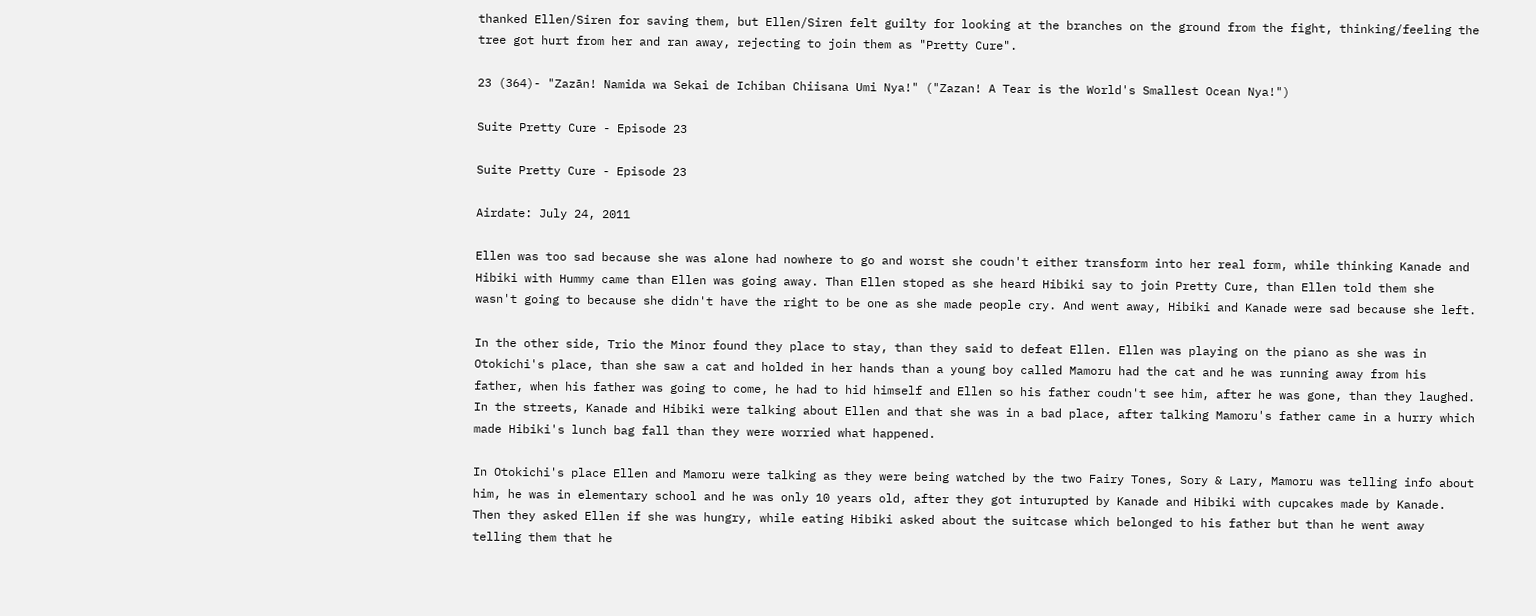thanked Ellen/Siren for saving them, but Ellen/Siren felt guilty for looking at the branches on the ground from the fight, thinking/feeling the tree got hurt from her and ran away, rejecting to join them as "Pretty Cure".

23 (364)- "Zazān! Namida wa Sekai de Ichiban Chiisana Umi Nya!" ("Zazan! A Tear is the World's Smallest Ocean Nya!")

Suite Pretty Cure - Episode 23

Suite Pretty Cure - Episode 23

Airdate: July 24, 2011

Ellen was too sad because she was alone had nowhere to go and worst she coudn't either transform into her real form, while thinking Kanade and Hibiki with Hummy came than Ellen was going away. Than Ellen stoped as she heard Hibiki say to join Pretty Cure, than Ellen told them she wasn't going to because she didn't have the right to be one as she made people cry. And went away, Hibiki and Kanade were sad because she left.

In the other side, Trio the Minor found they place to stay, than they said to defeat Ellen. Ellen was playing on the piano as she was in Otokichi's place, than she saw a cat and holded in her hands than a young boy called Mamoru had the cat and he was running away from his father, when his father was going to come, he had to hid himself and Ellen so his father coudn't see him, after he was gone, than they laughed. In the streets, Kanade and Hibiki were talking about Ellen and that she was in a bad place, after talking Mamoru's father came in a hurry which made Hibiki's lunch bag fall than they were worried what happened.

In Otokichi's place Ellen and Mamoru were talking as they were being watched by the two Fairy Tones, Sory & Lary, Mamoru was telling info about him, he was in elementary school and he was only 10 years old, after they got inturupted by Kanade and Hibiki with cupcakes made by Kanade. Then they asked Ellen if she was hungry, while eating Hibiki asked about the suitcase which belonged to his father but than he went away telling them that he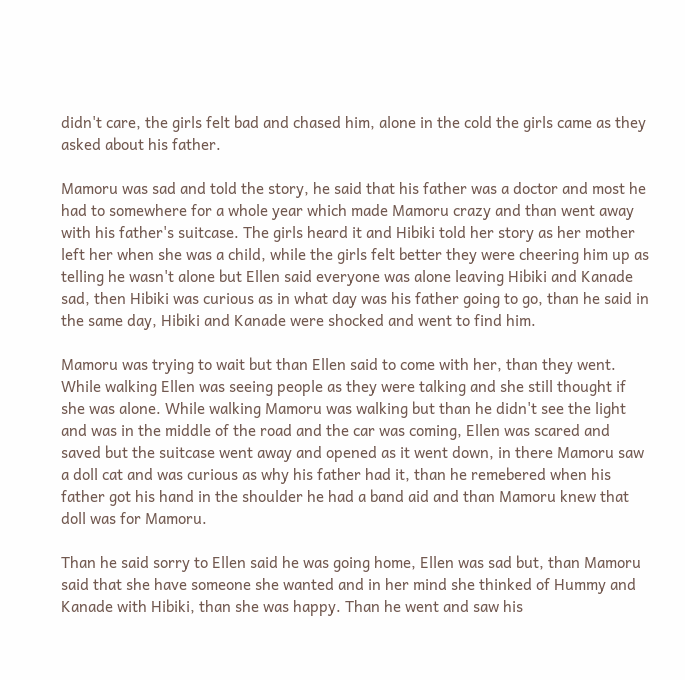didn't care, the girls felt bad and chased him, alone in the cold the girls came as they asked about his father.

Mamoru was sad and told the story, he said that his father was a doctor and most he had to somewhere for a whole year which made Mamoru crazy and than went away with his father's suitcase. The girls heard it and Hibiki told her story as her mother left her when she was a child, while the girls felt better they were cheering him up as telling he wasn't alone but Ellen said everyone was alone leaving Hibiki and Kanade sad, then Hibiki was curious as in what day was his father going to go, than he said in the same day, Hibiki and Kanade were shocked and went to find him.

Mamoru was trying to wait but than Ellen said to come with her, than they went. While walking Ellen was seeing people as they were talking and she still thought if she was alone. While walking Mamoru was walking but than he didn't see the light and was in the middle of the road and the car was coming, Ellen was scared and saved but the suitcase went away and opened as it went down, in there Mamoru saw a doll cat and was curious as why his father had it, than he remebered when his father got his hand in the shoulder he had a band aid and than Mamoru knew that doll was for Mamoru.

Than he said sorry to Ellen said he was going home, Ellen was sad but, than Mamoru said that she have someone she wanted and in her mind she thinked of Hummy and Kanade with Hibiki, than she was happy. Than he went and saw his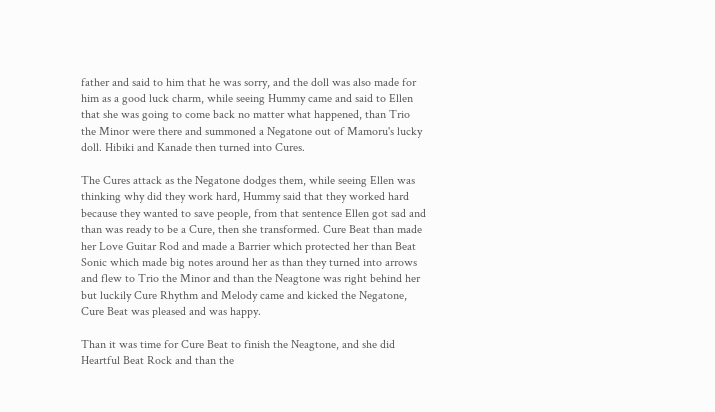father and said to him that he was sorry, and the doll was also made for him as a good luck charm, while seeing Hummy came and said to Ellen that she was going to come back no matter what happened, than Trio the Minor were there and summoned a Negatone out of Mamoru's lucky doll. Hibiki and Kanade then turned into Cures.

The Cures attack as the Negatone dodges them, while seeing Ellen was thinking why did they work hard, Hummy said that they worked hard because they wanted to save people, from that sentence Ellen got sad and than was ready to be a Cure, then she transformed. Cure Beat than made her Love Guitar Rod and made a Barrier which protected her than Beat Sonic which made big notes around her as than they turned into arrows and flew to Trio the Minor and than the Neagtone was right behind her but luckily Cure Rhythm and Melody came and kicked the Negatone, Cure Beat was pleased and was happy.

Than it was time for Cure Beat to finish the Neagtone, and she did Heartful Beat Rock and than the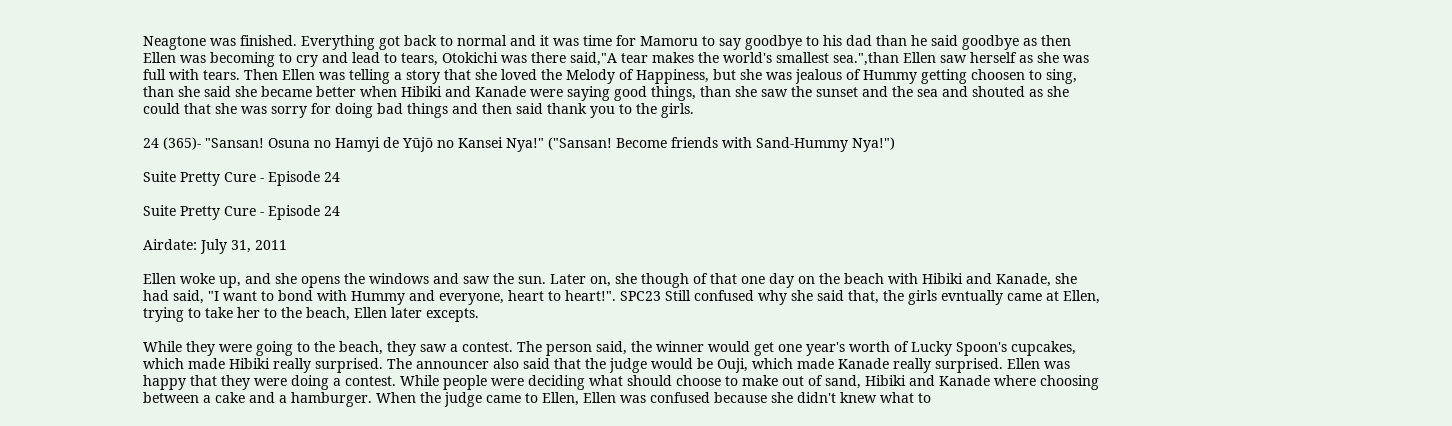Neagtone was finished. Everything got back to normal and it was time for Mamoru to say goodbye to his dad than he said goodbye as then Ellen was becoming to cry and lead to tears, Otokichi was there said,"A tear makes the world's smallest sea.",than Ellen saw herself as she was full with tears. Then Ellen was telling a story that she loved the Melody of Happiness, but she was jealous of Hummy getting choosen to sing, than she said she became better when Hibiki and Kanade were saying good things, than she saw the sunset and the sea and shouted as she could that she was sorry for doing bad things and then said thank you to the girls.

24 (365)- "Sansan! Osuna no Hamyi de Yūjō no Kansei Nya!" ("Sansan! Become friends with Sand-Hummy Nya!")

Suite Pretty Cure - Episode 24

Suite Pretty Cure - Episode 24

Airdate: July 31, 2011

Ellen woke up, and she opens the windows and saw the sun. Later on, she though of that one day on the beach with Hibiki and Kanade, she had said, "I want to bond with Hummy and everyone, heart to heart!". SPC23 Still confused why she said that, the girls evntually came at Ellen, trying to take her to the beach, Ellen later excepts.

While they were going to the beach, they saw a contest. The person said, the winner would get one year's worth of Lucky Spoon's cupcakes, which made Hibiki really surprised. The announcer also said that the judge would be Ouji, which made Kanade really surprised. Ellen was happy that they were doing a contest. While people were deciding what should choose to make out of sand, Hibiki and Kanade where choosing between a cake and a hamburger. When the judge came to Ellen, Ellen was confused because she didn't knew what to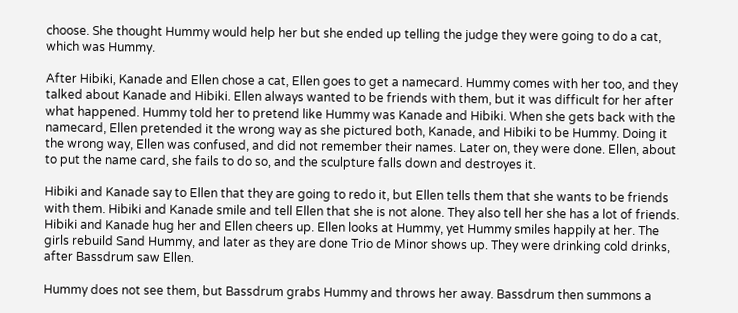choose. She thought Hummy would help her but she ended up telling the judge they were going to do a cat, which was Hummy.

After Hibiki, Kanade and Ellen chose a cat, Ellen goes to get a namecard. Hummy comes with her too, and they talked about Kanade and Hibiki. Ellen always wanted to be friends with them, but it was difficult for her after what happened. Hummy told her to pretend like Hummy was Kanade and Hibiki. When she gets back with the namecard, Ellen pretended it the wrong way as she pictured both, Kanade, and Hibiki to be Hummy. Doing it the wrong way, Ellen was confused, and did not remember their names. Later on, they were done. Ellen, about to put the name card, she fails to do so, and the sculpture falls down and destroyes it.

Hibiki and Kanade say to Ellen that they are going to redo it, but Ellen tells them that she wants to be friends with them. Hibiki and Kanade smile and tell Ellen that she is not alone. They also tell her she has a lot of friends. Hibiki and Kanade hug her and Ellen cheers up. Ellen looks at Hummy, yet Hummy smiles happily at her. The girls rebuild Sand Hummy, and later as they are done Trio de Minor shows up. They were drinking cold drinks, after Bassdrum saw Ellen.

Hummy does not see them, but Bassdrum grabs Hummy and throws her away. Bassdrum then summons a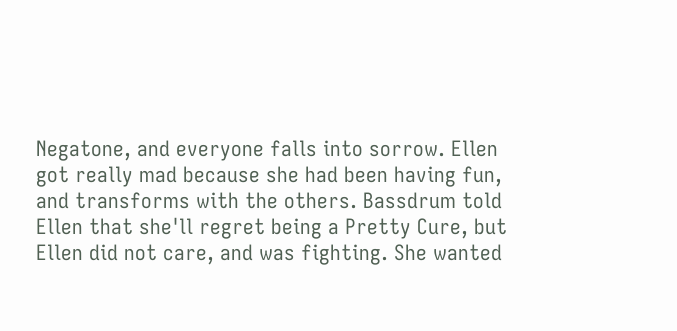Negatone, and everyone falls into sorrow. Ellen got really mad because she had been having fun, and transforms with the others. Bassdrum told Ellen that she'll regret being a Pretty Cure, but Ellen did not care, and was fighting. She wanted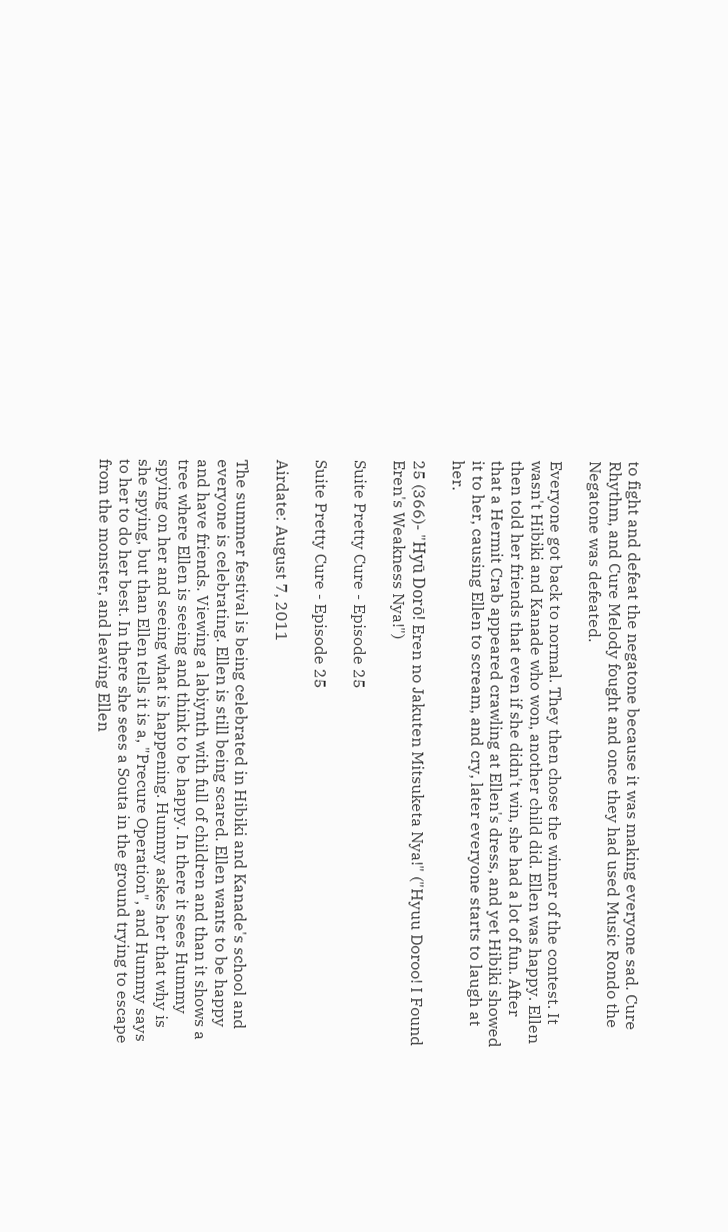to fight and defeat the negatone because it was making everyone sad. Cure Rhythm, and Cure Melody fought and once they had used Music Rondo the Negatone was defeated.

Everyone got back to normal. They then chose the winner of the contest. It wasn't Hibiki and Kanade who won, another child did. Ellen was happy. Ellen then told her friends that even if she didn't win, she had a lot of fun. After that a Hermit Crab appeared crawling at Ellen's dress, and yet Hibiki showed it to her, causing Ellen to scream, and cry, later everyone starts to laugh at her.

25 (366)- "Hyū Dorō! Eren no Jakuten Mitsuketa Nya!" ("Hyuu Doroo! I Found Eren's Weakness Nya!")

Suite Pretty Cure - Episode 25

Suite Pretty Cure - Episode 25

Airdate: August 7, 2011

The summer festival is being celebrated in Hibiki and Kanade's school and everyone is celebrating. Ellen is still being scared. Ellen wants to be happy and have friends. Viewing a labiynth with full of children and than it shows a tree where Ellen is seeing and think to be happy. In there it sees Hummy spying on her and seeing what is happening. Hummy askes her that why is she spying, but than Ellen tells it is a, "Precure Operation", and Hummy says to her to do her best. In there she sees a Souta in the ground trying to escape from the monster, and leaving Ellen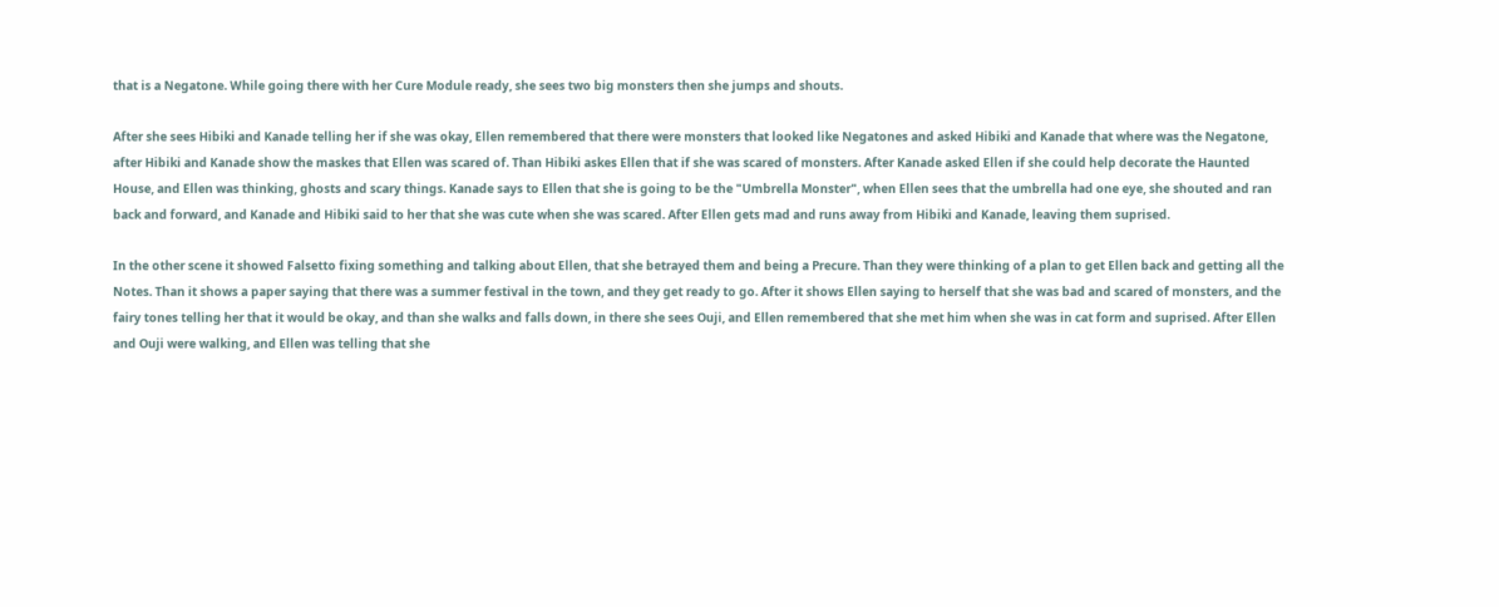that is a Negatone. While going there with her Cure Module ready, she sees two big monsters then she jumps and shouts.

After she sees Hibiki and Kanade telling her if she was okay, Ellen remembered that there were monsters that looked like Negatones and asked Hibiki and Kanade that where was the Negatone, after Hibiki and Kanade show the maskes that Ellen was scared of. Than Hibiki askes Ellen that if she was scared of monsters. After Kanade asked Ellen if she could help decorate the Haunted House, and Ellen was thinking, ghosts and scary things. Kanade says to Ellen that she is going to be the "Umbrella Monster", when Ellen sees that the umbrella had one eye, she shouted and ran back and forward, and Kanade and Hibiki said to her that she was cute when she was scared. After Ellen gets mad and runs away from Hibiki and Kanade, leaving them suprised.

In the other scene it showed Falsetto fixing something and talking about Ellen, that she betrayed them and being a Precure. Than they were thinking of a plan to get Ellen back and getting all the Notes. Than it shows a paper saying that there was a summer festival in the town, and they get ready to go. After it shows Ellen saying to herself that she was bad and scared of monsters, and the fairy tones telling her that it would be okay, and than she walks and falls down, in there she sees Ouji, and Ellen remembered that she met him when she was in cat form and suprised. After Ellen and Ouji were walking, and Ellen was telling that she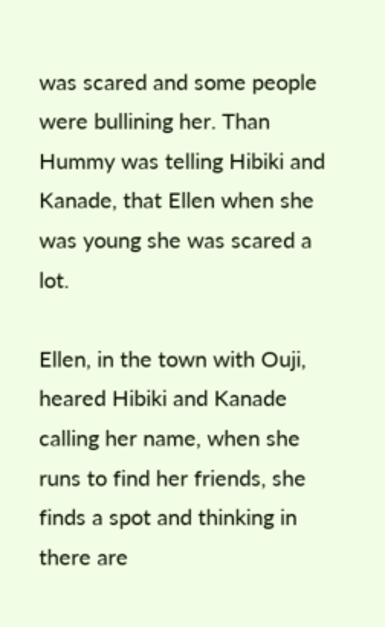was scared and some people were bullining her. Than Hummy was telling Hibiki and Kanade, that Ellen when she was young she was scared a lot.

Ellen, in the town with Ouji, heared Hibiki and Kanade calling her name, when she runs to find her friends, she finds a spot and thinking in there are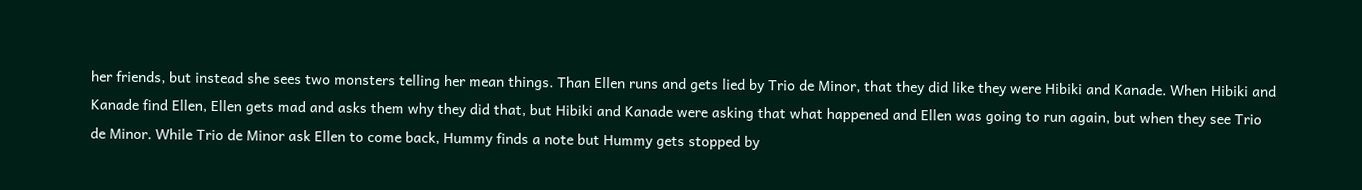her friends, but instead she sees two monsters telling her mean things. Than Ellen runs and gets lied by Trio de Minor, that they did like they were Hibiki and Kanade. When Hibiki and Kanade find Ellen, Ellen gets mad and asks them why they did that, but Hibiki and Kanade were asking that what happened and Ellen was going to run again, but when they see Trio de Minor. While Trio de Minor ask Ellen to come back, Hummy finds a note but Hummy gets stopped by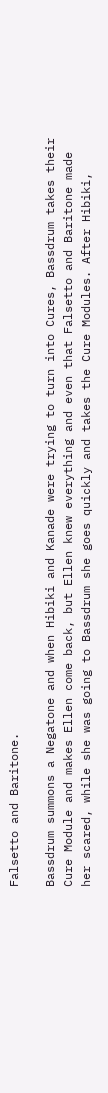Falsetto and Baritone.

Bassdrum summons a Negatone and when Hibiki and Kanade were trying to turn into Cures, Bassdrum takes their Cure Module and makes Ellen come back, but Ellen knew everything and even that Falsetto and Baritone made her scared, while she was going to Bassdrum she goes quickly and takes the Cure Modules. After Hibiki,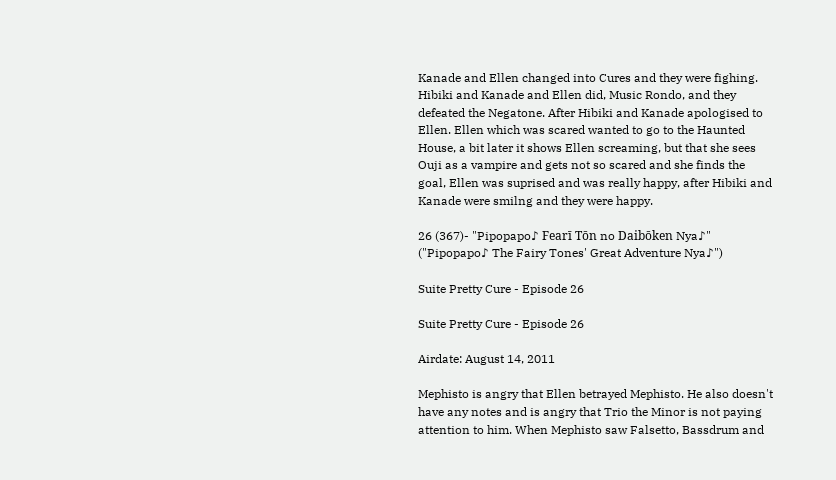Kanade and Ellen changed into Cures and they were fighing. Hibiki and Kanade and Ellen did, Music Rondo, and they defeated the Negatone. After Hibiki and Kanade apologised to Ellen. Ellen which was scared wanted to go to the Haunted House, a bit later it shows Ellen screaming, but that she sees Ouji as a vampire and gets not so scared and she finds the goal, Ellen was suprised and was really happy, after Hibiki and Kanade were smilng and they were happy.

26 (367)- "Pipopapo♪ Fearī Tōn no Daibōken Nya♪" ("Pipopapo♪ The Fairy Tones' Great Adventure Nya♪")

Suite Pretty Cure - Episode 26

Suite Pretty Cure - Episode 26

Airdate: August 14, 2011

Mephisto is angry that Ellen betrayed Mephisto. He also doesn't have any notes and is angry that Trio the Minor is not paying attention to him. When Mephisto saw Falsetto, Bassdrum and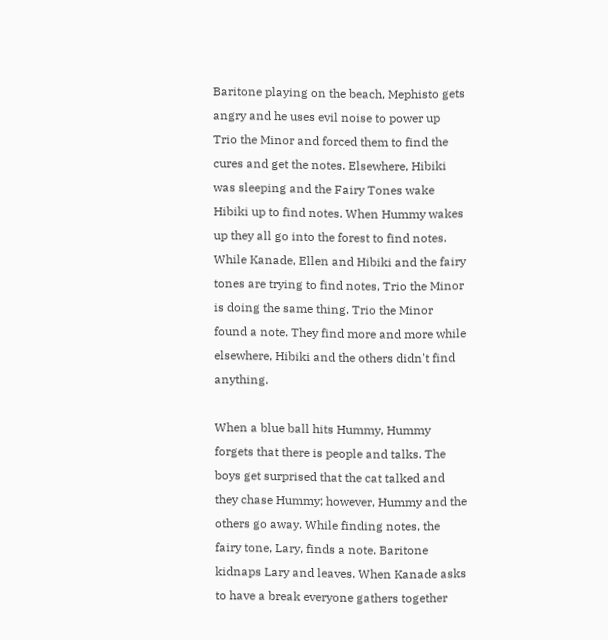Baritone playing on the beach, Mephisto gets angry and he uses evil noise to power up Trio the Minor and forced them to find the cures and get the notes. Elsewhere, Hibiki was sleeping and the Fairy Tones wake Hibiki up to find notes. When Hummy wakes up they all go into the forest to find notes. While Kanade, Ellen and Hibiki and the fairy tones are trying to find notes, Trio the Minor is doing the same thing. Trio the Minor found a note. They find more and more while elsewhere, Hibiki and the others didn't find anything.

When a blue ball hits Hummy, Hummy forgets that there is people and talks. The boys get surprised that the cat talked and they chase Hummy; however, Hummy and the others go away. While finding notes, the fairy tone, Lary, finds a note. Baritone kidnaps Lary and leaves. When Kanade asks to have a break everyone gathers together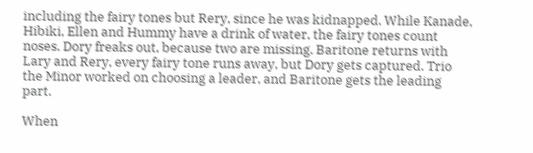including the fairy tones but Rery, since he was kidnapped. While Kanade, Hibiki, Ellen and Hummy have a drink of water, the fairy tones count noses. Dory freaks out, because two are missing. Baritone returns with Lary and Rery, every fairy tone runs away, but Dory gets captured. Trio the Minor worked on choosing a leader, and Baritone gets the leading part.

When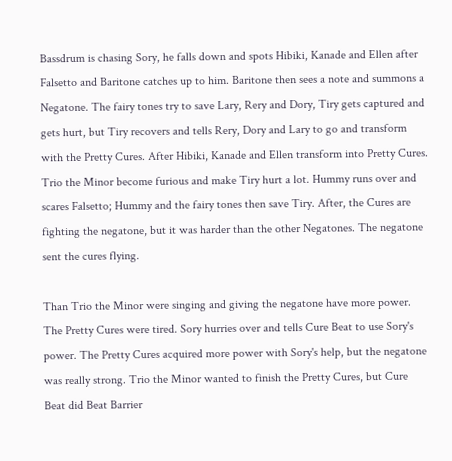Bassdrum is chasing Sory, he falls down and spots Hibiki, Kanade and Ellen after Falsetto and Baritone catches up to him. Baritone then sees a note and summons a Negatone. The fairy tones try to save Lary, Rery and Dory, Tiry gets captured and gets hurt, but Tiry recovers and tells Rery, Dory and Lary to go and transform with the Pretty Cures. After Hibiki, Kanade and Ellen transform into Pretty Cures. Trio the Minor become furious and make Tiry hurt a lot. Hummy runs over and scares Falsetto; Hummy and the fairy tones then save Tiry. After, the Cures are fighting the negatone, but it was harder than the other Negatones. The negatone sent the cures flying.

Than Trio the Minor were singing and giving the negatone have more power. The Pretty Cures were tired. Sory hurries over and tells Cure Beat to use Sory's power. The Pretty Cures acquired more power with Sory's help, but the negatone was really strong. Trio the Minor wanted to finish the Pretty Cures, but Cure Beat did Beat Barrier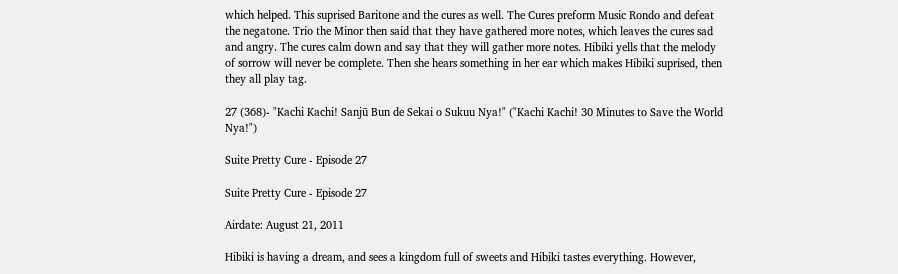which helped. This suprised Baritone and the cures as well. The Cures preform Music Rondo and defeat the negatone. Trio the Minor then said that they have gathered more notes, which leaves the cures sad and angry. The cures calm down and say that they will gather more notes. Hibiki yells that the melody of sorrow will never be complete. Then she hears something in her ear which makes Hibiki suprised, then they all play tag.

27 (368)- "Kachi Kachi! Sanjū Bun de Sekai o Sukuu Nya!" ("Kachi Kachi! 30 Minutes to Save the World Nya!")

Suite Pretty Cure - Episode 27

Suite Pretty Cure - Episode 27

Airdate: August 21, 2011

Hibiki is having a dream, and sees a kingdom full of sweets and Hibiki tastes everything. However,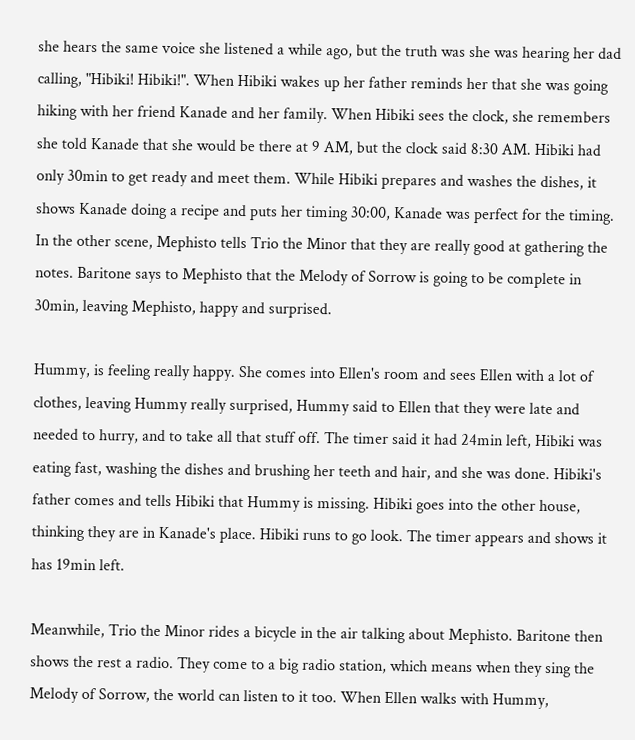she hears the same voice she listened a while ago, but the truth was she was hearing her dad calling, "Hibiki! Hibiki!". When Hibiki wakes up her father reminds her that she was going hiking with her friend Kanade and her family. When Hibiki sees the clock, she remembers she told Kanade that she would be there at 9 AM, but the clock said 8:30 AM. Hibiki had only 30min to get ready and meet them. While Hibiki prepares and washes the dishes, it shows Kanade doing a recipe and puts her timing 30:00, Kanade was perfect for the timing. In the other scene, Mephisto tells Trio the Minor that they are really good at gathering the notes. Baritone says to Mephisto that the Melody of Sorrow is going to be complete in 30min, leaving Mephisto, happy and surprised.

Hummy, is feeling really happy. She comes into Ellen's room and sees Ellen with a lot of clothes, leaving Hummy really surprised, Hummy said to Ellen that they were late and needed to hurry, and to take all that stuff off. The timer said it had 24min left, Hibiki was eating fast, washing the dishes and brushing her teeth and hair, and she was done. Hibiki's father comes and tells Hibiki that Hummy is missing. Hibiki goes into the other house, thinking they are in Kanade's place. Hibiki runs to go look. The timer appears and shows it has 19min left.

Meanwhile, Trio the Minor rides a bicycle in the air talking about Mephisto. Baritone then shows the rest a radio. They come to a big radio station, which means when they sing the Melody of Sorrow, the world can listen to it too. When Ellen walks with Hummy,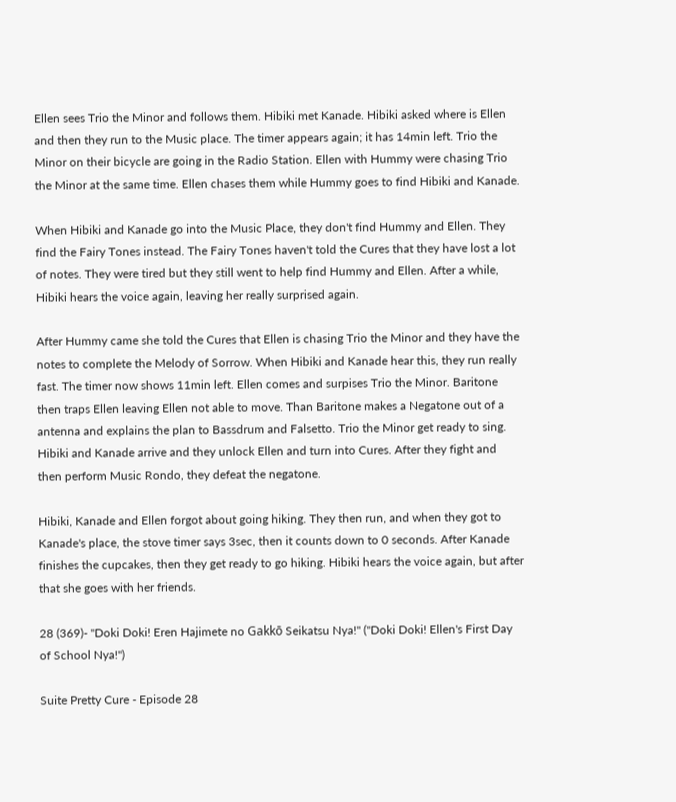Ellen sees Trio the Minor and follows them. Hibiki met Kanade. Hibiki asked where is Ellen and then they run to the Music place. The timer appears again; it has 14min left. Trio the Minor on their bicycle are going in the Radio Station. Ellen with Hummy were chasing Trio the Minor at the same time. Ellen chases them while Hummy goes to find Hibiki and Kanade.

When Hibiki and Kanade go into the Music Place, they don't find Hummy and Ellen. They find the Fairy Tones instead. The Fairy Tones haven't told the Cures that they have lost a lot of notes. They were tired but they still went to help find Hummy and Ellen. After a while, Hibiki hears the voice again, leaving her really surprised again.

After Hummy came she told the Cures that Ellen is chasing Trio the Minor and they have the notes to complete the Melody of Sorrow. When Hibiki and Kanade hear this, they run really fast. The timer now shows 11min left. Ellen comes and surpises Trio the Minor. Baritone then traps Ellen leaving Ellen not able to move. Than Baritone makes a Negatone out of a antenna and explains the plan to Bassdrum and Falsetto. Trio the Minor get ready to sing. Hibiki and Kanade arrive and they unlock Ellen and turn into Cures. After they fight and then perform Music Rondo, they defeat the negatone.

Hibiki, Kanade and Ellen forgot about going hiking. They then run, and when they got to Kanade's place, the stove timer says 3sec, then it counts down to 0 seconds. After Kanade finishes the cupcakes, then they get ready to go hiking. Hibiki hears the voice again, but after that she goes with her friends.

28 (369)- "Doki Doki! Eren Hajimete no Gakkō Seikatsu Nya!" ("Doki Doki! Ellen's First Day of School Nya!")

Suite Pretty Cure - Episode 28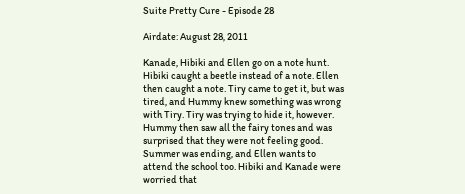Suite Pretty Cure - Episode 28

Airdate: August 28, 2011

Kanade, Hibiki and Ellen go on a note hunt. Hibiki caught a beetle instead of a note. Ellen then caught a note. Tiry came to get it, but was tired, and Hummy knew something was wrong with Tiry. Tiry was trying to hide it, however. Hummy then saw all the fairy tones and was surprised that they were not feeling good. Summer was ending, and Ellen wants to attend the school too. Hibiki and Kanade were worried that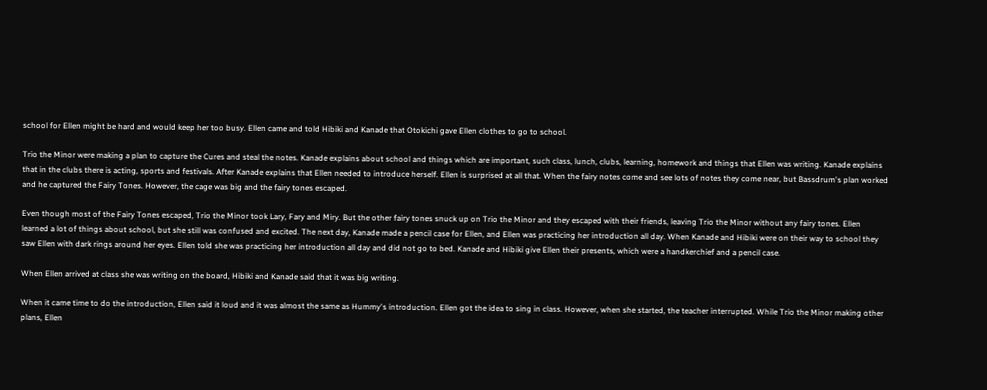school for Ellen might be hard and would keep her too busy. Ellen came and told Hibiki and Kanade that Otokichi gave Ellen clothes to go to school.

Trio the Minor were making a plan to capture the Cures and steal the notes. Kanade explains about school and things which are important, such class, lunch, clubs, learning, homework and things that Ellen was writing. Kanade explains that in the clubs there is acting, sports and festivals. After Kanade explains that Ellen needed to introduce herself. Ellen is surprised at all that. When the fairy notes come and see lots of notes they come near, but Bassdrum's plan worked and he captured the Fairy Tones. However, the cage was big and the fairy tones escaped.

Even though most of the Fairy Tones escaped, Trio the Minor took Lary, Fary and Miry. But the other fairy tones snuck up on Trio the Minor and they escaped with their friends, leaving Trio the Minor without any fairy tones. Ellen learned a lot of things about school, but she still was confused and excited. The next day, Kanade made a pencil case for Ellen, and Ellen was practicing her introduction all day. When Kanade and Hibiki were on their way to school they saw Ellen with dark rings around her eyes. Ellen told she was practicing her introduction all day and did not go to bed. Kanade and Hibiki give Ellen their presents, which were a handkerchief and a pencil case.

When Ellen arrived at class she was writing on the board, Hibiki and Kanade said that it was big writing.

When it came time to do the introduction, Ellen said it loud and it was almost the same as Hummy's introduction. Ellen got the idea to sing in class. However, when she started, the teacher interrupted. While Trio the Minor making other plans, Ellen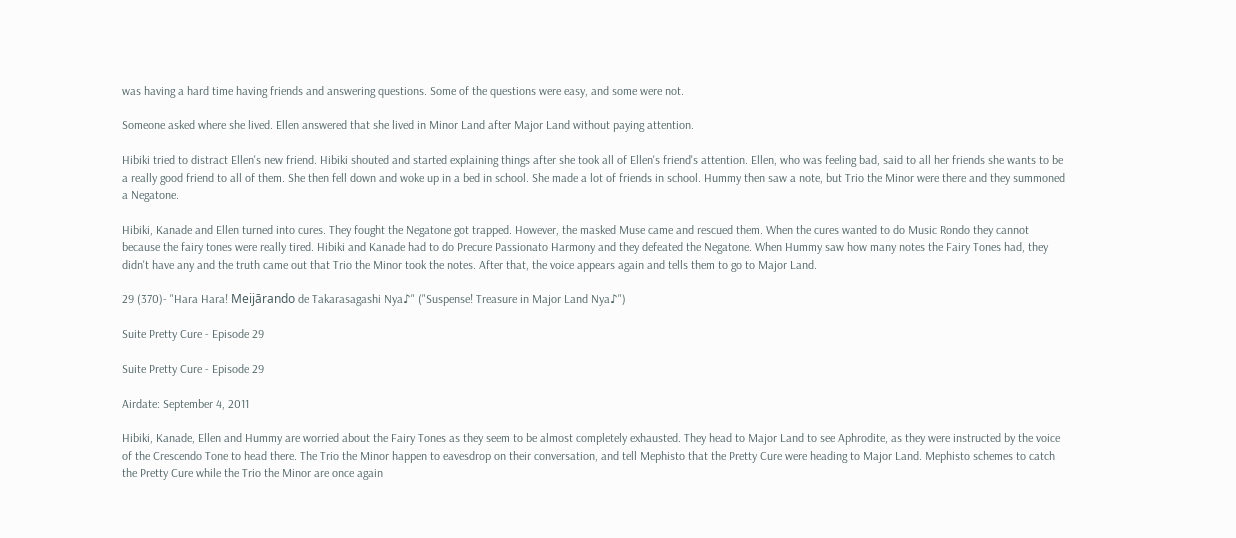was having a hard time having friends and answering questions. Some of the questions were easy, and some were not.

Someone asked where she lived. Ellen answered that she lived in Minor Land after Major Land without paying attention.

Hibiki tried to distract Ellen's new friend. Hibiki shouted and started explaining things after she took all of Ellen's friend's attention. Ellen, who was feeling bad, said to all her friends she wants to be a really good friend to all of them. She then fell down and woke up in a bed in school. She made a lot of friends in school. Hummy then saw a note, but Trio the Minor were there and they summoned a Negatone.

Hibiki, Kanade and Ellen turned into cures. They fought the Negatone got trapped. However, the masked Muse came and rescued them. When the cures wanted to do Music Rondo they cannot because the fairy tones were really tired. Hibiki and Kanade had to do Precure Passionato Harmony and they defeated the Negatone. When Hummy saw how many notes the Fairy Tones had, they didn't have any and the truth came out that Trio the Minor took the notes. After that, the voice appears again and tells them to go to Major Land.

29 (370)- "Hara Hara! Meijārando de Takarasagashi Nya♪" ("Suspense! Treasure in Major Land Nya♪")

Suite Pretty Cure - Episode 29

Suite Pretty Cure - Episode 29

Airdate: September 4, 2011

Hibiki, Kanade, Ellen and Hummy are worried about the Fairy Tones as they seem to be almost completely exhausted. They head to Major Land to see Aphrodite, as they were instructed by the voice of the Crescendo Tone to head there. The Trio the Minor happen to eavesdrop on their conversation, and tell Mephisto that the Pretty Cure were heading to Major Land. Mephisto schemes to catch the Pretty Cure while the Trio the Minor are once again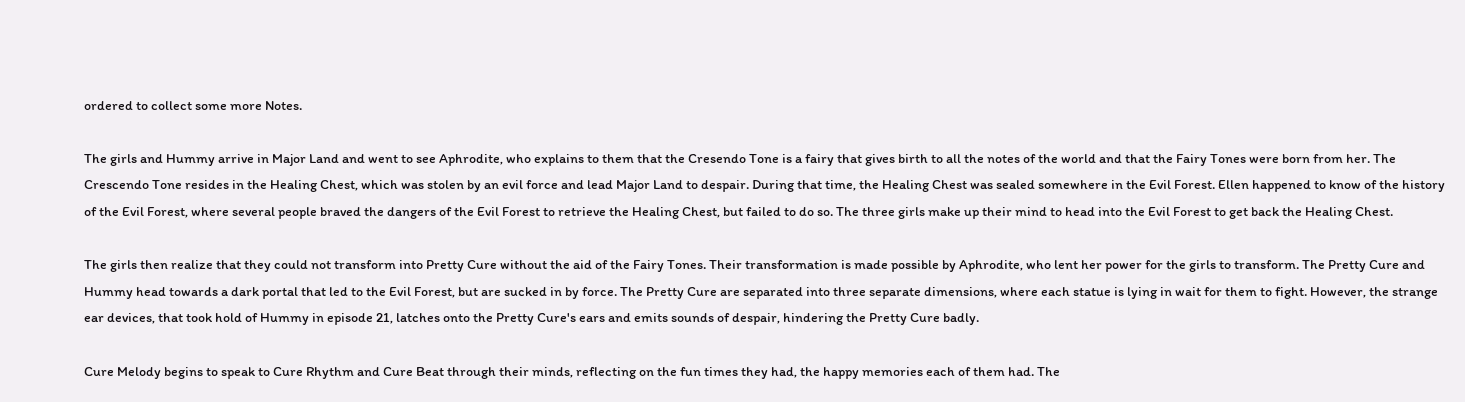ordered to collect some more Notes.

The girls and Hummy arrive in Major Land and went to see Aphrodite, who explains to them that the Cresendo Tone is a fairy that gives birth to all the notes of the world and that the Fairy Tones were born from her. The Crescendo Tone resides in the Healing Chest, which was stolen by an evil force and lead Major Land to despair. During that time, the Healing Chest was sealed somewhere in the Evil Forest. Ellen happened to know of the history of the Evil Forest, where several people braved the dangers of the Evil Forest to retrieve the Healing Chest, but failed to do so. The three girls make up their mind to head into the Evil Forest to get back the Healing Chest.

The girls then realize that they could not transform into Pretty Cure without the aid of the Fairy Tones. Their transformation is made possible by Aphrodite, who lent her power for the girls to transform. The Pretty Cure and Hummy head towards a dark portal that led to the Evil Forest, but are sucked in by force. The Pretty Cure are separated into three separate dimensions, where each statue is lying in wait for them to fight. However, the strange ear devices, that took hold of Hummy in episode 21, latches onto the Pretty Cure's ears and emits sounds of despair, hindering the Pretty Cure badly.

Cure Melody begins to speak to Cure Rhythm and Cure Beat through their minds, reflecting on the fun times they had, the happy memories each of them had. The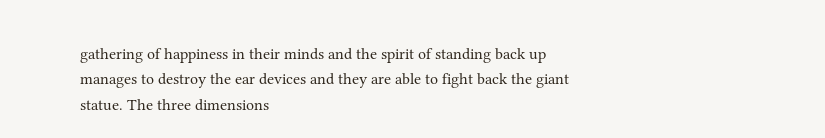gathering of happiness in their minds and the spirit of standing back up manages to destroy the ear devices and they are able to fight back the giant statue. The three dimensions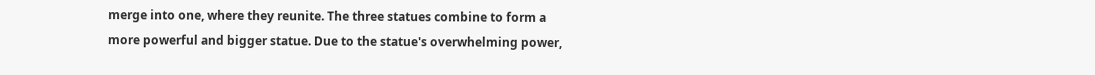merge into one, where they reunite. The three statues combine to form a more powerful and bigger statue. Due to the statue's overwhelming power,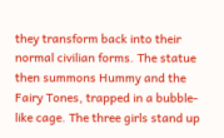they transform back into their normal civilian forms. The statue then summons Hummy and the Fairy Tones, trapped in a bubble-like cage. The three girls stand up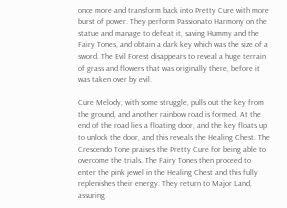once more and transform back into Pretty Cure with more burst of power. They perform Passionato Harmony on the statue and manage to defeat it, saving Hummy and the Fairy Tones, and obtain a dark key which was the size of a sword. The Evil Forest disappears to reveal a huge terrain of grass and flowers that was originally there, before it was taken over by evil.

Cure Melody, with some struggle, pulls out the key from the ground, and another rainbow road is formed. At the end of the road lies a floating door, and the key floats up to unlock the door, and this reveals the Healing Chest. The Crescendo Tone praises the Pretty Cure for being able to overcome the trials. The Fairy Tones then proceed to enter the pink jewel in the Healing Chest and this fully replenishes their energy. They return to Major Land, assuring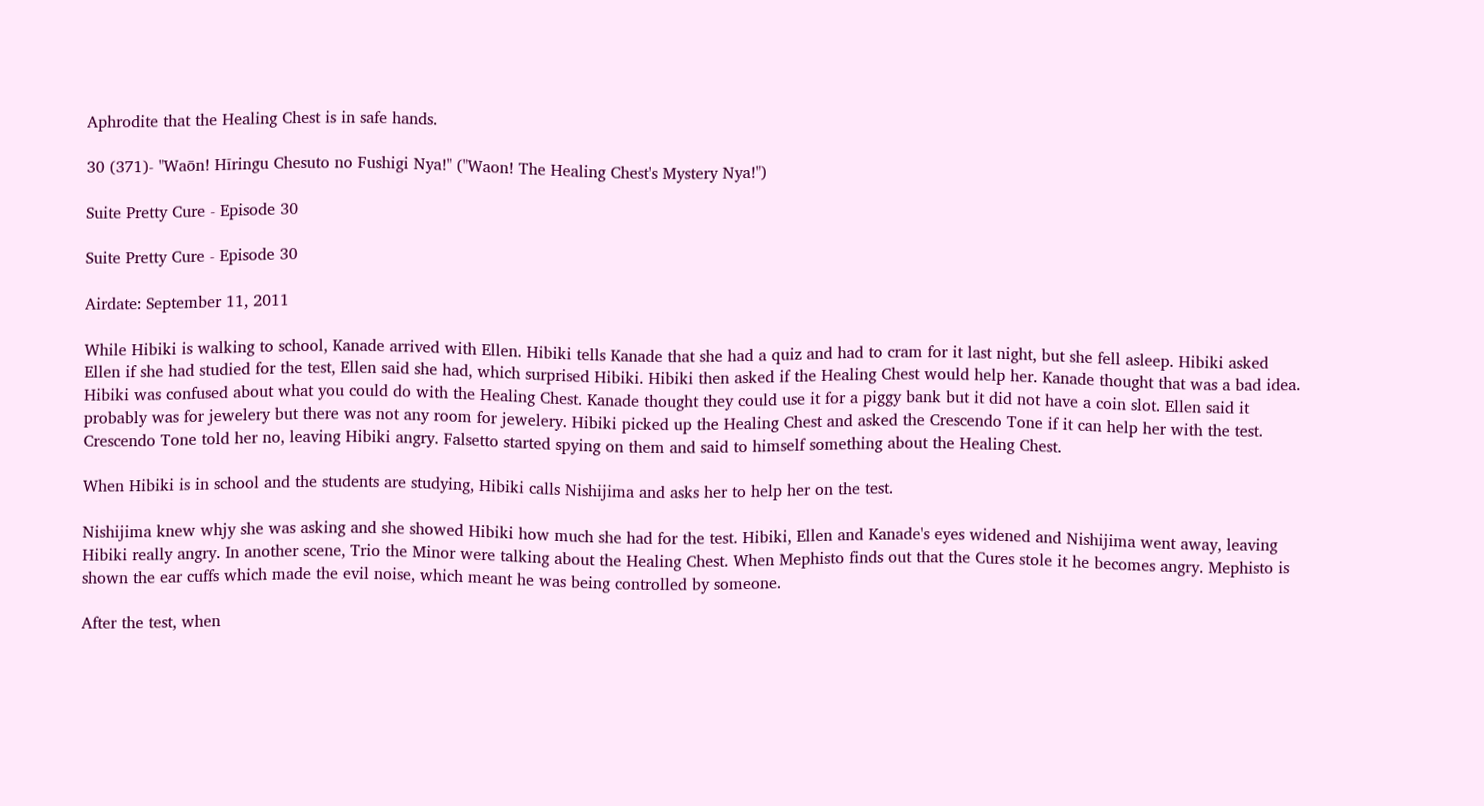Aphrodite that the Healing Chest is in safe hands.

30 (371)- "Waōn! Hīringu Chesuto no Fushigi Nya!" ("Waon! The Healing Chest's Mystery Nya!")

Suite Pretty Cure - Episode 30

Suite Pretty Cure - Episode 30

Airdate: September 11, 2011

While Hibiki is walking to school, Kanade arrived with Ellen. Hibiki tells Kanade that she had a quiz and had to cram for it last night, but she fell asleep. Hibiki asked Ellen if she had studied for the test, Ellen said she had, which surprised Hibiki. Hibiki then asked if the Healing Chest would help her. Kanade thought that was a bad idea. Hibiki was confused about what you could do with the Healing Chest. Kanade thought they could use it for a piggy bank but it did not have a coin slot. Ellen said it probably was for jewelery but there was not any room for jewelery. Hibiki picked up the Healing Chest and asked the Crescendo Tone if it can help her with the test. Crescendo Tone told her no, leaving Hibiki angry. Falsetto started spying on them and said to himself something about the Healing Chest.

When Hibiki is in school and the students are studying, Hibiki calls Nishijima and asks her to help her on the test.

Nishijima knew whjy she was asking and she showed Hibiki how much she had for the test. Hibiki, Ellen and Kanade's eyes widened and Nishijima went away, leaving Hibiki really angry. In another scene, Trio the Minor were talking about the Healing Chest. When Mephisto finds out that the Cures stole it he becomes angry. Mephisto is shown the ear cuffs which made the evil noise, which meant he was being controlled by someone.

After the test, when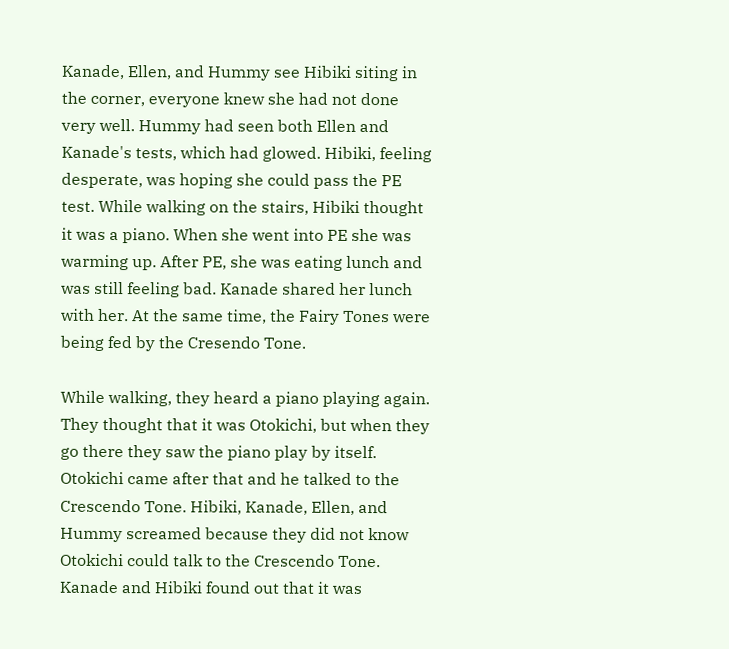Kanade, Ellen, and Hummy see Hibiki siting in the corner, everyone knew she had not done very well. Hummy had seen both Ellen and Kanade's tests, which had glowed. Hibiki, feeling desperate, was hoping she could pass the PE test. While walking on the stairs, Hibiki thought it was a piano. When she went into PE she was warming up. After PE, she was eating lunch and was still feeling bad. Kanade shared her lunch with her. At the same time, the Fairy Tones were being fed by the Cresendo Tone.

While walking, they heard a piano playing again. They thought that it was Otokichi, but when they go there they saw the piano play by itself. Otokichi came after that and he talked to the Crescendo Tone. Hibiki, Kanade, Ellen, and Hummy screamed because they did not know Otokichi could talk to the Crescendo Tone. Kanade and Hibiki found out that it was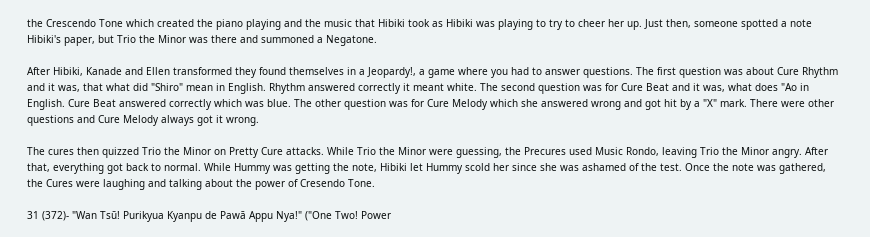the Crescendo Tone which created the piano playing and the music that Hibiki took as Hibiki was playing to try to cheer her up. Just then, someone spotted a note Hibiki's paper, but Trio the Minor was there and summoned a Negatone.

After Hibiki, Kanade and Ellen transformed they found themselves in a Jeopardy!, a game where you had to answer questions. The first question was about Cure Rhythm and it was, that what did "Shiro" mean in English. Rhythm answered correctly it meant white. The second question was for Cure Beat and it was, what does "Ao in English. Cure Beat answered correctly which was blue. The other question was for Cure Melody which she answered wrong and got hit by a "X" mark. There were other questions and Cure Melody always got it wrong.

The cures then quizzed Trio the Minor on Pretty Cure attacks. While Trio the Minor were guessing, the Precures used Music Rondo, leaving Trio the Minor angry. After that, everything got back to normal. While Hummy was getting the note, Hibiki let Hummy scold her since she was ashamed of the test. Once the note was gathered, the Cures were laughing and talking about the power of Cresendo Tone.

31 (372)- "Wan Tsū! Purikyua Kyanpu de Pawā Appu Nya!" ("One Two! Power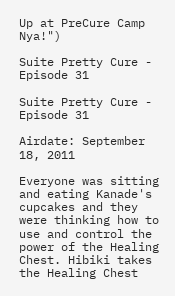Up at PreCure Camp Nya!")

Suite Pretty Cure - Episode 31

Suite Pretty Cure - Episode 31

Airdate: September 18, 2011

Everyone was sitting and eating Kanade's cupcakes and they were thinking how to use and control the power of the Healing Chest. Hibiki takes the Healing Chest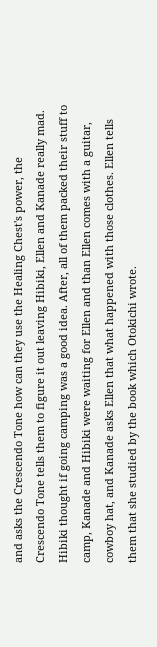and asks the Crescendo Tone how can they use the Healing Chest's power, the Crescendo Tone tells them to figure it out leaving Hibiki, Ellen and Kanade really mad. Hibiki thought if going camping was a good idea. After, all of them packed their stuff to camp, Kanade and Hibiki were waiting for Ellen and than Ellen comes with a guitar, cowboy hat, and Kanade asks Ellen that what happened with those clothes. Ellen tells them that she studied by the book which Otokichi wrote.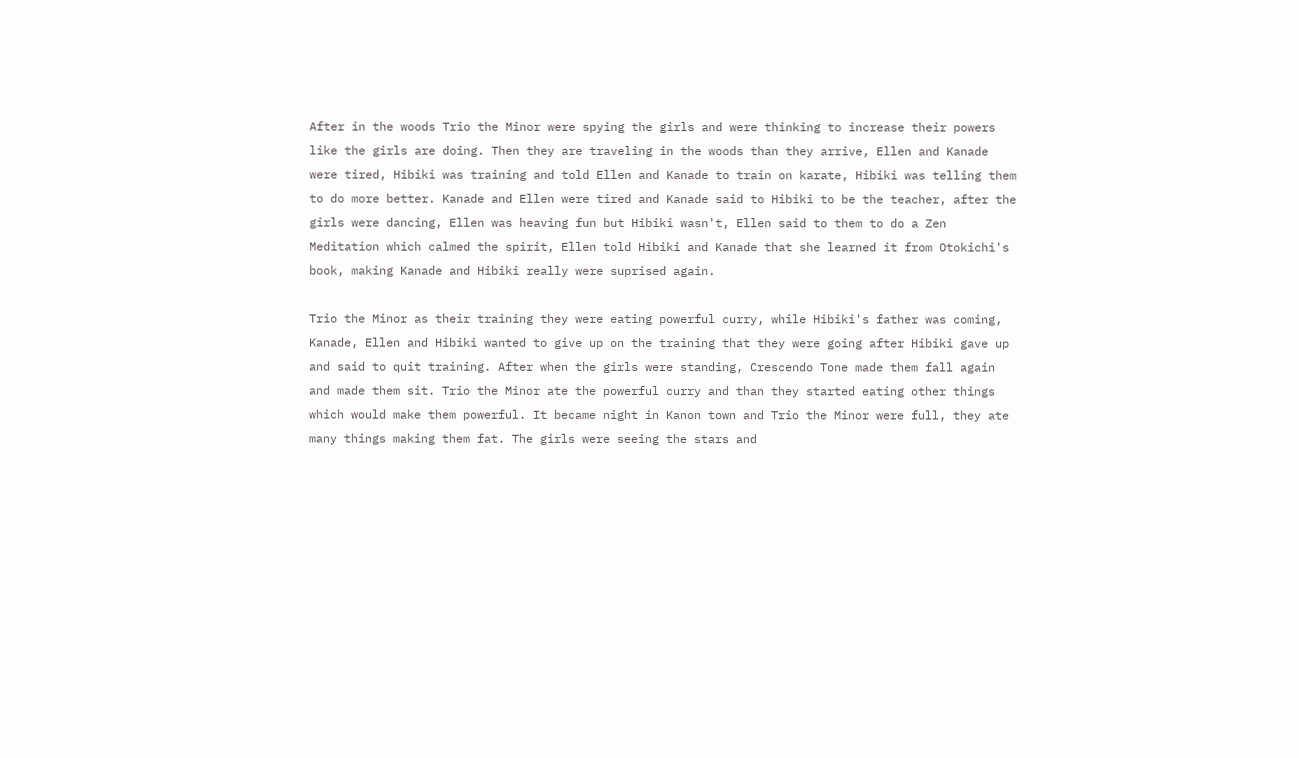After in the woods Trio the Minor were spying the girls and were thinking to increase their powers like the girls are doing. Then they are traveling in the woods than they arrive, Ellen and Kanade were tired, Hibiki was training and told Ellen and Kanade to train on karate, Hibiki was telling them to do more better. Kanade and Ellen were tired and Kanade said to Hibiki to be the teacher, after the girls were dancing, Ellen was heaving fun but Hibiki wasn't, Ellen said to them to do a Zen Meditation which calmed the spirit, Ellen told Hibiki and Kanade that she learned it from Otokichi's book, making Kanade and Hibiki really were suprised again.

Trio the Minor as their training they were eating powerful curry, while Hibiki's father was coming, Kanade, Ellen and Hibiki wanted to give up on the training that they were going after Hibiki gave up and said to quit training. After when the girls were standing, Crescendo Tone made them fall again and made them sit. Trio the Minor ate the powerful curry and than they started eating other things which would make them powerful. It became night in Kanon town and Trio the Minor were full, they ate many things making them fat. The girls were seeing the stars and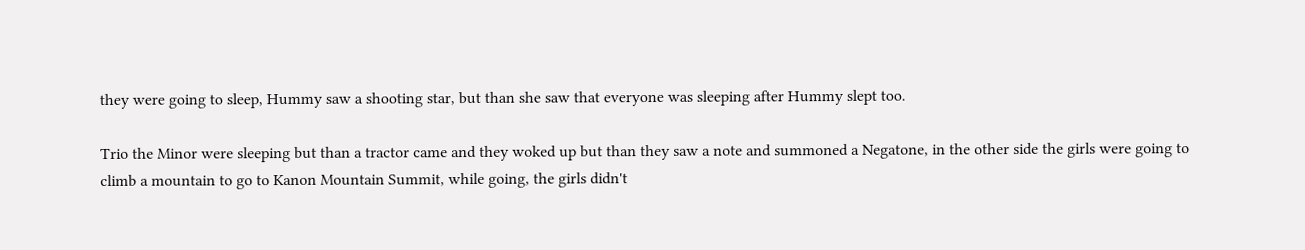they were going to sleep, Hummy saw a shooting star, but than she saw that everyone was sleeping after Hummy slept too.

Trio the Minor were sleeping but than a tractor came and they woked up but than they saw a note and summoned a Negatone, in the other side the girls were going to climb a mountain to go to Kanon Mountain Summit, while going, the girls didn't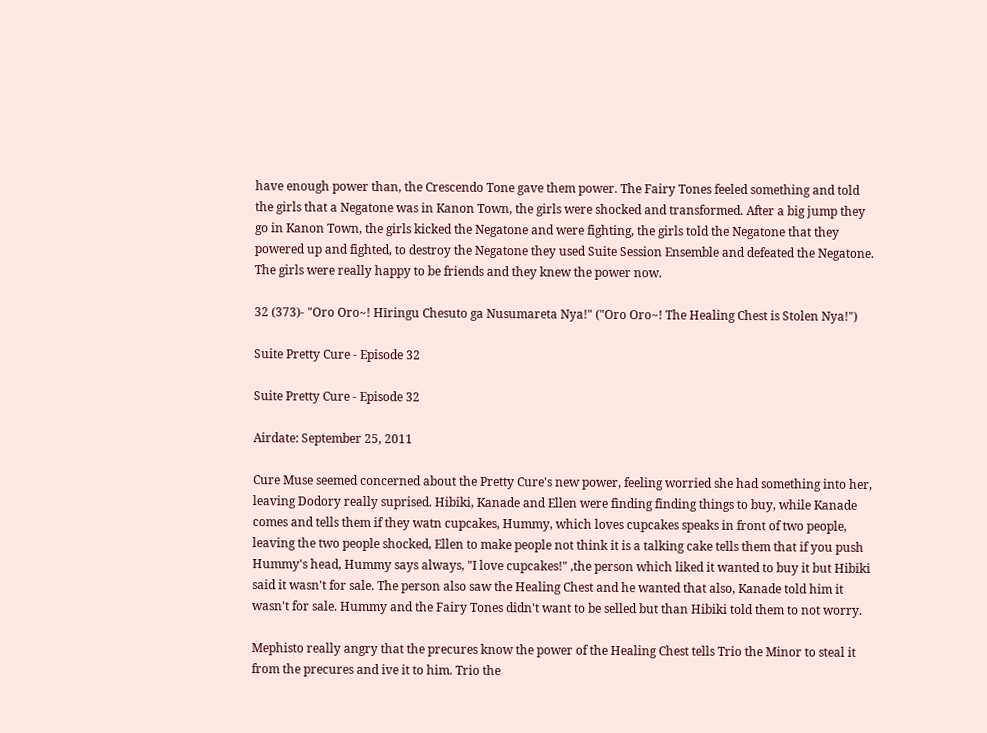have enough power than, the Crescendo Tone gave them power. The Fairy Tones feeled something and told the girls that a Negatone was in Kanon Town, the girls were shocked and transformed. After a big jump they go in Kanon Town, the girls kicked the Negatone and were fighting, the girls told the Negatone that they powered up and fighted, to destroy the Negatone they used Suite Session Ensemble and defeated the Negatone. The girls were really happy to be friends and they knew the power now.

32 (373)- "Oro Oro~! Hīringu Chesuto ga Nusumareta Nya!" ("Oro Oro~! The Healing Chest is Stolen Nya!")

Suite Pretty Cure - Episode 32

Suite Pretty Cure - Episode 32

Airdate: September 25, 2011

Cure Muse seemed concerned about the Pretty Cure's new power, feeling worried she had something into her, leaving Dodory really suprised. Hibiki, Kanade and Ellen were finding finding things to buy, while Kanade comes and tells them if they watn cupcakes, Hummy, which loves cupcakes speaks in front of two people, leaving the two people shocked, Ellen to make people not think it is a talking cake tells them that if you push Hummy's head, Hummy says always, "I love cupcakes!" ,the person which liked it wanted to buy it but Hibiki said it wasn't for sale. The person also saw the Healing Chest and he wanted that also, Kanade told him it wasn't for sale. Hummy and the Fairy Tones didn't want to be selled but than Hibiki told them to not worry.

Mephisto really angry that the precures know the power of the Healing Chest tells Trio the Minor to steal it from the precures and ive it to him. Trio the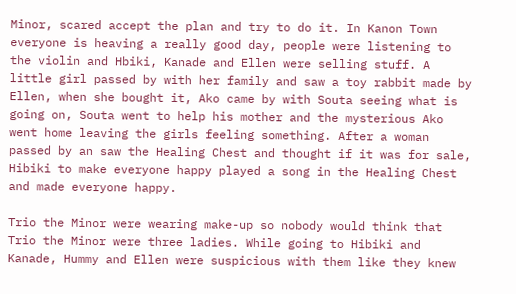Minor, scared accept the plan and try to do it. In Kanon Town everyone is heaving a really good day, people were listening to the violin and Hbiki, Kanade and Ellen were selling stuff. A little girl passed by with her family and saw a toy rabbit made by Ellen, when she bought it, Ako came by with Souta seeing what is going on, Souta went to help his mother and the mysterious Ako went home leaving the girls feeling something. After a woman passed by an saw the Healing Chest and thought if it was for sale, Hibiki to make everyone happy played a song in the Healing Chest and made everyone happy.

Trio the Minor were wearing make-up so nobody would think that Trio the Minor were three ladies. While going to Hibiki and Kanade, Hummy and Ellen were suspicious with them like they knew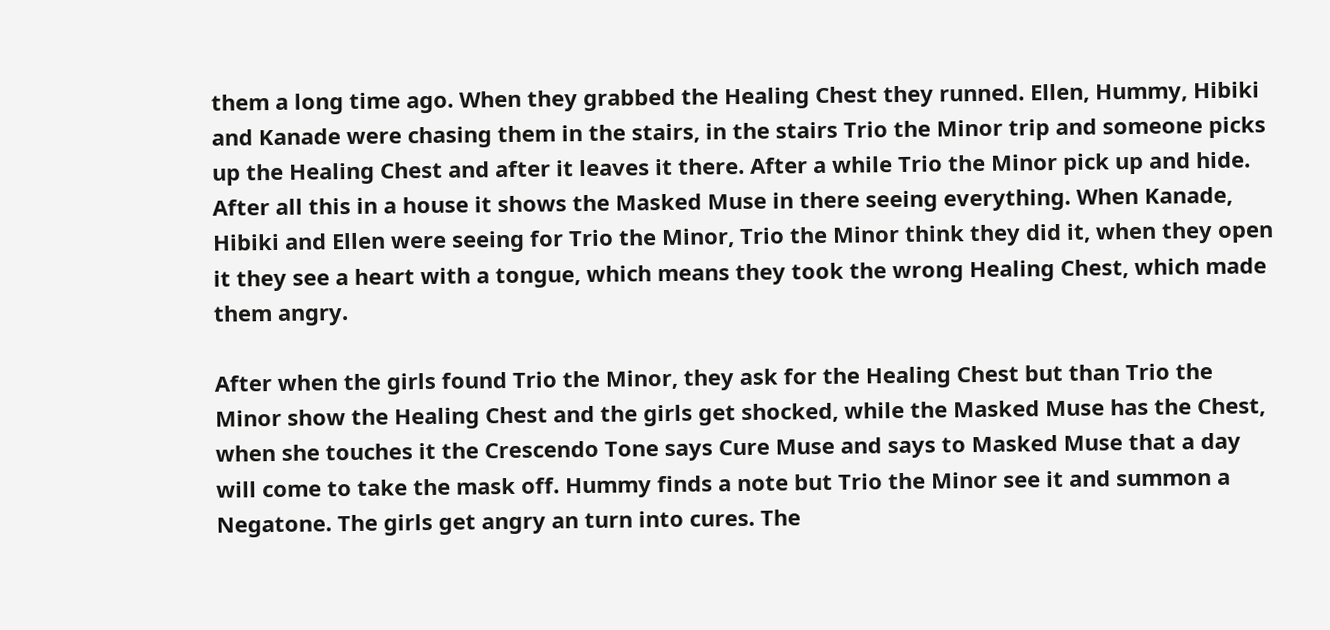them a long time ago. When they grabbed the Healing Chest they runned. Ellen, Hummy, Hibiki and Kanade were chasing them in the stairs, in the stairs Trio the Minor trip and someone picks up the Healing Chest and after it leaves it there. After a while Trio the Minor pick up and hide. After all this in a house it shows the Masked Muse in there seeing everything. When Kanade, Hibiki and Ellen were seeing for Trio the Minor, Trio the Minor think they did it, when they open it they see a heart with a tongue, which means they took the wrong Healing Chest, which made them angry.

After when the girls found Trio the Minor, they ask for the Healing Chest but than Trio the Minor show the Healing Chest and the girls get shocked, while the Masked Muse has the Chest, when she touches it the Crescendo Tone says Cure Muse and says to Masked Muse that a day will come to take the mask off. Hummy finds a note but Trio the Minor see it and summon a Negatone. The girls get angry an turn into cures. The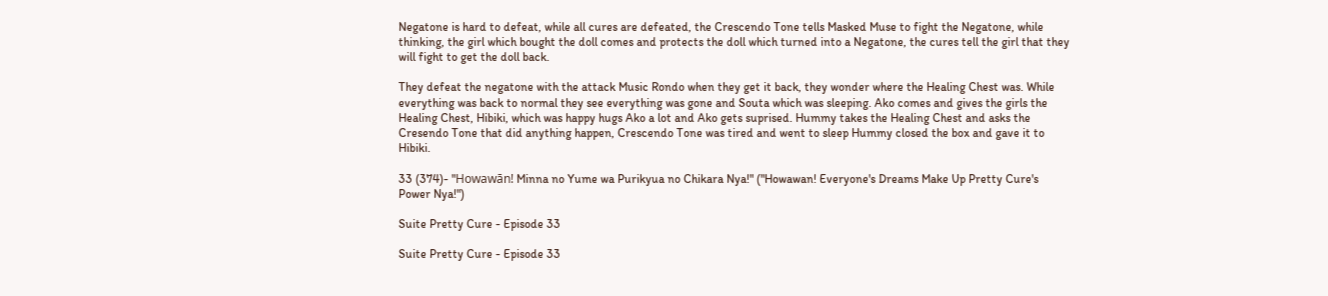Negatone is hard to defeat, while all cures are defeated, the Crescendo Tone tells Masked Muse to fight the Negatone, while thinking, the girl which bought the doll comes and protects the doll which turned into a Negatone, the cures tell the girl that they will fight to get the doll back.

They defeat the negatone with the attack Music Rondo when they get it back, they wonder where the Healing Chest was. While everything was back to normal they see everything was gone and Souta which was sleeping. Ako comes and gives the girls the Healing Chest, Hibiki, which was happy hugs Ako a lot and Ako gets suprised. Hummy takes the Healing Chest and asks the Cresendo Tone that did anything happen, Crescendo Tone was tired and went to sleep Hummy closed the box and gave it to Hibiki.

33 (374)- "Howawān! Minna no Yume wa Purikyua no Chikara Nya!" ("Howawan! Everyone's Dreams Make Up Pretty Cure's Power Nya!")

Suite Pretty Cure - Episode 33

Suite Pretty Cure - Episode 33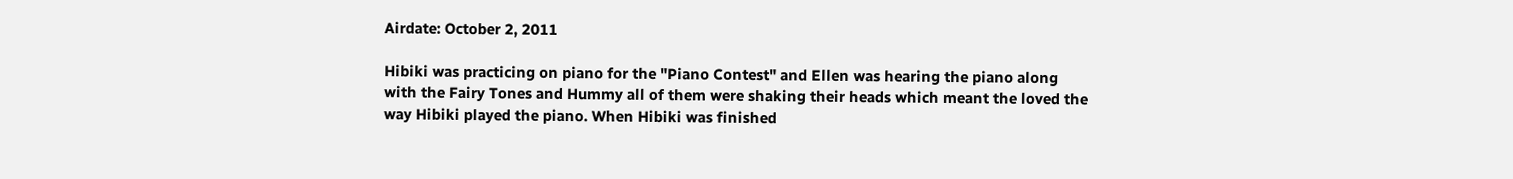Airdate: October 2, 2011

Hibiki was practicing on piano for the "Piano Contest" and Ellen was hearing the piano along with the Fairy Tones and Hummy all of them were shaking their heads which meant the loved the way Hibiki played the piano. When Hibiki was finished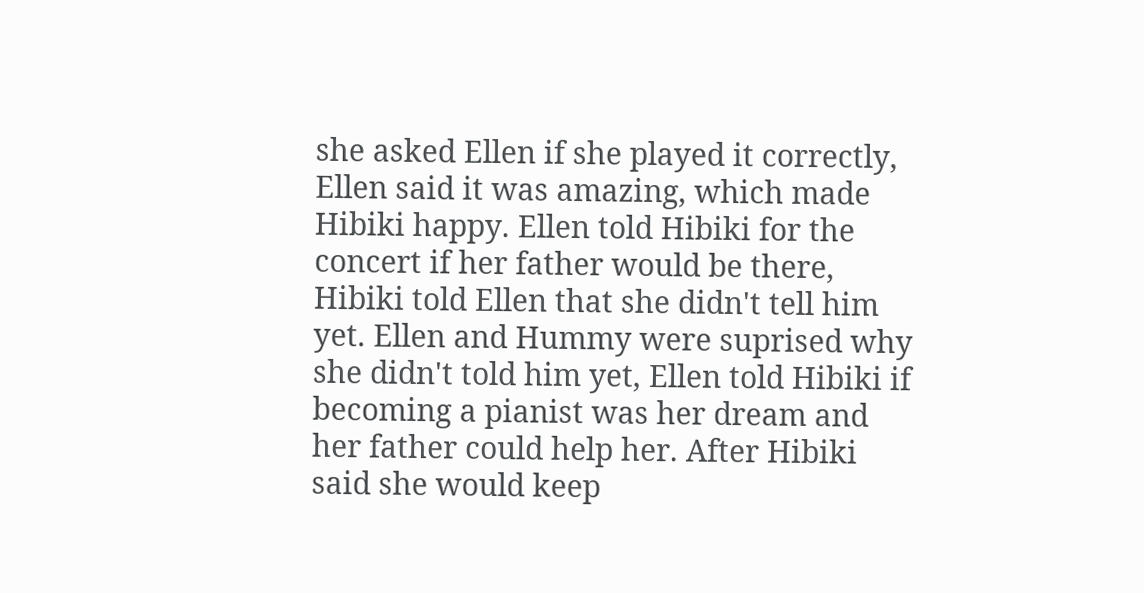she asked Ellen if she played it correctly, Ellen said it was amazing, which made Hibiki happy. Ellen told Hibiki for the concert if her father would be there, Hibiki told Ellen that she didn't tell him yet. Ellen and Hummy were suprised why she didn't told him yet, Ellen told Hibiki if becoming a pianist was her dream and her father could help her. After Hibiki said she would keep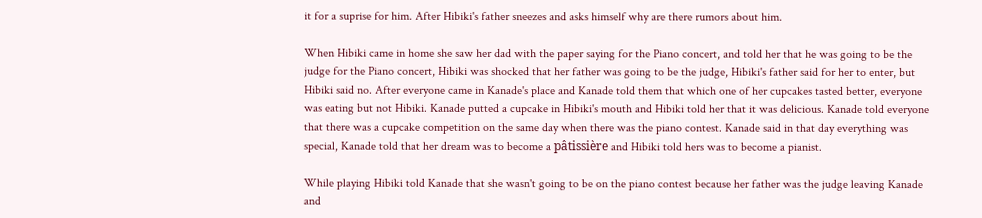it for a suprise for him. After Hibiki's father sneezes and asks himself why are there rumors about him.

When Hibiki came in home she saw her dad with the paper saying for the Piano concert, and told her that he was going to be the judge for the Piano concert, Hibiki was shocked that her father was going to be the judge, Hibiki's father said for her to enter, but Hibiki said no. After everyone came in Kanade's place and Kanade told them that which one of her cupcakes tasted better, everyone was eating but not Hibiki. Kanade putted a cupcake in Hibiki's mouth and Hibiki told her that it was delicious. Kanade told everyone that there was a cupcake competition on the same day when there was the piano contest. Kanade said in that day everything was special, Kanade told that her dream was to become a pâtissière and Hibiki told hers was to become a pianist.

While playing Hibiki told Kanade that she wasn't going to be on the piano contest because her father was the judge leaving Kanade and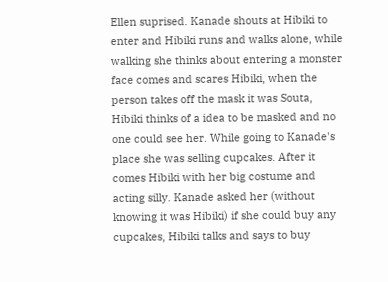Ellen suprised. Kanade shouts at Hibiki to enter and Hibiki runs and walks alone, while walking she thinks about entering a monster face comes and scares Hibiki, when the person takes off the mask it was Souta, Hibiki thinks of a idea to be masked and no one could see her. While going to Kanade's place she was selling cupcakes. After it comes Hibiki with her big costume and acting silly. Kanade asked her (without knowing it was Hibiki) if she could buy any cupcakes, Hibiki talks and says to buy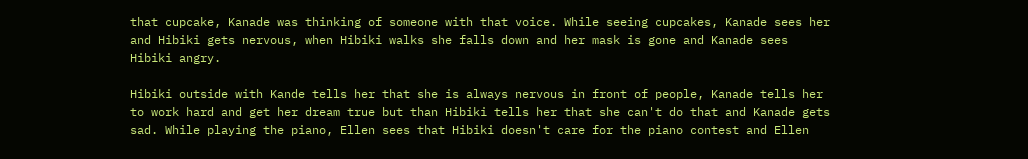that cupcake, Kanade was thinking of someone with that voice. While seeing cupcakes, Kanade sees her and Hibiki gets nervous, when Hibiki walks she falls down and her mask is gone and Kanade sees Hibiki angry.

Hibiki outside with Kande tells her that she is always nervous in front of people, Kanade tells her to work hard and get her dream true but than Hibiki tells her that she can't do that and Kanade gets sad. While playing the piano, Ellen sees that Hibiki doesn't care for the piano contest and Ellen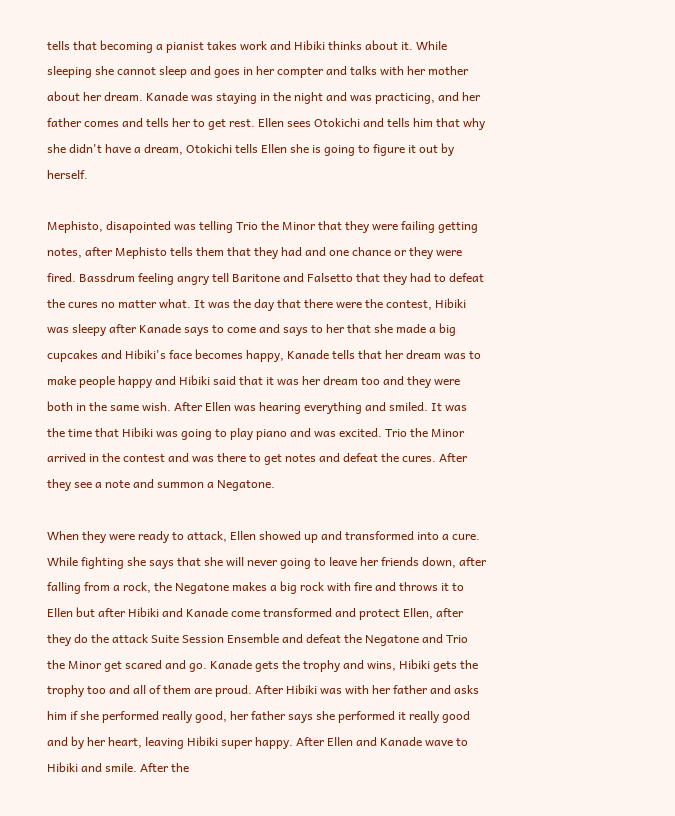tells that becoming a pianist takes work and Hibiki thinks about it. While sleeping she cannot sleep and goes in her compter and talks with her mother about her dream. Kanade was staying in the night and was practicing, and her father comes and tells her to get rest. Ellen sees Otokichi and tells him that why she didn't have a dream, Otokichi tells Ellen she is going to figure it out by herself.

Mephisto, disapointed was telling Trio the Minor that they were failing getting notes, after Mephisto tells them that they had and one chance or they were fired. Bassdrum feeling angry tell Baritone and Falsetto that they had to defeat the cures no matter what. It was the day that there were the contest, Hibiki was sleepy after Kanade says to come and says to her that she made a big cupcakes and Hibiki's face becomes happy, Kanade tells that her dream was to make people happy and Hibiki said that it was her dream too and they were both in the same wish. After Ellen was hearing everything and smiled. It was the time that Hibiki was going to play piano and was excited. Trio the Minor arrived in the contest and was there to get notes and defeat the cures. After they see a note and summon a Negatone.

When they were ready to attack, Ellen showed up and transformed into a cure. While fighting she says that she will never going to leave her friends down, after falling from a rock, the Negatone makes a big rock with fire and throws it to Ellen but after Hibiki and Kanade come transformed and protect Ellen, after they do the attack Suite Session Ensemble and defeat the Negatone and Trio the Minor get scared and go. Kanade gets the trophy and wins, Hibiki gets the trophy too and all of them are proud. After Hibiki was with her father and asks him if she performed really good, her father says she performed it really good and by her heart, leaving Hibiki super happy. After Ellen and Kanade wave to Hibiki and smile. After the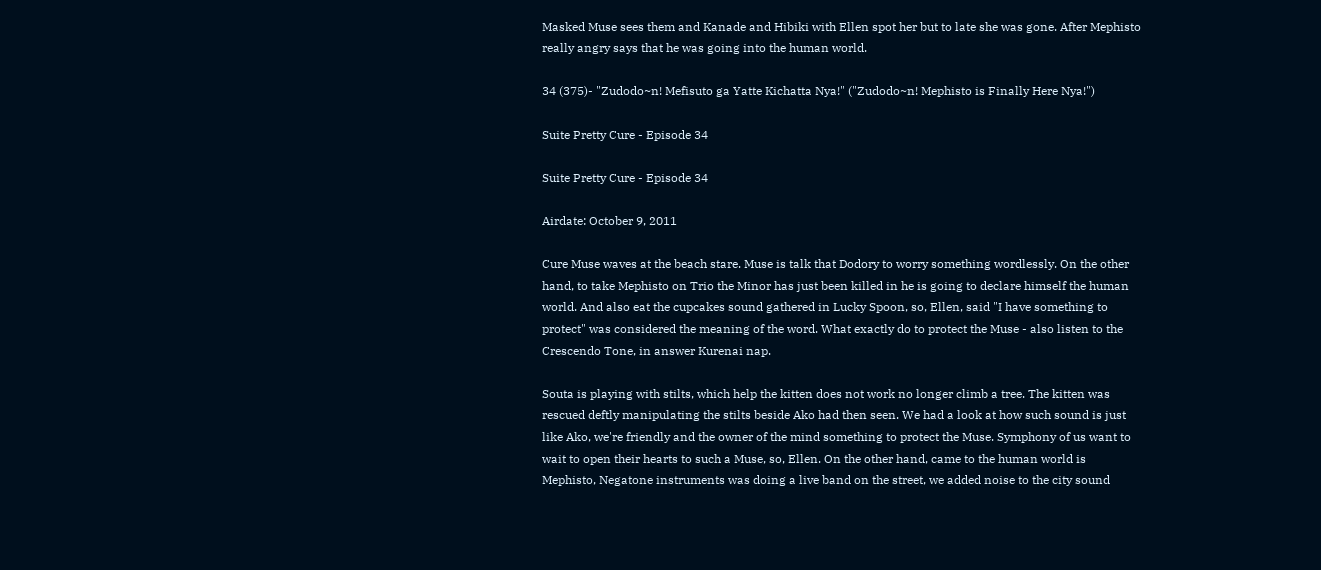Masked Muse sees them and Kanade and Hibiki with Ellen spot her but to late she was gone. After Mephisto really angry says that he was going into the human world.

34 (375)- "Zudodo~n! Mefisuto ga Yatte Kichatta Nya!" ("Zudodo~n! Mephisto is Finally Here Nya!")

Suite Pretty Cure - Episode 34

Suite Pretty Cure - Episode 34

Airdate: October 9, 2011

Cure Muse waves at the beach stare. Muse is talk that Dodory to worry something wordlessly. On the other hand, to take Mephisto on Trio the Minor has just been killed in he is going to declare himself the human world. And also eat the cupcakes sound gathered in Lucky Spoon, so, Ellen, said "I have something to protect" was considered the meaning of the word. What exactly do to protect the Muse - also listen to the Crescendo Tone, in answer Kurenai nap.

Souta is playing with stilts, which help the kitten does not work no longer climb a tree. The kitten was rescued deftly manipulating the stilts beside Ako had then seen. We had a look at how such sound is just like Ako, we're friendly and the owner of the mind something to protect the Muse. Symphony of us want to wait to open their hearts to such a Muse, so, Ellen. On the other hand, came to the human world is Mephisto, Negatone instruments was doing a live band on the street, we added noise to the city sound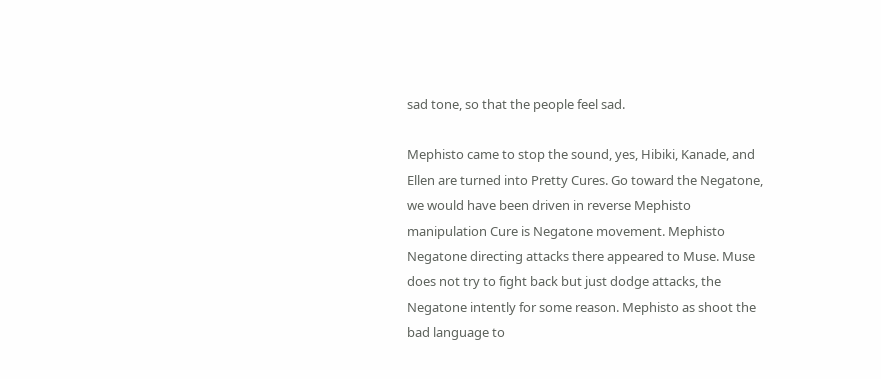sad tone, so that the people feel sad.

Mephisto came to stop the sound, yes, Hibiki, Kanade, and Ellen are turned into Pretty Cures. Go toward the Negatone, we would have been driven in reverse Mephisto manipulation Cure is Negatone movement. Mephisto Negatone directing attacks there appeared to Muse. Muse does not try to fight back but just dodge attacks, the Negatone intently for some reason. Mephisto as shoot the bad language to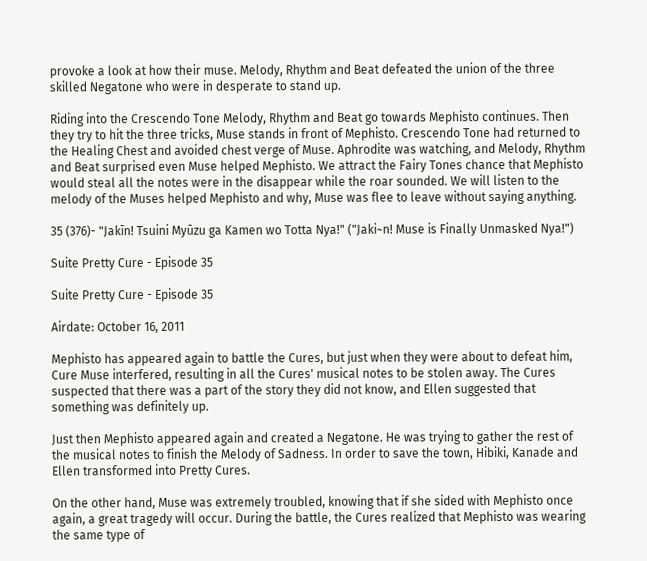provoke a look at how their muse. Melody, Rhythm and Beat defeated the union of the three skilled Negatone who were in desperate to stand up.

Riding into the Crescendo Tone Melody, Rhythm and Beat go towards Mephisto continues. Then they try to hit the three tricks, Muse stands in front of Mephisto. Crescendo Tone had returned to the Healing Chest and avoided chest verge of Muse. Aphrodite was watching, and Melody, Rhythm and Beat surprised even Muse helped Mephisto. We attract the Fairy Tones chance that Mephisto would steal all the notes were in the disappear while the roar sounded. We will listen to the melody of the Muses helped Mephisto and why, Muse was flee to leave without saying anything.

35 (376)- "Jakīn! Tsuini Myūzu ga Kamen wo Totta Nya!" ("Jaki~n! Muse is Finally Unmasked Nya!")

Suite Pretty Cure - Episode 35

Suite Pretty Cure - Episode 35

Airdate: October 16, 2011

Mephisto has appeared again to battle the Cures, but just when they were about to defeat him, Cure Muse interfered, resulting in all the Cures' musical notes to be stolen away. The Cures suspected that there was a part of the story they did not know, and Ellen suggested that something was definitely up.

Just then Mephisto appeared again and created a Negatone. He was trying to gather the rest of the musical notes to finish the Melody of Sadness. In order to save the town, Hibiki, Kanade and Ellen transformed into Pretty Cures.

On the other hand, Muse was extremely troubled, knowing that if she sided with Mephisto once again, a great tragedy will occur. During the battle, the Cures realized that Mephisto was wearing the same type of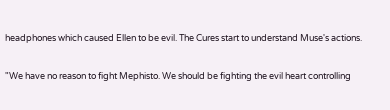headphones which caused Ellen to be evil. The Cures start to understand Muse's actions.

"We have no reason to fight Mephisto. We should be fighting the evil heart controlling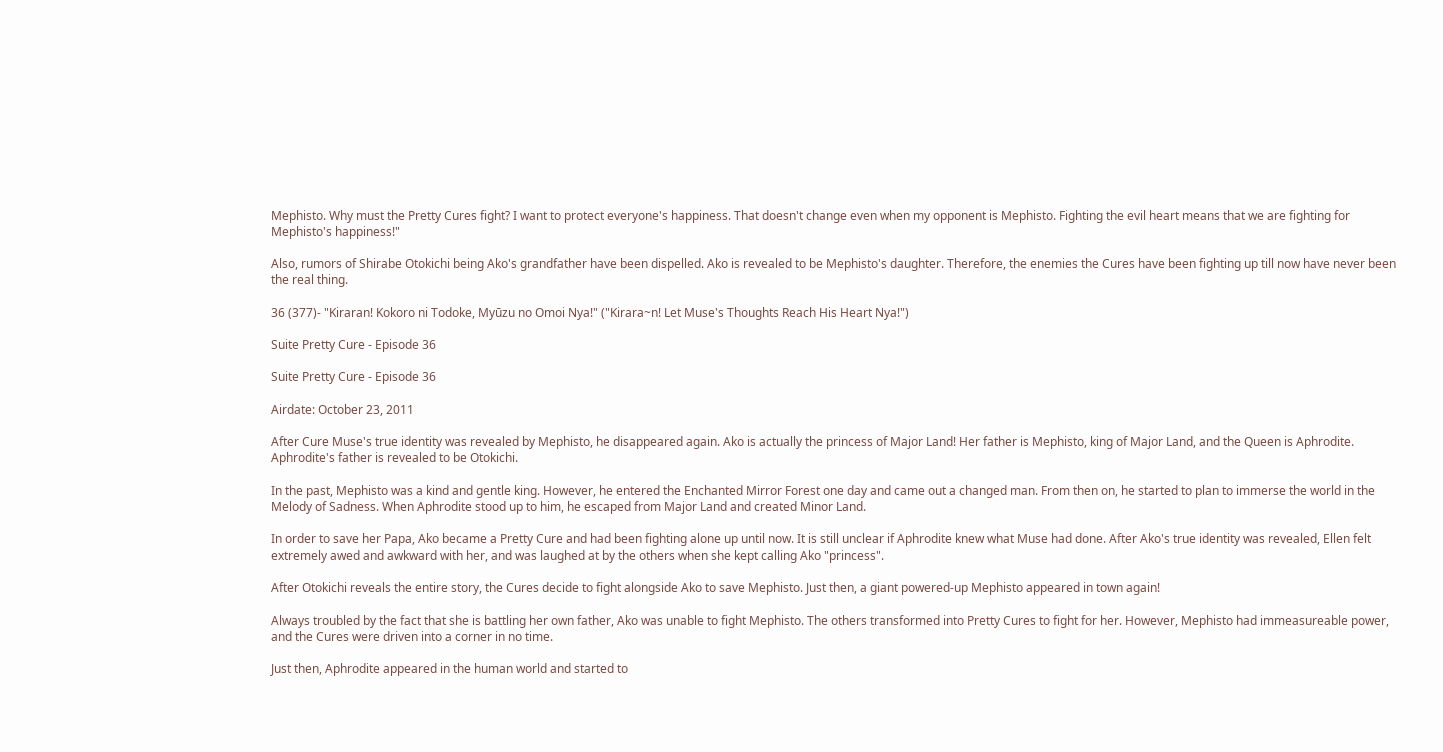Mephisto. Why must the Pretty Cures fight? I want to protect everyone's happiness. That doesn't change even when my opponent is Mephisto. Fighting the evil heart means that we are fighting for Mephisto's happiness!"

Also, rumors of Shirabe Otokichi being Ako's grandfather have been dispelled. Ako is revealed to be Mephisto's daughter. Therefore, the enemies the Cures have been fighting up till now have never been the real thing.

36 (377)- "Kiraran! Kokoro ni Todoke, Myūzu no Omoi Nya!" ("Kirara~n! Let Muse's Thoughts Reach His Heart Nya!")

Suite Pretty Cure - Episode 36

Suite Pretty Cure - Episode 36

Airdate: October 23, 2011

After Cure Muse's true identity was revealed by Mephisto, he disappeared again. Ako is actually the princess of Major Land! Her father is Mephisto, king of Major Land, and the Queen is Aphrodite. Aphrodite's father is revealed to be Otokichi.

In the past, Mephisto was a kind and gentle king. However, he entered the Enchanted Mirror Forest one day and came out a changed man. From then on, he started to plan to immerse the world in the Melody of Sadness. When Aphrodite stood up to him, he escaped from Major Land and created Minor Land.

In order to save her Papa, Ako became a Pretty Cure and had been fighting alone up until now. It is still unclear if Aphrodite knew what Muse had done. After Ako's true identity was revealed, Ellen felt extremely awed and awkward with her, and was laughed at by the others when she kept calling Ako "princess".

After Otokichi reveals the entire story, the Cures decide to fight alongside Ako to save Mephisto. Just then, a giant powered-up Mephisto appeared in town again!

Always troubled by the fact that she is battling her own father, Ako was unable to fight Mephisto. The others transformed into Pretty Cures to fight for her. However, Mephisto had immeasureable power, and the Cures were driven into a corner in no time.

Just then, Aphrodite appeared in the human world and started to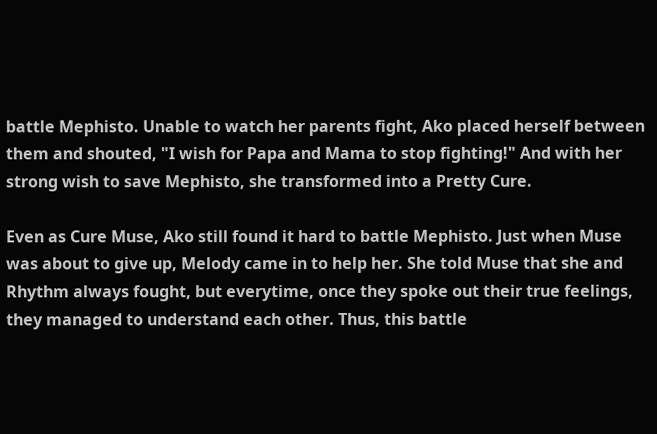battle Mephisto. Unable to watch her parents fight, Ako placed herself between them and shouted, "I wish for Papa and Mama to stop fighting!" And with her strong wish to save Mephisto, she transformed into a Pretty Cure.

Even as Cure Muse, Ako still found it hard to battle Mephisto. Just when Muse was about to give up, Melody came in to help her. She told Muse that she and Rhythm always fought, but everytime, once they spoke out their true feelings, they managed to understand each other. Thus, this battle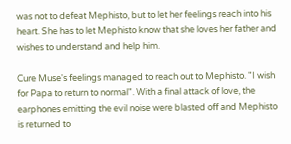was not to defeat Mephisto, but to let her feelings reach into his heart. She has to let Mephisto know that she loves her father and wishes to understand and help him.

Cure Muse's feelings managed to reach out to Mephisto. "I wish for Papa to return to normal". With a final attack of love, the earphones emitting the evil noise were blasted off and Mephisto is returned to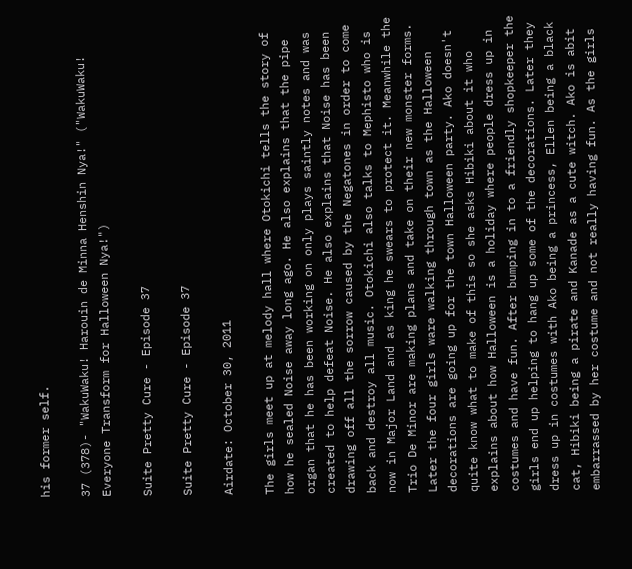his former self.

37 (378)- "WakuWaku! Harouin de Minna Henshin Nya!" ("WakuWaku! Everyone Transform for Halloween Nya!")

Suite Pretty Cure - Episode 37

Suite Pretty Cure - Episode 37

Airdate: October 30, 2011

The girls meet up at melody hall where Otokichi tells the story of how he sealed Noise away long ago. He also explains that the pipe organ that he has been working on only plays saintly notes and was created to help defeat Noise. He also explains that Noise has been drawing off all the sorrow caused by the Negatones in order to come back and destroy all music. Otokichi also talks to Mephisto who is now in Major Land and as king he swears to protect it. Meanwhile the Trio De Minor are making plans and take on their new monster forms. Later the four girls ware walking through town as the Halloween decorations are going up for the town Halloween party. Ako doesn't quite know what to make of this so she asks Hibiki about it who explains about how Halloween is a holiday where people dress up in costumes and have fun. After bumping in to a friendly shopkeeper the girls end up helping to hang up some of the decorations. Later they dress up in costumes with Ako being a princess, Ellen being a black cat, Hibiki being a pirate and Kanade as a cute witch. Ako is abit embarrassed by her costume and not really having fun. As the girls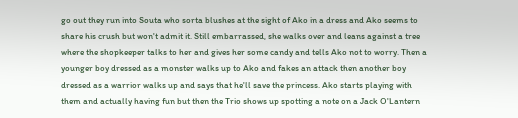go out they run into Souta who sorta blushes at the sight of Ako in a dress and Ako seems to share his crush but won't admit it. Still embarrassed, she walks over and leans against a tree where the shopkeeper talks to her and gives her some candy and tells Ako not to worry. Then a younger boy dressed as a monster walks up to Ako and fakes an attack then another boy dressed as a warrior walks up and says that he'll save the princess. Ako starts playing with them and actually having fun but then the Trio shows up spotting a note on a Jack O'Lantern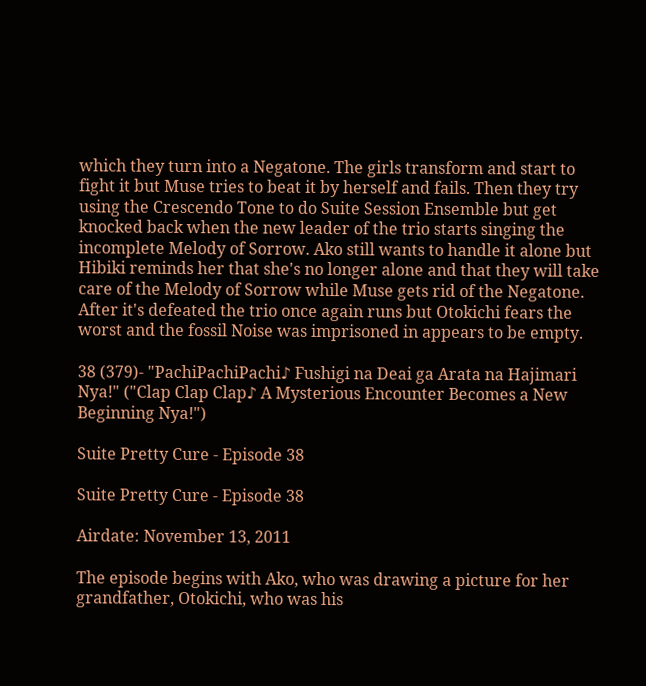which they turn into a Negatone. The girls transform and start to fight it but Muse tries to beat it by herself and fails. Then they try using the Crescendo Tone to do Suite Session Ensemble but get knocked back when the new leader of the trio starts singing the incomplete Melody of Sorrow. Ako still wants to handle it alone but Hibiki reminds her that she's no longer alone and that they will take care of the Melody of Sorrow while Muse gets rid of the Negatone. After it's defeated the trio once again runs but Otokichi fears the worst and the fossil Noise was imprisoned in appears to be empty.

38 (379)- "PachiPachiPachi♪ Fushigi na Deai ga Arata na Hajimari Nya!" ("Clap Clap Clap♪ A Mysterious Encounter Becomes a New Beginning Nya!")

Suite Pretty Cure - Episode 38

Suite Pretty Cure - Episode 38

Airdate: November 13, 2011

The episode begins with Ako, who was drawing a picture for her grandfather, Otokichi, who was his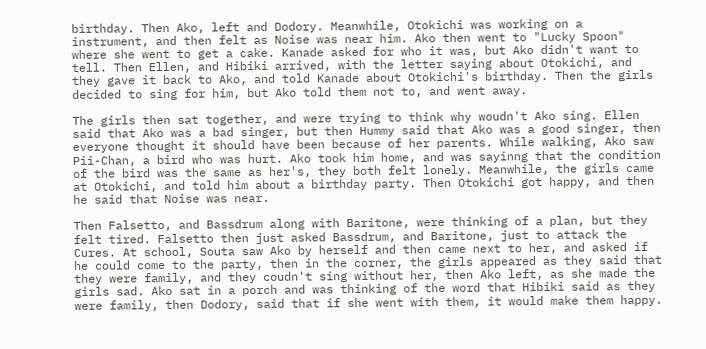birthday. Then Ako, left and Dodory. Meanwhile, Otokichi was working on a instrument, and then felt as Noise was near him. Ako then went to "Lucky Spoon" where she went to get a cake. Kanade asked for who it was, but Ako didn't want to tell. Then Ellen, and Hibiki arrived, with the letter saying about Otokichi, and they gave it back to Ako, and told Kanade about Otokichi's birthday. Then the girls decided to sing for him, but Ako told them not to, and went away.

The girls then sat together, and were trying to think why woudn't Ako sing. Ellen said that Ako was a bad singer, but then Hummy said that Ako was a good singer, then everyone thought it should have been because of her parents. While walking, Ako saw Pii-Chan, a bird who was hurt. Ako took him home, and was sayinng that the condition of the bird was the same as her's, they both felt lonely. Meanwhile, the girls came at Otokichi, and told him about a birthday party. Then Otokichi got happy, and then he said that Noise was near.

Then Falsetto, and Bassdrum along with Baritone, were thinking of a plan, but they felt tired. Falsetto then just asked Bassdrum, and Baritone, just to attack the Cures. At school, Souta saw Ako by herself and then came next to her, and asked if he could come to the party, then in the corner, the girls appeared as they said that they were family, and they coudn't sing without her, then Ako left, as she made the girls sad. Ako sat in a porch and was thinking of the word that Hibiki said as they were family, then Dodory, said that if she went with them, it would make them happy.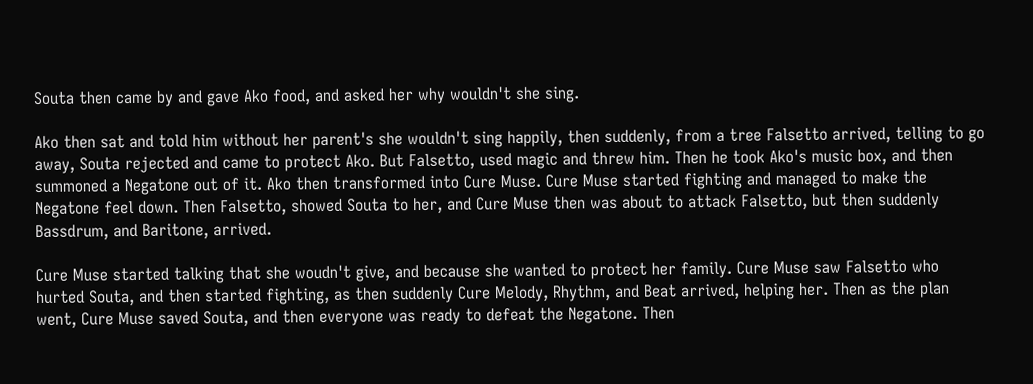Souta then came by and gave Ako food, and asked her why wouldn't she sing.

Ako then sat and told him without her parent's she wouldn't sing happily, then suddenly, from a tree Falsetto arrived, telling to go away, Souta rejected and came to protect Ako. But Falsetto, used magic and threw him. Then he took Ako's music box, and then summoned a Negatone out of it. Ako then transformed into Cure Muse. Cure Muse started fighting and managed to make the Negatone feel down. Then Falsetto, showed Souta to her, and Cure Muse then was about to attack Falsetto, but then suddenly Bassdrum, and Baritone, arrived.

Cure Muse started talking that she woudn't give, and because she wanted to protect her family. Cure Muse saw Falsetto who hurted Souta, and then started fighting, as then suddenly Cure Melody, Rhythm, and Beat arrived, helping her. Then as the plan went, Cure Muse saved Souta, and then everyone was ready to defeat the Negatone. Then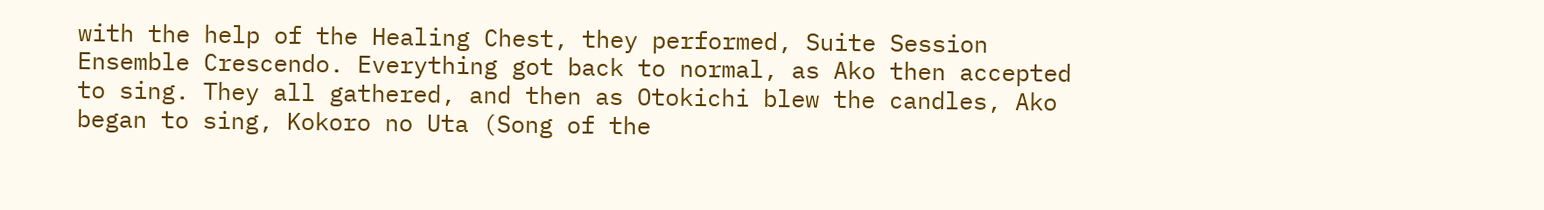with the help of the Healing Chest, they performed, Suite Session Ensemble Crescendo. Everything got back to normal, as Ako then accepted to sing. They all gathered, and then as Otokichi blew the candles, Ako began to sing, Kokoro no Uta (Song of the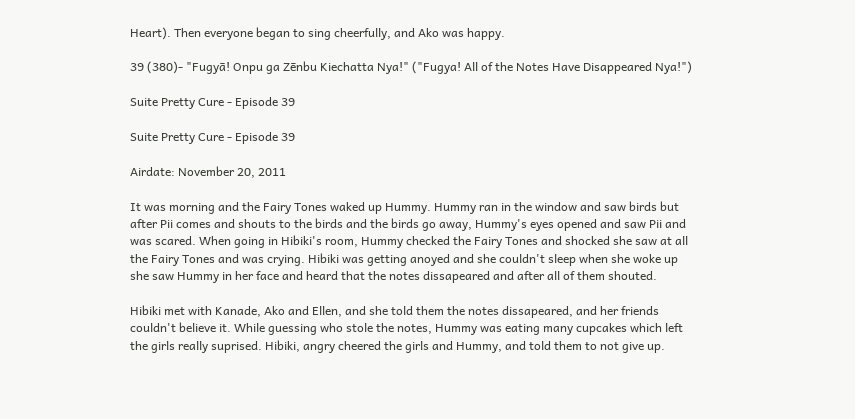Heart). Then everyone began to sing cheerfully, and Ako was happy.

39 (380)- "Fugyā! Onpu ga Zēnbu Kiechatta Nya!" ("Fugya! All of the Notes Have Disappeared Nya!")

Suite Pretty Cure - Episode 39

Suite Pretty Cure - Episode 39

Airdate: November 20, 2011

It was morning and the Fairy Tones waked up Hummy. Hummy ran in the window and saw birds but after Pii comes and shouts to the birds and the birds go away, Hummy's eyes opened and saw Pii and was scared. When going in Hibiki's room, Hummy checked the Fairy Tones and shocked she saw at all the Fairy Tones and was crying. Hibiki was getting anoyed and she couldn't sleep when she woke up she saw Hummy in her face and heard that the notes dissapeared and after all of them shouted.

Hibiki met with Kanade, Ako and Ellen, and she told them the notes dissapeared, and her friends couldn't believe it. While guessing who stole the notes, Hummy was eating many cupcakes which left the girls really suprised. Hibiki, angry cheered the girls and Hummy, and told them to not give up.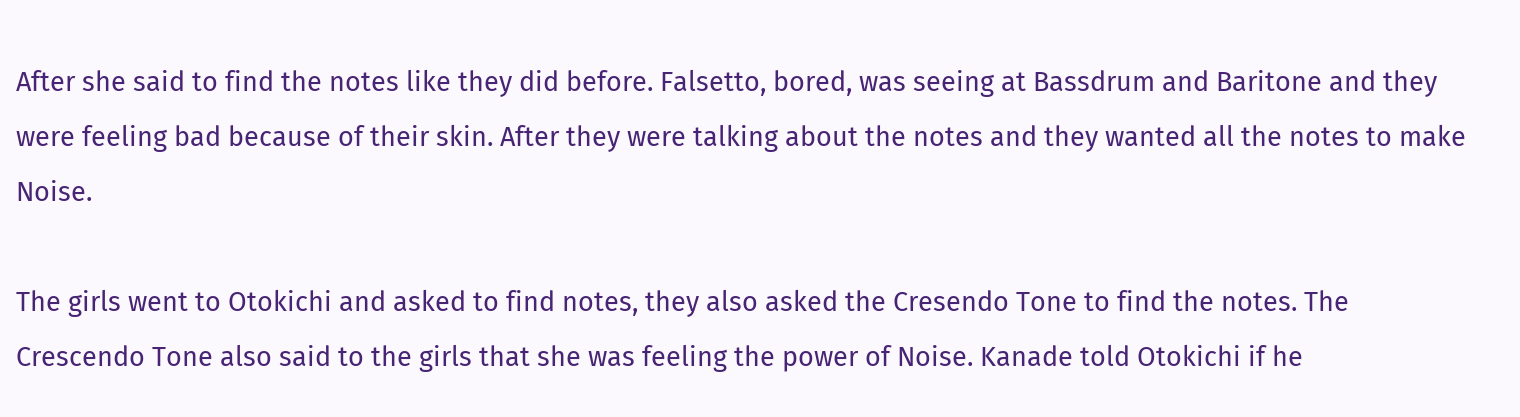After she said to find the notes like they did before. Falsetto, bored, was seeing at Bassdrum and Baritone and they were feeling bad because of their skin. After they were talking about the notes and they wanted all the notes to make Noise.

The girls went to Otokichi and asked to find notes, they also asked the Cresendo Tone to find the notes. The Crescendo Tone also said to the girls that she was feeling the power of Noise. Kanade told Otokichi if he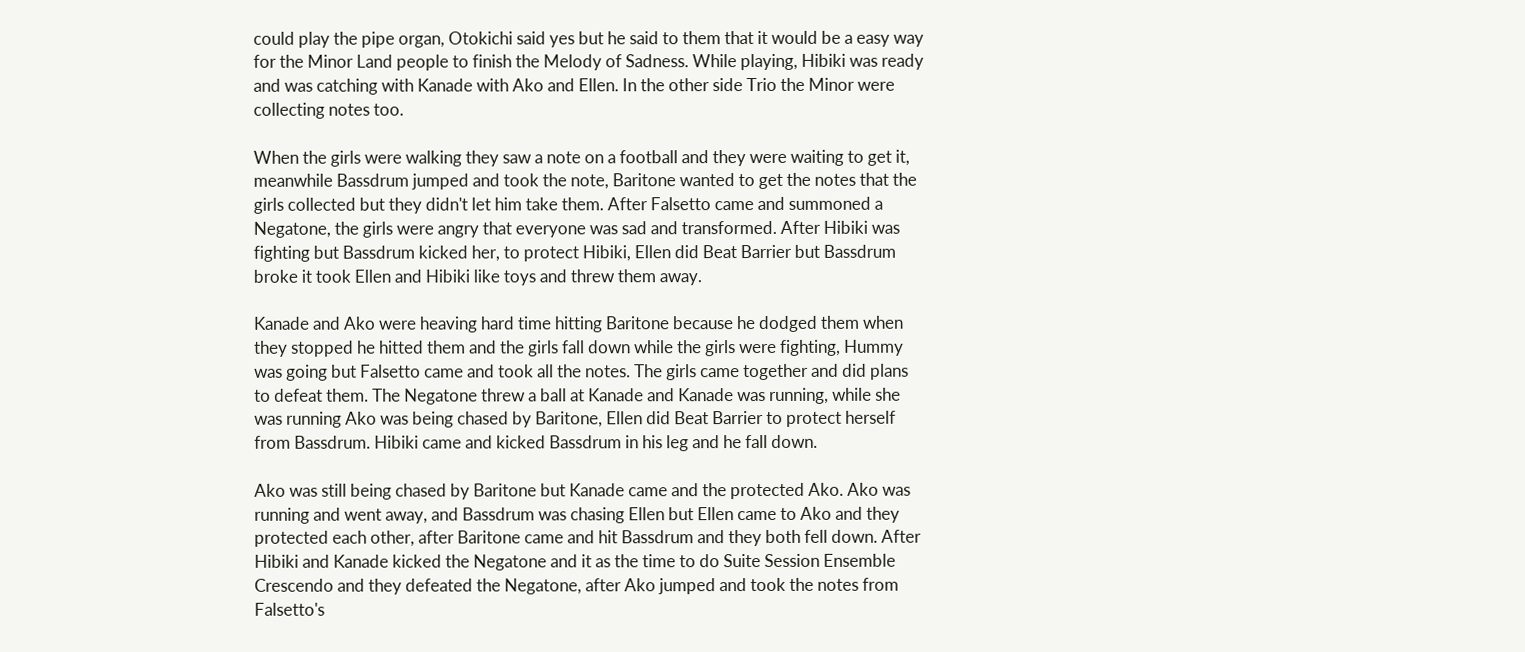could play the pipe organ, Otokichi said yes but he said to them that it would be a easy way for the Minor Land people to finish the Melody of Sadness. While playing, Hibiki was ready and was catching with Kanade with Ako and Ellen. In the other side Trio the Minor were collecting notes too.

When the girls were walking they saw a note on a football and they were waiting to get it, meanwhile Bassdrum jumped and took the note, Baritone wanted to get the notes that the girls collected but they didn't let him take them. After Falsetto came and summoned a Negatone, the girls were angry that everyone was sad and transformed. After Hibiki was fighting but Bassdrum kicked her, to protect Hibiki, Ellen did Beat Barrier but Bassdrum broke it took Ellen and Hibiki like toys and threw them away.

Kanade and Ako were heaving hard time hitting Baritone because he dodged them when they stopped he hitted them and the girls fall down while the girls were fighting, Hummy was going but Falsetto came and took all the notes. The girls came together and did plans to defeat them. The Negatone threw a ball at Kanade and Kanade was running, while she was running Ako was being chased by Baritone, Ellen did Beat Barrier to protect herself from Bassdrum. Hibiki came and kicked Bassdrum in his leg and he fall down.

Ako was still being chased by Baritone but Kanade came and the protected Ako. Ako was running and went away, and Bassdrum was chasing Ellen but Ellen came to Ako and they protected each other, after Baritone came and hit Bassdrum and they both fell down. After Hibiki and Kanade kicked the Negatone and it as the time to do Suite Session Ensemble Crescendo and they defeated the Negatone, after Ako jumped and took the notes from Falsetto's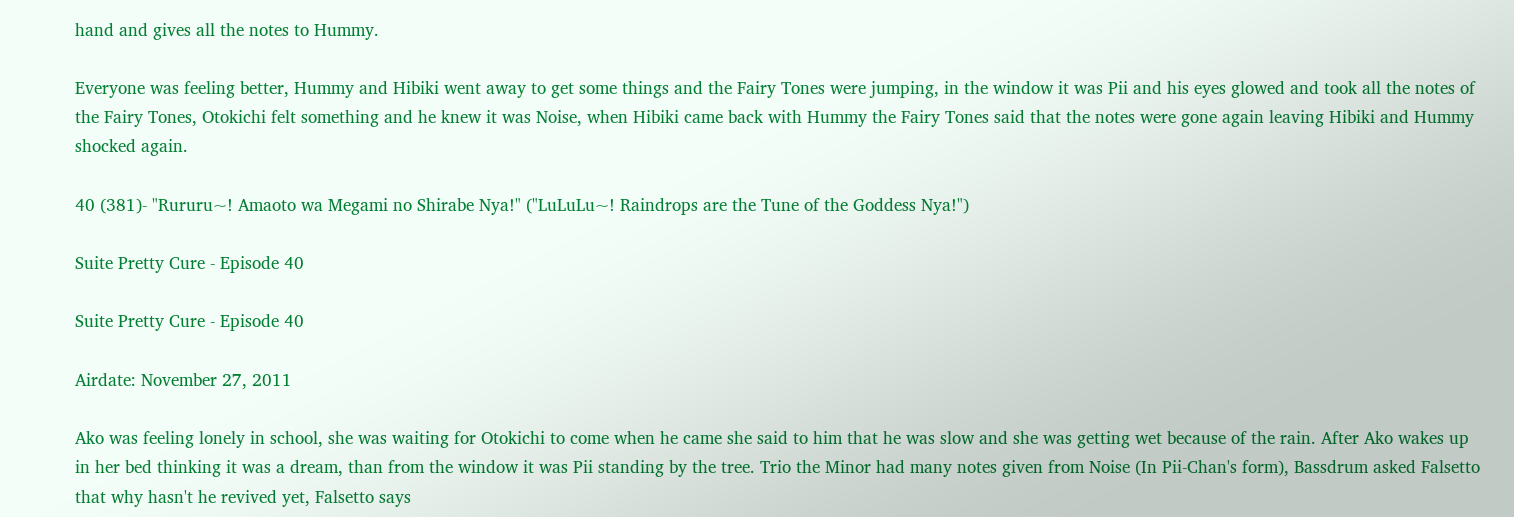hand and gives all the notes to Hummy.

Everyone was feeling better, Hummy and Hibiki went away to get some things and the Fairy Tones were jumping, in the window it was Pii and his eyes glowed and took all the notes of the Fairy Tones, Otokichi felt something and he knew it was Noise, when Hibiki came back with Hummy the Fairy Tones said that the notes were gone again leaving Hibiki and Hummy shocked again.

40 (381)- "Rururu~! Amaoto wa Megami no Shirabe Nya!" ("LuLuLu~! Raindrops are the Tune of the Goddess Nya!")

Suite Pretty Cure - Episode 40

Suite Pretty Cure - Episode 40

Airdate: November 27, 2011

Ako was feeling lonely in school, she was waiting for Otokichi to come when he came she said to him that he was slow and she was getting wet because of the rain. After Ako wakes up in her bed thinking it was a dream, than from the window it was Pii standing by the tree. Trio the Minor had many notes given from Noise (In Pii-Chan's form), Bassdrum asked Falsetto that why hasn't he revived yet, Falsetto says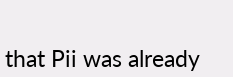that Pii was already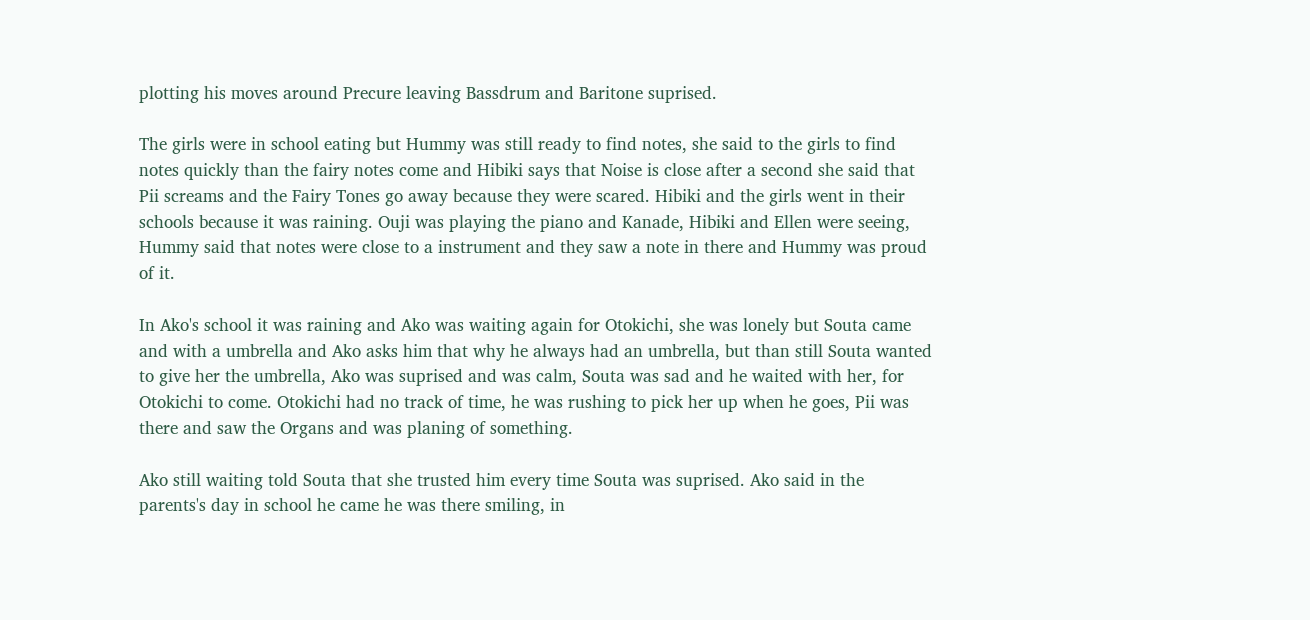plotting his moves around Precure leaving Bassdrum and Baritone suprised.

The girls were in school eating but Hummy was still ready to find notes, she said to the girls to find notes quickly than the fairy notes come and Hibiki says that Noise is close after a second she said that Pii screams and the Fairy Tones go away because they were scared. Hibiki and the girls went in their schools because it was raining. Ouji was playing the piano and Kanade, Hibiki and Ellen were seeing, Hummy said that notes were close to a instrument and they saw a note in there and Hummy was proud of it.

In Ako's school it was raining and Ako was waiting again for Otokichi, she was lonely but Souta came and with a umbrella and Ako asks him that why he always had an umbrella, but than still Souta wanted to give her the umbrella, Ako was suprised and was calm, Souta was sad and he waited with her, for Otokichi to come. Otokichi had no track of time, he was rushing to pick her up when he goes, Pii was there and saw the Organs and was planing of something.

Ako still waiting told Souta that she trusted him every time Souta was suprised. Ako said in the parents's day in school he came he was there smiling, in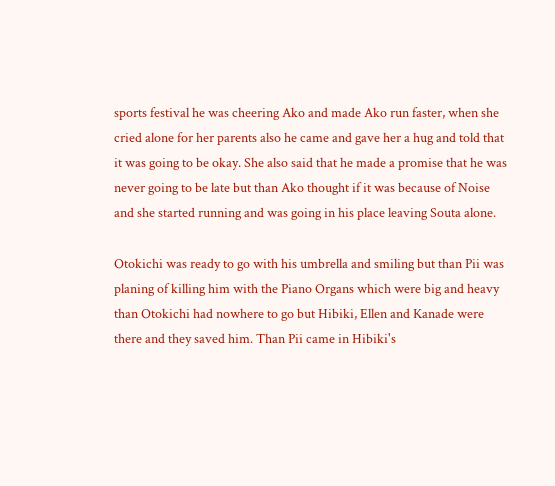sports festival he was cheering Ako and made Ako run faster, when she cried alone for her parents also he came and gave her a hug and told that it was going to be okay. She also said that he made a promise that he was never going to be late but than Ako thought if it was because of Noise and she started running and was going in his place leaving Souta alone.

Otokichi was ready to go with his umbrella and smiling but than Pii was planing of killing him with the Piano Organs which were big and heavy than Otokichi had nowhere to go but Hibiki, Ellen and Kanade were there and they saved him. Than Pii came in Hibiki's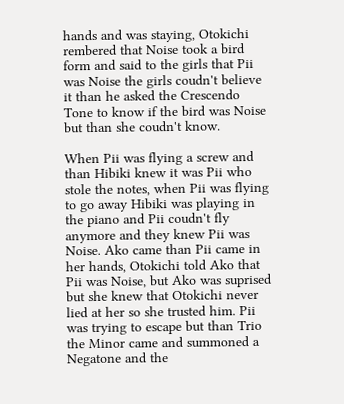hands and was staying, Otokichi rembered that Noise took a bird form and said to the girls that Pii was Noise the girls coudn't believe it than he asked the Crescendo Tone to know if the bird was Noise but than she coudn't know.

When Pii was flying a screw and than Hibiki knew it was Pii who stole the notes, when Pii was flying to go away Hibiki was playing in the piano and Pii coudn't fly anymore and they knew Pii was Noise. Ako came than Pii came in her hands, Otokichi told Ako that Pii was Noise, but Ako was suprised but she knew that Otokichi never lied at her so she trusted him. Pii was trying to escape but than Trio the Minor came and summoned a Negatone and the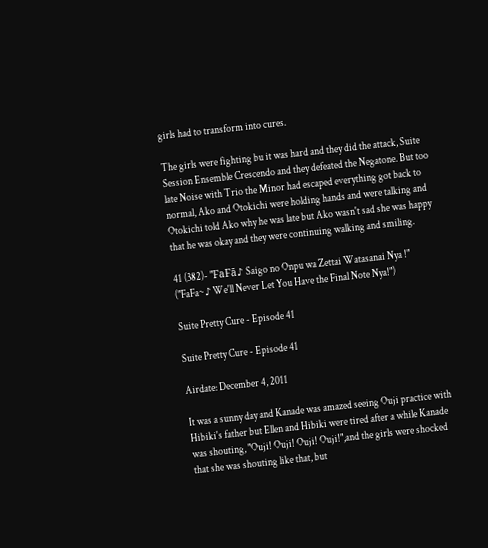girls had to transform into cures.

The girls were fighting bu it was hard and they did the attack, Suite Session Ensemble Crescendo and they defeated the Negatone. But too late Noise with Trio the Minor had escaped everything got back to normal, Ako and Otokichi were holding hands and were talking and Otokichi told Ako why he was late but Ako wasn't sad she was happy that he was okay and they were continuing walking and smiling.

41 (382)- "FaFā♪ Saigo no Onpu wa Zettai Watasanai Nya !" ("FaFa~♪ We'll Never Let You Have the Final Note Nya!")

Suite Pretty Cure - Episode 41

Suite Pretty Cure - Episode 41

Airdate: December 4, 2011

It was a sunny day and Kanade was amazed seeing Ouji practice with Hibiki's father but Ellen and Hibiki were tired after a while Kanade was shouting, "Ouji! Ouji! Ouji! Ouji!",and the girls were shocked that she was shouting like that, but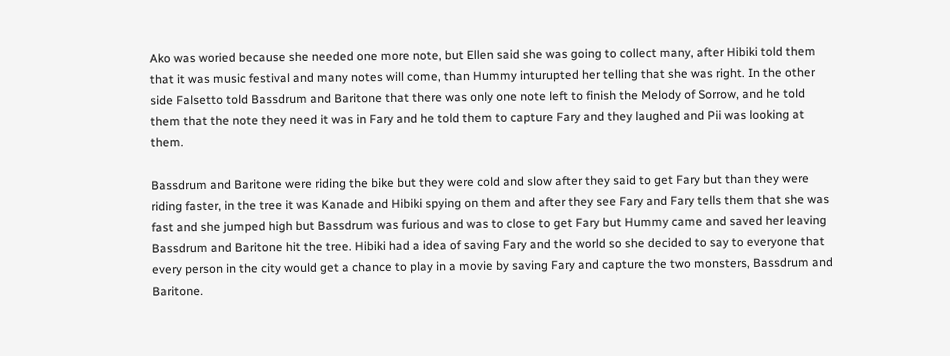Ako was woried because she needed one more note, but Ellen said she was going to collect many, after Hibiki told them that it was music festival and many notes will come, than Hummy inturupted her telling that she was right. In the other side Falsetto told Bassdrum and Baritone that there was only one note left to finish the Melody of Sorrow, and he told them that the note they need it was in Fary and he told them to capture Fary and they laughed and Pii was looking at them.

Bassdrum and Baritone were riding the bike but they were cold and slow after they said to get Fary but than they were riding faster, in the tree it was Kanade and Hibiki spying on them and after they see Fary and Fary tells them that she was fast and she jumped high but Bassdrum was furious and was to close to get Fary but Hummy came and saved her leaving Bassdrum and Baritone hit the tree. Hibiki had a idea of saving Fary and the world so she decided to say to everyone that every person in the city would get a chance to play in a movie by saving Fary and capture the two monsters, Bassdrum and Baritone.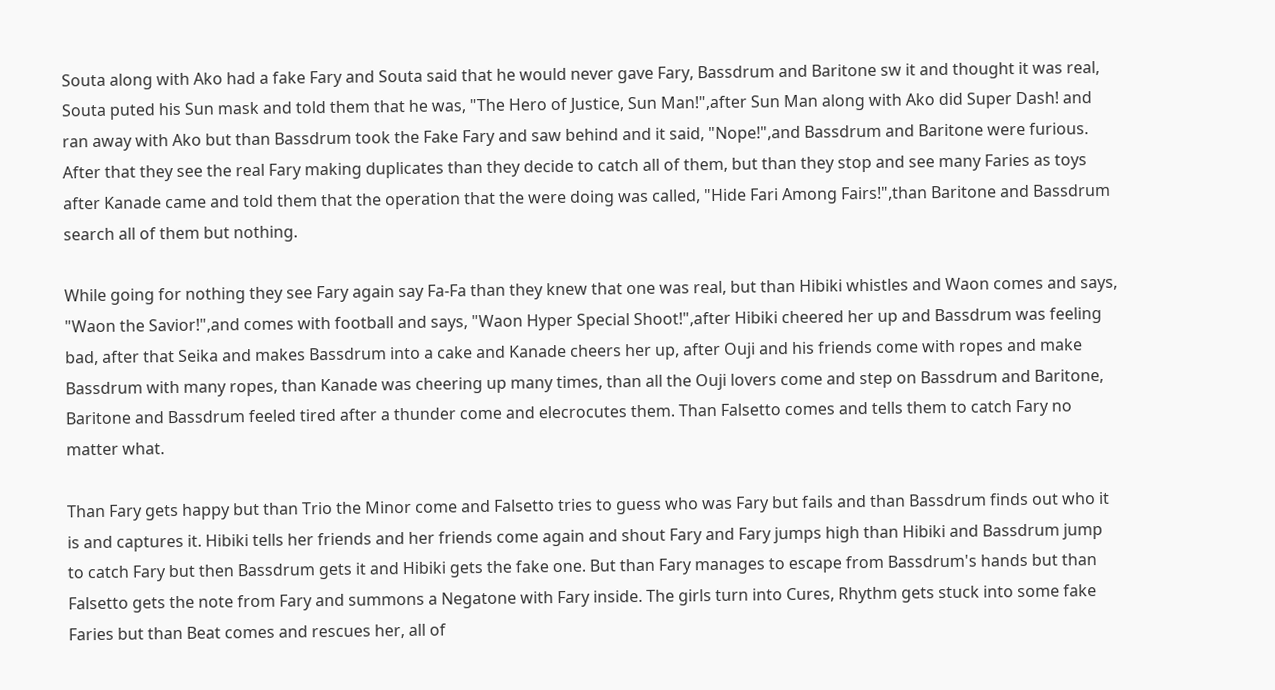Souta along with Ako had a fake Fary and Souta said that he would never gave Fary, Bassdrum and Baritone sw it and thought it was real, Souta puted his Sun mask and told them that he was, "The Hero of Justice, Sun Man!",after Sun Man along with Ako did Super Dash! and ran away with Ako but than Bassdrum took the Fake Fary and saw behind and it said, "Nope!",and Bassdrum and Baritone were furious. After that they see the real Fary making duplicates than they decide to catch all of them, but than they stop and see many Faries as toys after Kanade came and told them that the operation that the were doing was called, "Hide Fari Among Fairs!",than Baritone and Bassdrum search all of them but nothing.

While going for nothing they see Fary again say Fa-Fa than they knew that one was real, but than Hibiki whistles and Waon comes and says, "Waon the Savior!",and comes with football and says, "Waon Hyper Special Shoot!",after Hibiki cheered her up and Bassdrum was feeling bad, after that Seika and makes Bassdrum into a cake and Kanade cheers her up, after Ouji and his friends come with ropes and make Bassdrum with many ropes, than Kanade was cheering up many times, than all the Ouji lovers come and step on Bassdrum and Baritone, Baritone and Bassdrum feeled tired after a thunder come and elecrocutes them. Than Falsetto comes and tells them to catch Fary no matter what.

Than Fary gets happy but than Trio the Minor come and Falsetto tries to guess who was Fary but fails and than Bassdrum finds out who it is and captures it. Hibiki tells her friends and her friends come again and shout Fary and Fary jumps high than Hibiki and Bassdrum jump to catch Fary but then Bassdrum gets it and Hibiki gets the fake one. But than Fary manages to escape from Bassdrum's hands but than Falsetto gets the note from Fary and summons a Negatone with Fary inside. The girls turn into Cures, Rhythm gets stuck into some fake Faries but than Beat comes and rescues her, all of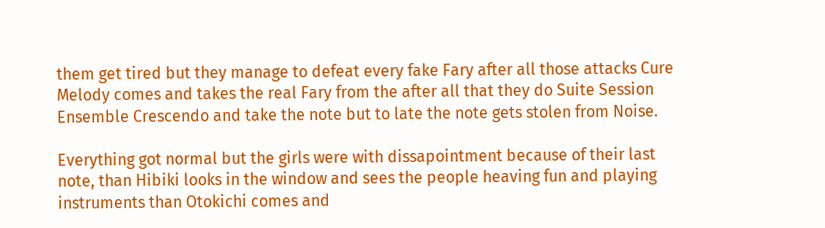them get tired but they manage to defeat every fake Fary after all those attacks Cure Melody comes and takes the real Fary from the after all that they do Suite Session Ensemble Crescendo and take the note but to late the note gets stolen from Noise.

Everything got normal but the girls were with dissapointment because of their last note, than Hibiki looks in the window and sees the people heaving fun and playing instruments than Otokichi comes and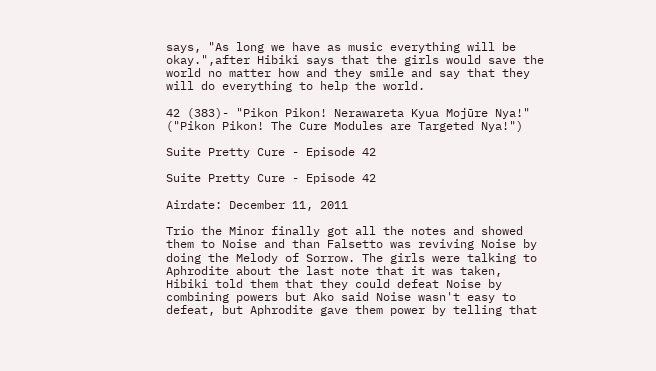says, "As long we have as music everything will be okay.",after Hibiki says that the girls would save the world no matter how and they smile and say that they will do everything to help the world.

42 (383)- "Pikon Pikon! Nerawareta Kyua Mojūre Nya!" ("Pikon Pikon! The Cure Modules are Targeted Nya!")

Suite Pretty Cure - Episode 42

Suite Pretty Cure - Episode 42

Airdate: December 11, 2011

Trio the Minor finally got all the notes and showed them to Noise and than Falsetto was reviving Noise by doing the Melody of Sorrow. The girls were talking to Aphrodite about the last note that it was taken, Hibiki told them that they could defeat Noise by combining powers but Ako said Noise wasn't easy to defeat, but Aphrodite gave them power by telling that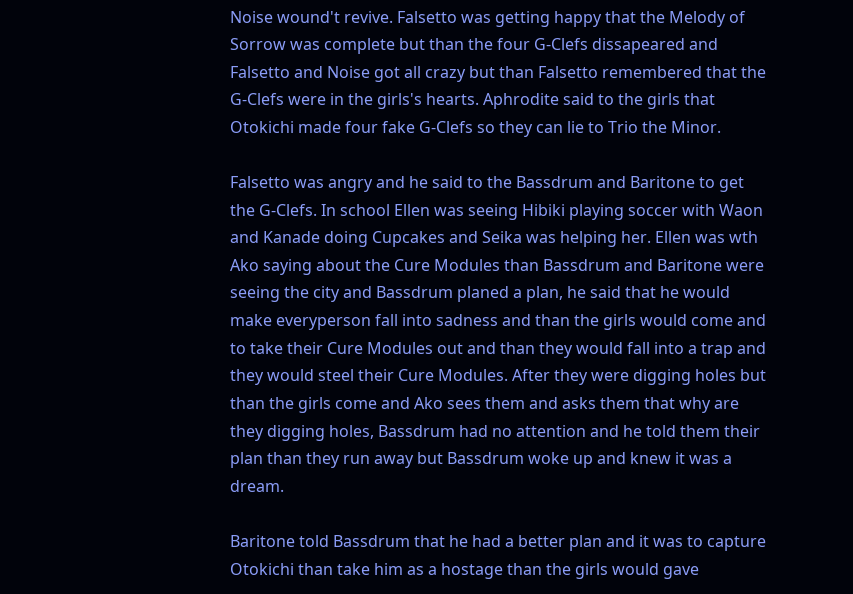Noise wound't revive. Falsetto was getting happy that the Melody of Sorrow was complete but than the four G-Clefs dissapeared and Falsetto and Noise got all crazy but than Falsetto remembered that the G-Clefs were in the girls's hearts. Aphrodite said to the girls that Otokichi made four fake G-Clefs so they can lie to Trio the Minor.

Falsetto was angry and he said to the Bassdrum and Baritone to get the G-Clefs. In school Ellen was seeing Hibiki playing soccer with Waon and Kanade doing Cupcakes and Seika was helping her. Ellen was wth Ako saying about the Cure Modules than Bassdrum and Baritone were seeing the city and Bassdrum planed a plan, he said that he would make everyperson fall into sadness and than the girls would come and to take their Cure Modules out and than they would fall into a trap and they would steel their Cure Modules. After they were digging holes but than the girls come and Ako sees them and asks them that why are they digging holes, Bassdrum had no attention and he told them their plan than they run away but Bassdrum woke up and knew it was a dream.

Baritone told Bassdrum that he had a better plan and it was to capture Otokichi than take him as a hostage than the girls would gave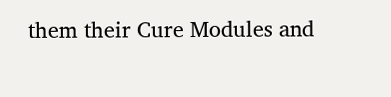them their Cure Modules and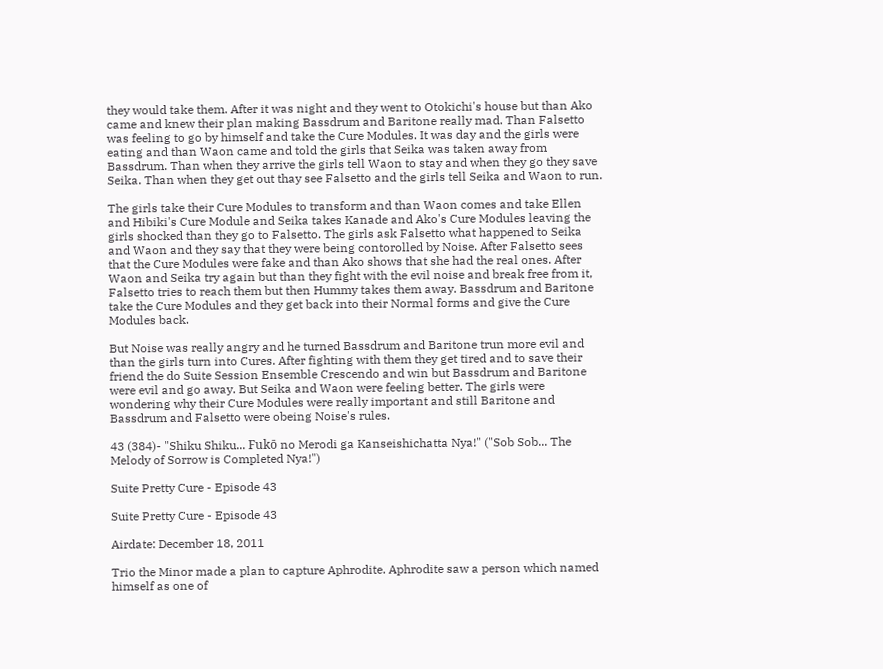they would take them. After it was night and they went to Otokichi's house but than Ako came and knew their plan making Bassdrum and Baritone really mad. Than Falsetto was feeling to go by himself and take the Cure Modules. It was day and the girls were eating and than Waon came and told the girls that Seika was taken away from Bassdrum. Than when they arrive the girls tell Waon to stay and when they go they save Seika. Than when they get out thay see Falsetto and the girls tell Seika and Waon to run.

The girls take their Cure Modules to transform and than Waon comes and take Ellen and Hibiki's Cure Module and Seika takes Kanade and Ako's Cure Modules leaving the girls shocked than they go to Falsetto. The girls ask Falsetto what happened to Seika and Waon and they say that they were being contorolled by Noise. After Falsetto sees that the Cure Modules were fake and than Ako shows that she had the real ones. After Waon and Seika try again but than they fight with the evil noise and break free from it, Falsetto tries to reach them but then Hummy takes them away. Bassdrum and Baritone take the Cure Modules and they get back into their Normal forms and give the Cure Modules back.

But Noise was really angry and he turned Bassdrum and Baritone trun more evil and than the girls turn into Cures. After fighting with them they get tired and to save their friend the do Suite Session Ensemble Crescendo and win but Bassdrum and Baritone were evil and go away. But Seika and Waon were feeling better. The girls were wondering why their Cure Modules were really important and still Baritone and Bassdrum and Falsetto were obeing Noise's rules.

43 (384)- "Shiku Shiku... Fukō no Merodi ga Kanseishichatta Nya!" ("Sob Sob... The Melody of Sorrow is Completed Nya!")

Suite Pretty Cure - Episode 43

Suite Pretty Cure - Episode 43

Airdate: December 18, 2011

Trio the Minor made a plan to capture Aphrodite. Aphrodite saw a person which named himself as one of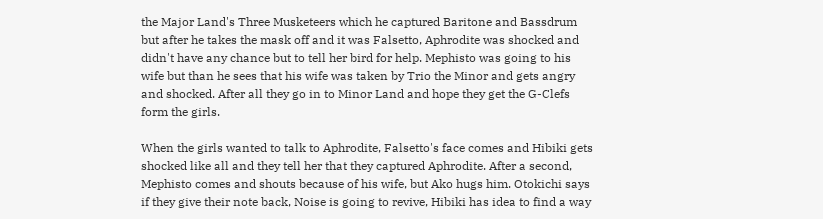the Major Land's Three Musketeers which he captured Baritone and Bassdrum but after he takes the mask off and it was Falsetto, Aphrodite was shocked and didn't have any chance but to tell her bird for help. Mephisto was going to his wife but than he sees that his wife was taken by Trio the Minor and gets angry and shocked. After all they go in to Minor Land and hope they get the G-Clefs form the girls.

When the girls wanted to talk to Aphrodite, Falsetto's face comes and Hibiki gets shocked like all and they tell her that they captured Aphrodite. After a second, Mephisto comes and shouts because of his wife, but Ako hugs him. Otokichi says if they give their note back, Noise is going to revive, Hibiki has idea to find a way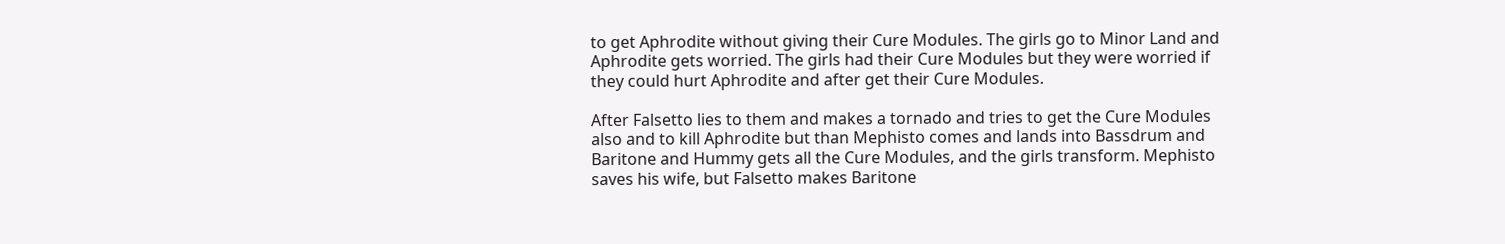to get Aphrodite without giving their Cure Modules. The girls go to Minor Land and Aphrodite gets worried. The girls had their Cure Modules but they were worried if they could hurt Aphrodite and after get their Cure Modules.

After Falsetto lies to them and makes a tornado and tries to get the Cure Modules also and to kill Aphrodite but than Mephisto comes and lands into Bassdrum and Baritone and Hummy gets all the Cure Modules, and the girls transform. Mephisto saves his wife, but Falsetto makes Baritone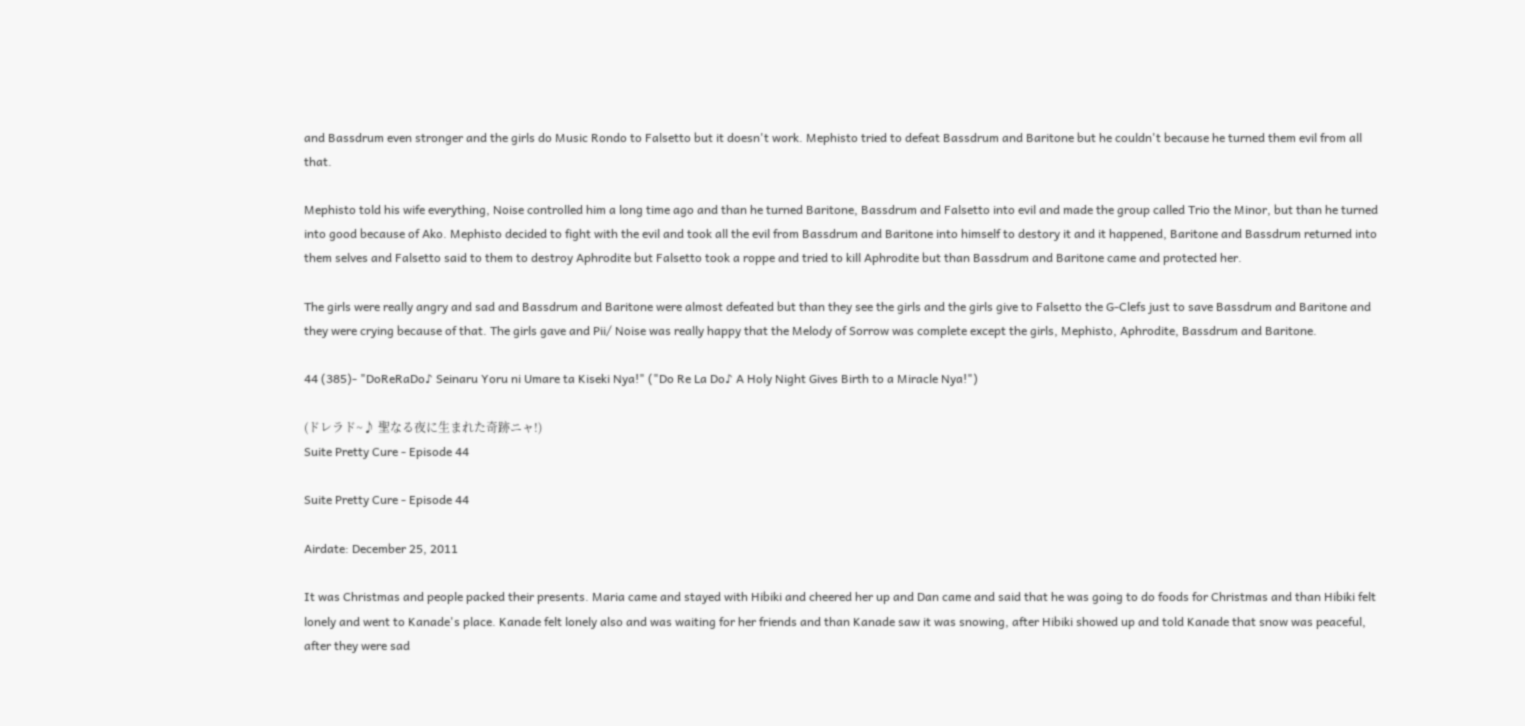and Bassdrum even stronger and the girls do Music Rondo to Falsetto but it doesn't work. Mephisto tried to defeat Bassdrum and Baritone but he couldn't because he turned them evil from all that.

Mephisto told his wife everything, Noise controlled him a long time ago and than he turned Baritone, Bassdrum and Falsetto into evil and made the group called Trio the Minor, but than he turned into good because of Ako. Mephisto decided to fight with the evil and took all the evil from Bassdrum and Baritone into himself to destory it and it happened, Baritone and Bassdrum returned into them selves and Falsetto said to them to destroy Aphrodite but Falsetto took a roppe and tried to kill Aphrodite but than Bassdrum and Baritone came and protected her.

The girls were really angry and sad and Bassdrum and Baritone were almost defeated but than they see the girls and the girls give to Falsetto the G-Clefs just to save Bassdrum and Baritone and they were crying because of that. The girls gave and Pii/ Noise was really happy that the Melody of Sorrow was complete except the girls, Mephisto, Aphrodite, Bassdrum and Baritone.

44 (385)- "DoReRaDo♪ Seinaru Yoru ni Umare ta Kiseki Nya!" ("Do Re La Do♪ A Holy Night Gives Birth to a Miracle Nya!")

(ドレラド~♪ 聖なる夜に生まれた奇跡ニャ!)
Suite Pretty Cure - Episode 44

Suite Pretty Cure - Episode 44

Airdate: December 25, 2011

It was Christmas and people packed their presents. Maria came and stayed with Hibiki and cheered her up and Dan came and said that he was going to do foods for Christmas and than Hibiki felt lonely and went to Kanade's place. Kanade felt lonely also and was waiting for her friends and than Kanade saw it was snowing, after Hibiki showed up and told Kanade that snow was peaceful, after they were sad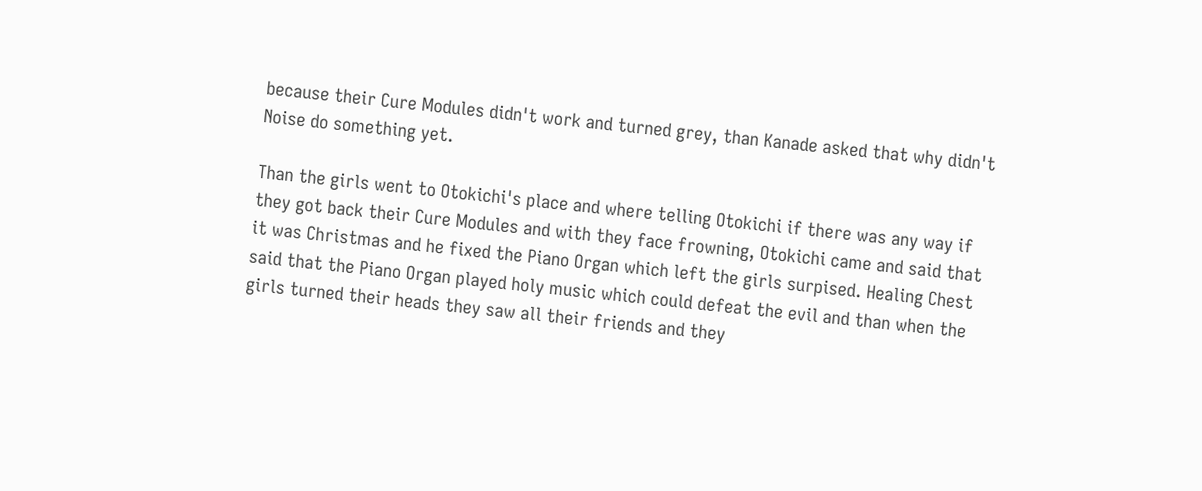because their Cure Modules didn't work and turned grey, than Kanade asked that why didn't Noise do something yet.

Than the girls went to Otokichi's place and where telling Otokichi if there was any way if they got back their Cure Modules and with they face frowning, Otokichi came and said that it was Christmas and he fixed the Piano Organ which left the girls surpised. Healing Chest said that the Piano Organ played holy music which could defeat the evil and than when the girls turned their heads they saw all their friends and they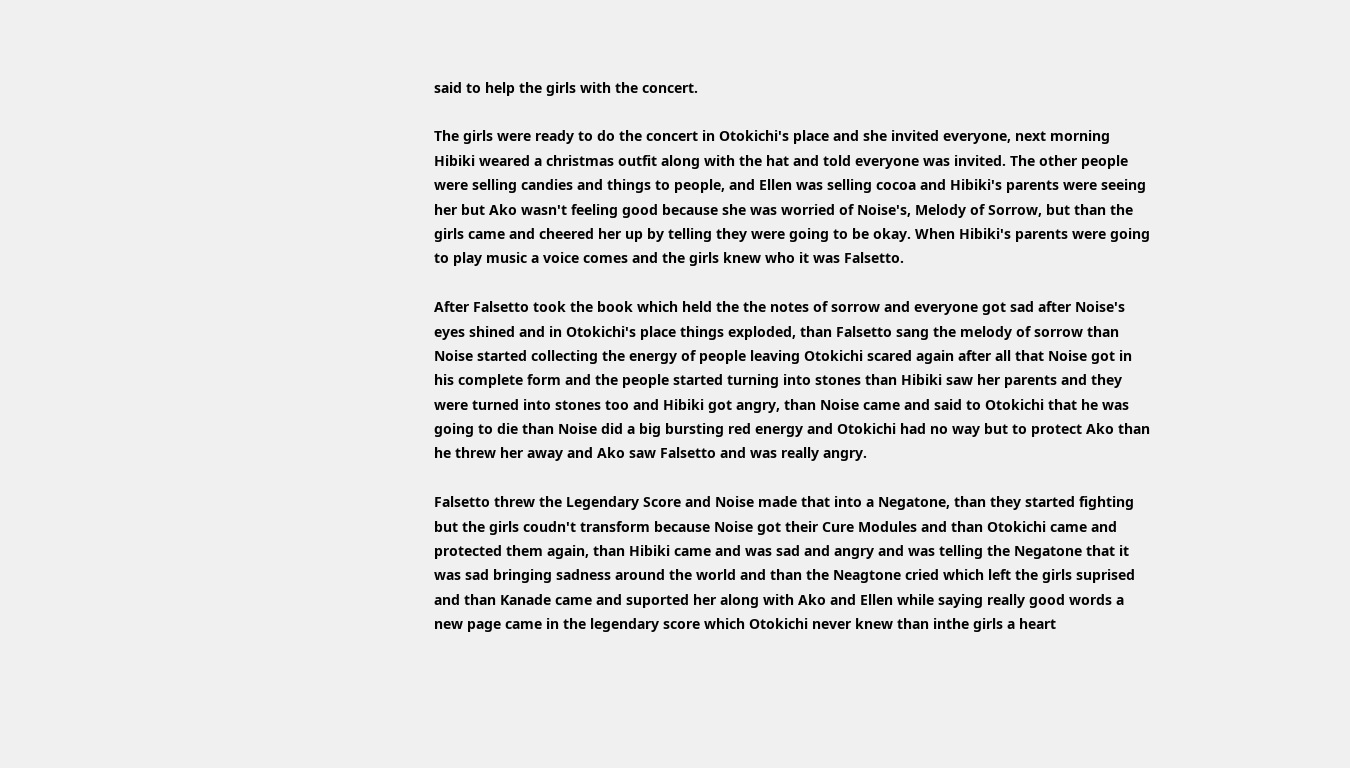said to help the girls with the concert.

The girls were ready to do the concert in Otokichi's place and she invited everyone, next morning Hibiki weared a christmas outfit along with the hat and told everyone was invited. The other people were selling candies and things to people, and Ellen was selling cocoa and Hibiki's parents were seeing her but Ako wasn't feeling good because she was worried of Noise's, Melody of Sorrow, but than the girls came and cheered her up by telling they were going to be okay. When Hibiki's parents were going to play music a voice comes and the girls knew who it was Falsetto.

After Falsetto took the book which held the the notes of sorrow and everyone got sad after Noise's eyes shined and in Otokichi's place things exploded, than Falsetto sang the melody of sorrow than Noise started collecting the energy of people leaving Otokichi scared again after all that Noise got in his complete form and the people started turning into stones than Hibiki saw her parents and they were turned into stones too and Hibiki got angry, than Noise came and said to Otokichi that he was going to die than Noise did a big bursting red energy and Otokichi had no way but to protect Ako than he threw her away and Ako saw Falsetto and was really angry.

Falsetto threw the Legendary Score and Noise made that into a Negatone, than they started fighting but the girls coudn't transform because Noise got their Cure Modules and than Otokichi came and protected them again, than Hibiki came and was sad and angry and was telling the Negatone that it was sad bringing sadness around the world and than the Neagtone cried which left the girls suprised and than Kanade came and suported her along with Ako and Ellen while saying really good words a new page came in the legendary score which Otokichi never knew than inthe girls a heart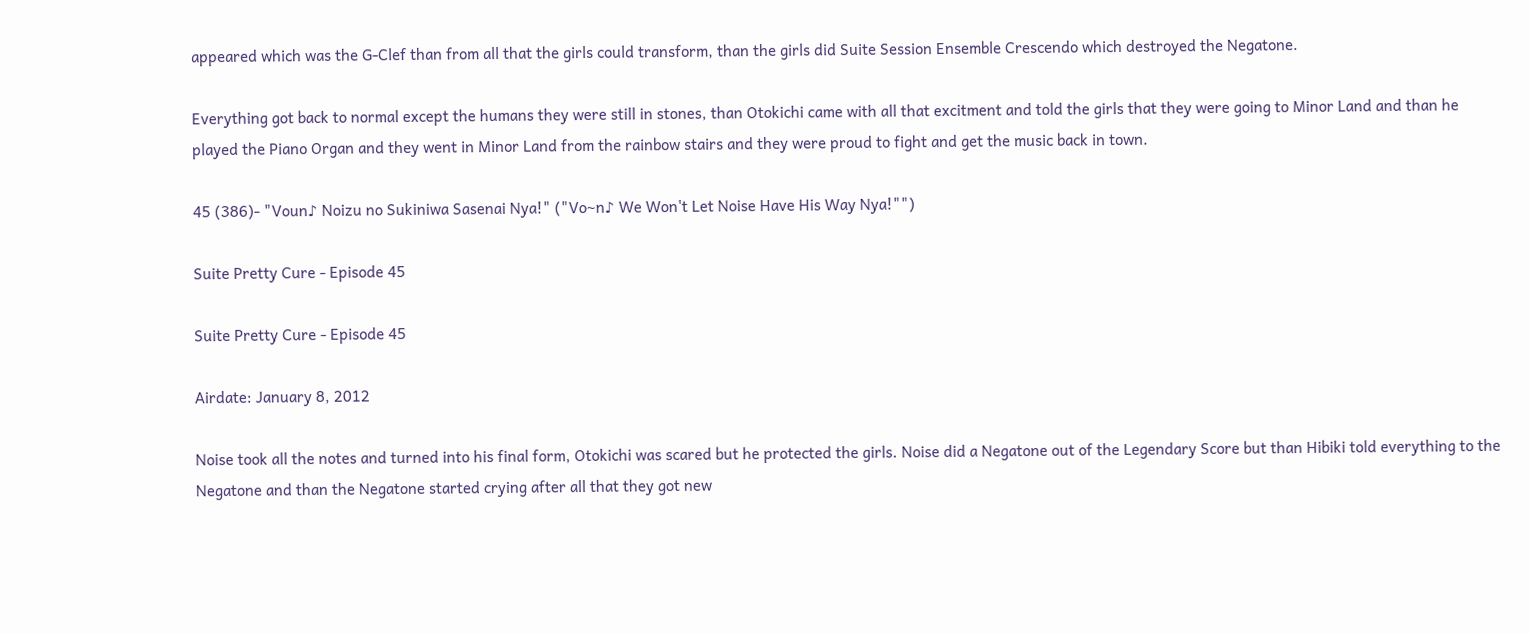appeared which was the G-Clef than from all that the girls could transform, than the girls did Suite Session Ensemble Crescendo which destroyed the Negatone.

Everything got back to normal except the humans they were still in stones, than Otokichi came with all that excitment and told the girls that they were going to Minor Land and than he played the Piano Organ and they went in Minor Land from the rainbow stairs and they were proud to fight and get the music back in town.

45 (386)- "Voun♪ Noizu no Sukiniwa Sasenai Nya!" ("Vo~n♪ We Won't Let Noise Have His Way Nya!"")

Suite Pretty Cure - Episode 45

Suite Pretty Cure - Episode 45

Airdate: January 8, 2012

Noise took all the notes and turned into his final form, Otokichi was scared but he protected the girls. Noise did a Negatone out of the Legendary Score but than Hibiki told everything to the Negatone and than the Negatone started crying after all that they got new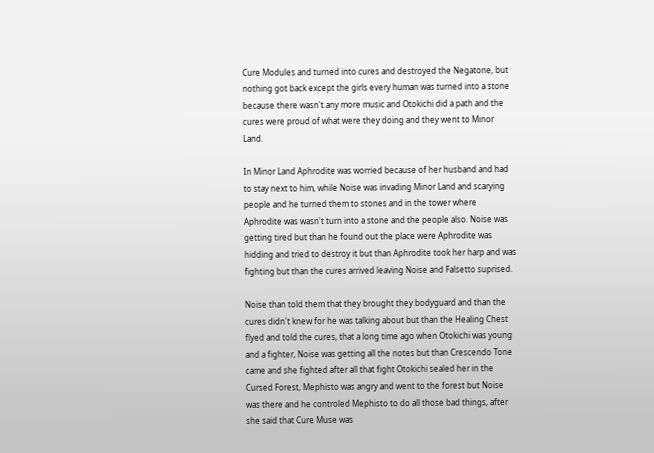Cure Modules and turned into cures and destroyed the Negatone, but nothing got back except the girls every human was turned into a stone because there wasn't any more music and Otokichi did a path and the cures were proud of what were they doing and they went to Minor Land.

In Minor Land Aphrodite was worried because of her husband and had to stay next to him, while Noise was invading Minor Land and scarying people and he turned them to stones and in the tower where Aphrodite was wasn't turn into a stone and the people also. Noise was getting tired but than he found out the place were Aphrodite was hidding and tried to destroy it but than Aphrodite took her harp and was fighting but than the cures arrived leaving Noise and Falsetto suprised.

Noise than told them that they brought they bodyguard and than the cures didn't knew for he was talking about but than the Healing Chest flyed and told the cures, that a long time ago when Otokichi was young and a fighter, Noise was getting all the notes but than Crescendo Tone came and she fighted after all that fight Otokichi sealed her in the Cursed Forest, Mephisto was angry and went to the forest but Noise was there and he controled Mephisto to do all those bad things, after she said that Cure Muse was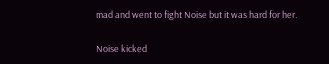mad and went to fight Noise but it was hard for her.

Noise kicked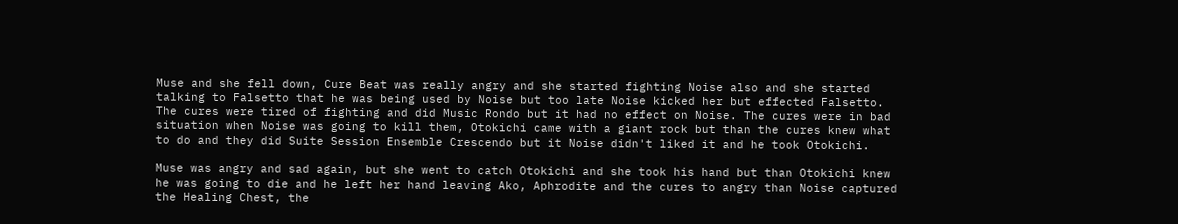Muse and she fell down, Cure Beat was really angry and she started fighting Noise also and she started talking to Falsetto that he was being used by Noise but too late Noise kicked her but effected Falsetto. The cures were tired of fighting and did Music Rondo but it had no effect on Noise. The cures were in bad situation when Noise was going to kill them, Otokichi came with a giant rock but than the cures knew what to do and they did Suite Session Ensemble Crescendo but it Noise didn't liked it and he took Otokichi.

Muse was angry and sad again, but she went to catch Otokichi and she took his hand but than Otokichi knew he was going to die and he left her hand leaving Ako, Aphrodite and the cures to angry than Noise captured the Healing Chest, the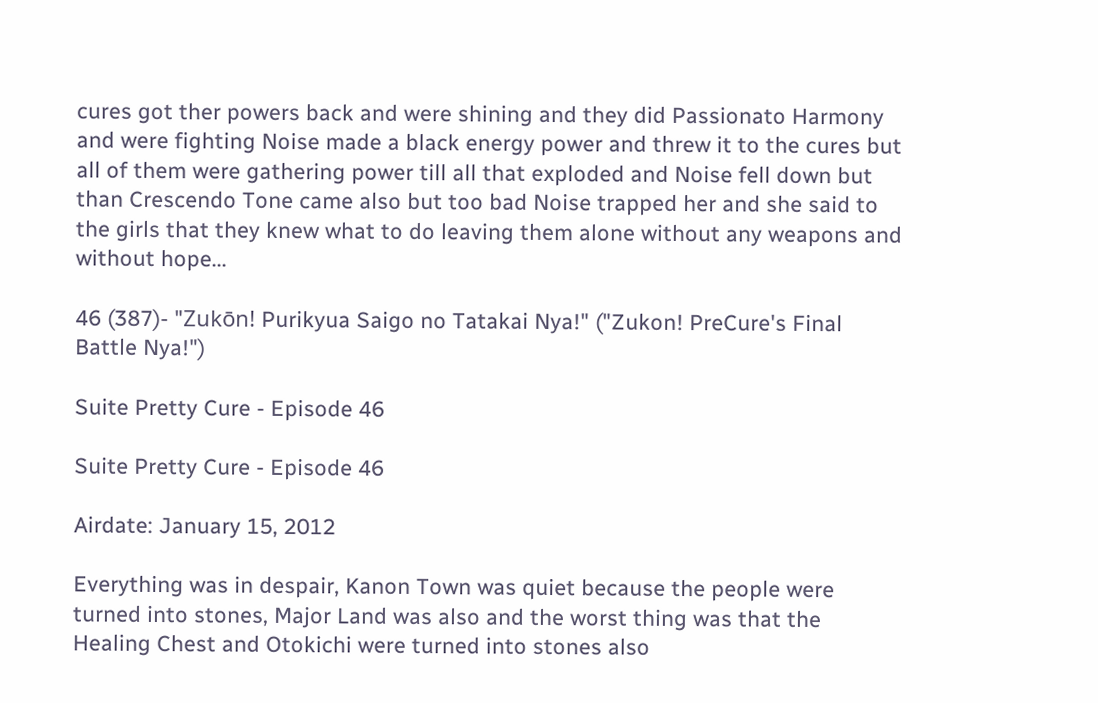cures got ther powers back and were shining and they did Passionato Harmony and were fighting Noise made a black energy power and threw it to the cures but all of them were gathering power till all that exploded and Noise fell down but than Crescendo Tone came also but too bad Noise trapped her and she said to the girls that they knew what to do leaving them alone without any weapons and without hope...

46 (387)- "Zukōn! Purikyua Saigo no Tatakai Nya!" ("Zukon! PreCure's Final Battle Nya!")

Suite Pretty Cure - Episode 46

Suite Pretty Cure - Episode 46

Airdate: January 15, 2012

Everything was in despair, Kanon Town was quiet because the people were turned into stones, Major Land was also and the worst thing was that the Healing Chest and Otokichi were turned into stones also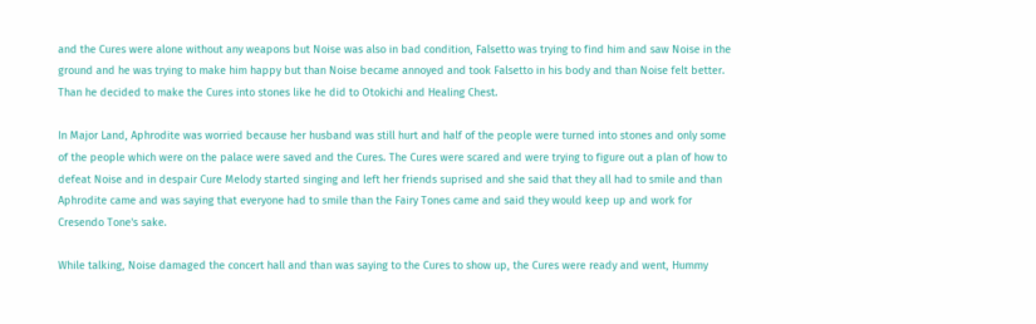and the Cures were alone without any weapons but Noise was also in bad condition, Falsetto was trying to find him and saw Noise in the ground and he was trying to make him happy but than Noise became annoyed and took Falsetto in his body and than Noise felt better. Than he decided to make the Cures into stones like he did to Otokichi and Healing Chest.

In Major Land, Aphrodite was worried because her husband was still hurt and half of the people were turned into stones and only some of the people which were on the palace were saved and the Cures. The Cures were scared and were trying to figure out a plan of how to defeat Noise and in despair Cure Melody started singing and left her friends suprised and she said that they all had to smile and than Aphrodite came and was saying that everyone had to smile than the Fairy Tones came and said they would keep up and work for Cresendo Tone's sake.

While talking, Noise damaged the concert hall and than was saying to the Cures to show up, the Cures were ready and went, Hummy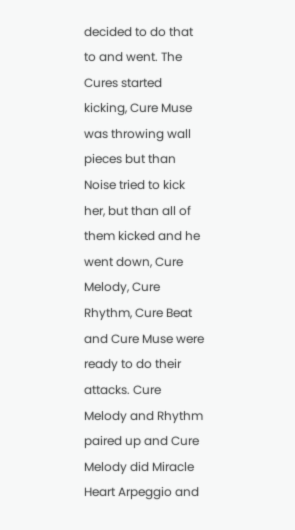decided to do that to and went. The Cures started kicking, Cure Muse was throwing wall pieces but than Noise tried to kick her, but than all of them kicked and he went down, Cure Melody, Cure Rhythm, Cure Beat and Cure Muse were ready to do their attacks. Cure Melody and Rhythm paired up and Cure Melody did Miracle Heart Arpeggio and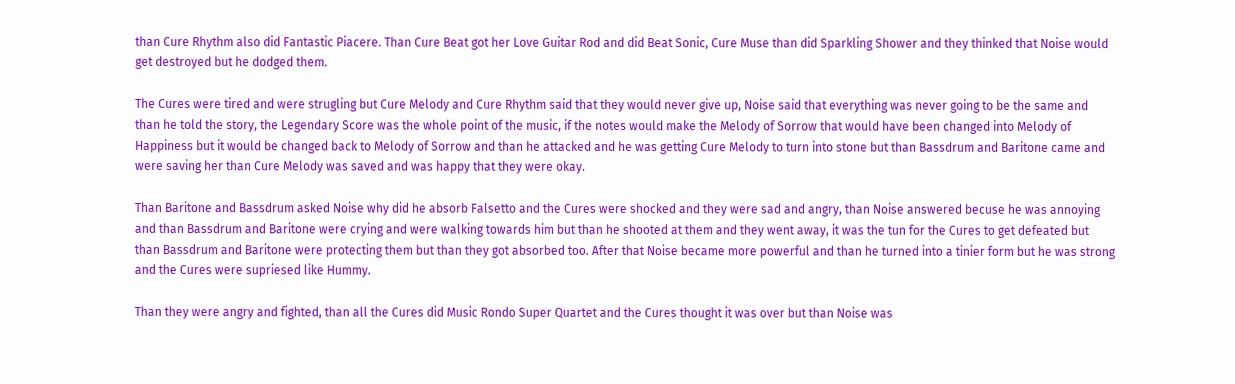than Cure Rhythm also did Fantastic Piacere. Than Cure Beat got her Love Guitar Rod and did Beat Sonic, Cure Muse than did Sparkling Shower and they thinked that Noise would get destroyed but he dodged them.

The Cures were tired and were strugling but Cure Melody and Cure Rhythm said that they would never give up, Noise said that everything was never going to be the same and than he told the story, the Legendary Score was the whole point of the music, if the notes would make the Melody of Sorrow that would have been changed into Melody of Happiness but it would be changed back to Melody of Sorrow and than he attacked and he was getting Cure Melody to turn into stone but than Bassdrum and Baritone came and were saving her than Cure Melody was saved and was happy that they were okay.

Than Baritone and Bassdrum asked Noise why did he absorb Falsetto and the Cures were shocked and they were sad and angry, than Noise answered becuse he was annoying and than Bassdrum and Baritone were crying and were walking towards him but than he shooted at them and they went away, it was the tun for the Cures to get defeated but than Bassdrum and Baritone were protecting them but than they got absorbed too. After that Noise became more powerful and than he turned into a tinier form but he was strong and the Cures were supriesed like Hummy.

Than they were angry and fighted, than all the Cures did Music Rondo Super Quartet and the Cures thought it was over but than Noise was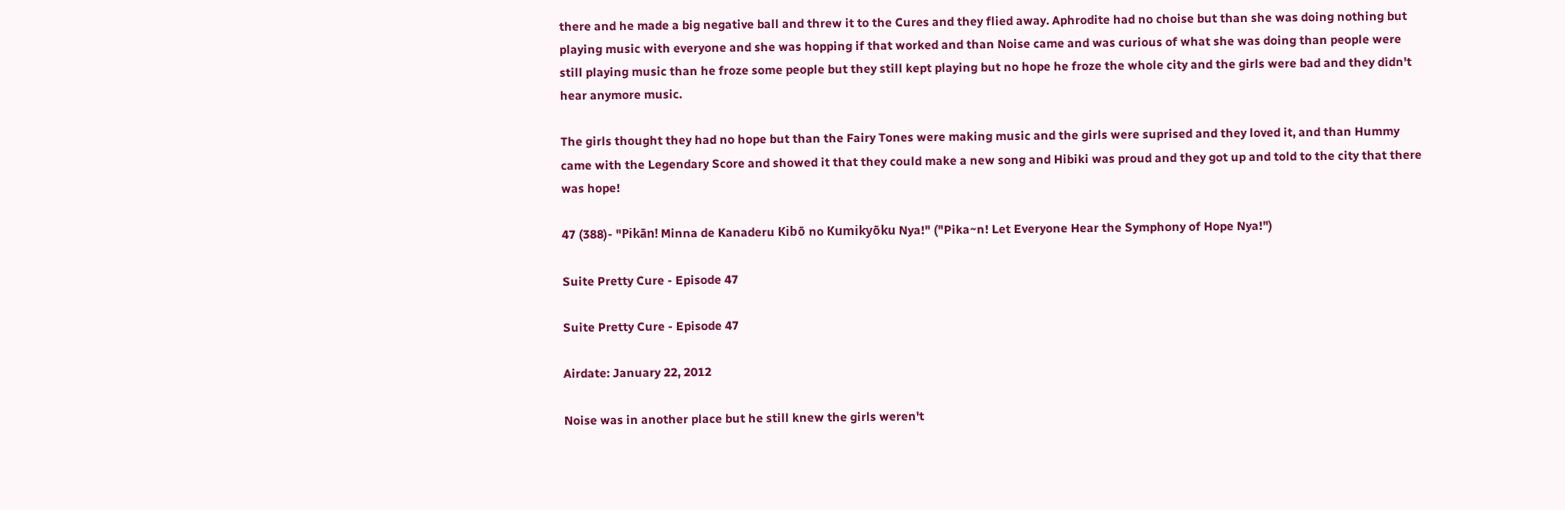there and he made a big negative ball and threw it to the Cures and they flied away. Aphrodite had no choise but than she was doing nothing but playing music with everyone and she was hopping if that worked and than Noise came and was curious of what she was doing than people were still playing music than he froze some people but they still kept playing but no hope he froze the whole city and the girls were bad and they didn't hear anymore music.

The girls thought they had no hope but than the Fairy Tones were making music and the girls were suprised and they loved it, and than Hummy came with the Legendary Score and showed it that they could make a new song and Hibiki was proud and they got up and told to the city that there was hope!

47 (388)- "Pikān! Minna de Kanaderu Kibō no Kumikyōku Nya!" ("Pika~n! Let Everyone Hear the Symphony of Hope Nya!")

Suite Pretty Cure - Episode 47

Suite Pretty Cure - Episode 47

Airdate: January 22, 2012

Noise was in another place but he still knew the girls weren't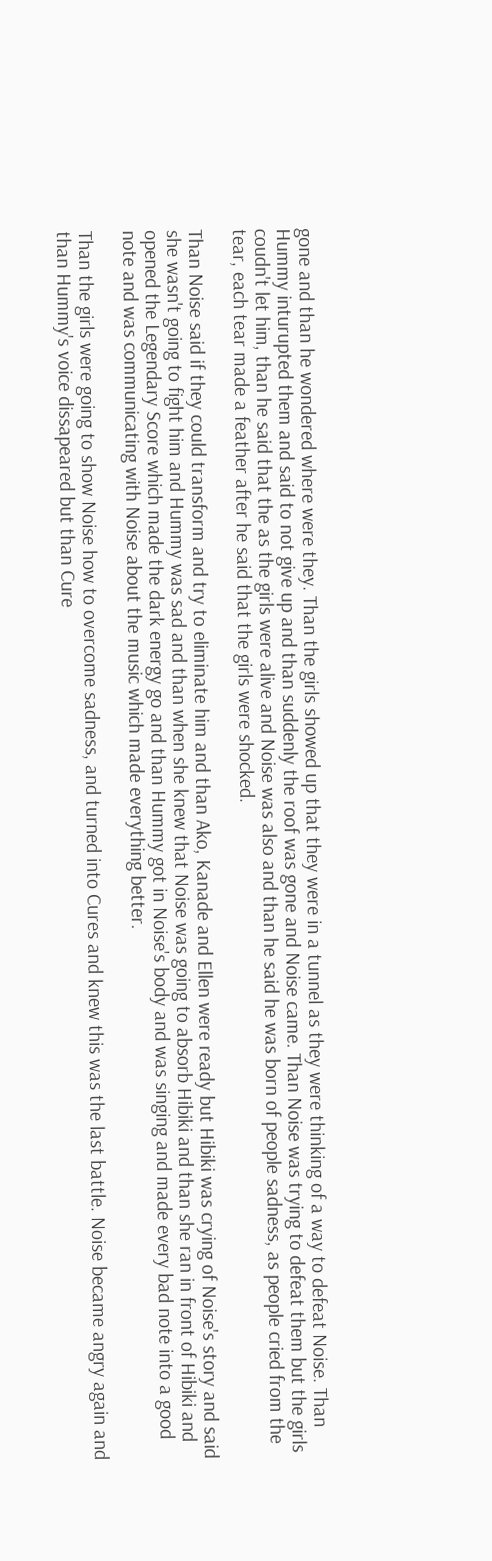gone and than he wondered where were they. Than the girls showed up that they were in a tunnel as they were thinking of a way to defeat Noise. Than Hummy inturupted them and said to not give up and than suddenly the roof was gone and Noise came. Than Noise was trying to defeat them but the girls coudn't let him, than he said that the as the girls were alive and Noise was also and than he said he was born of people sadness, as people cried from the tear, each tear made a feather after he said that the girls were shocked.

Than Noise said if they could transform and try to eliminate him and than Ako, Kanade and Ellen were ready but Hibiki was crying of Noise's story and said she wasn't going to fight him and Hummy was sad and than when she knew that Noise was going to absorb Hibiki and than she ran in front of Hibiki and opened the Legendary Score which made the dark energy go and than Hummy got in Noise's body and was singing and made every bad note into a good note and was communicating with Noise about the music which made everything better.

Than the girls were going to show Noise how to overcome sadness, and turned into Cures and knew this was the last battle. Noise became angry again and than Hummy's voice dissapeared but than Cure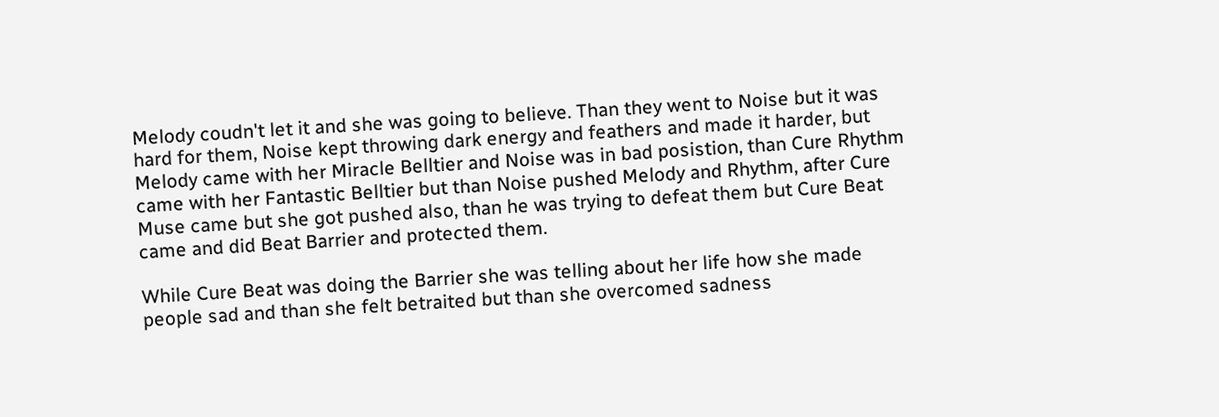Melody coudn't let it and she was going to believe. Than they went to Noise but it was hard for them, Noise kept throwing dark energy and feathers and made it harder, but Melody came with her Miracle Belltier and Noise was in bad posistion, than Cure Rhythm came with her Fantastic Belltier but than Noise pushed Melody and Rhythm, after Cure Muse came but she got pushed also, than he was trying to defeat them but Cure Beat came and did Beat Barrier and protected them.

While Cure Beat was doing the Barrier she was telling about her life how she made people sad and than she felt betraited but than she overcomed sadness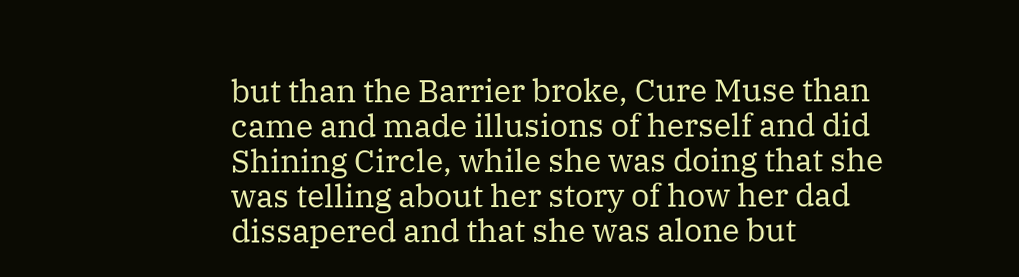but than the Barrier broke, Cure Muse than came and made illusions of herself and did Shining Circle, while she was doing that she was telling about her story of how her dad dissapered and that she was alone but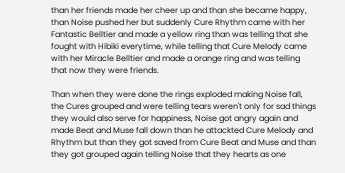than her friends made her cheer up and than she became happy, than Noise pushed her but suddenly Cure Rhythm came with her Fantastic Belltier and made a yellow ring than was telling that she fought with Hibiki everytime, while telling that Cure Melody came with her Miracle Belltier and made a orange ring and was telling that now they were friends.

Than when they were done the rings exploded making Noise fall, the Cures grouped and were telling tears weren't only for sad things they would also serve for happiness, Noise got angry again and made Beat and Muse fall down than he attackted Cure Melody and Rhythm but than they got saved from Cure Beat and Muse and than they got grouped again telling Noise that they hearts as one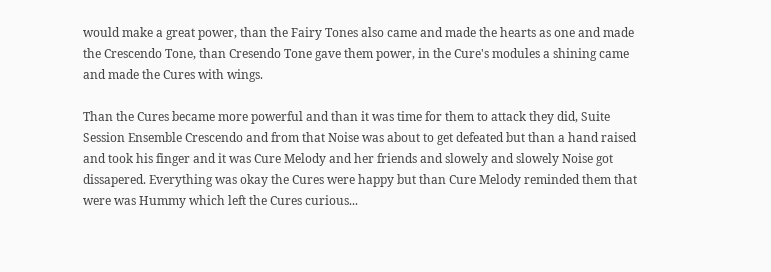would make a great power, than the Fairy Tones also came and made the hearts as one and made the Crescendo Tone, than Cresendo Tone gave them power, in the Cure's modules a shining came and made the Cures with wings.

Than the Cures became more powerful and than it was time for them to attack they did, Suite Session Ensemble Crescendo and from that Noise was about to get defeated but than a hand raised and took his finger and it was Cure Melody and her friends and slowely and slowely Noise got dissapered. Everything was okay the Cures were happy but than Cure Melody reminded them that were was Hummy which left the Cures curious...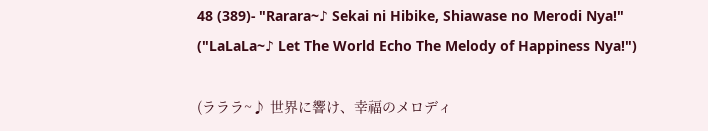48 (389)- "Rarara~♪ Sekai ni Hibike, Shiawase no Merodi Nya!" ("LaLaLa~♪ Let The World Echo The Melody of Happiness Nya!")

(ラララ~♪ 世界に響け、幸福のメロディ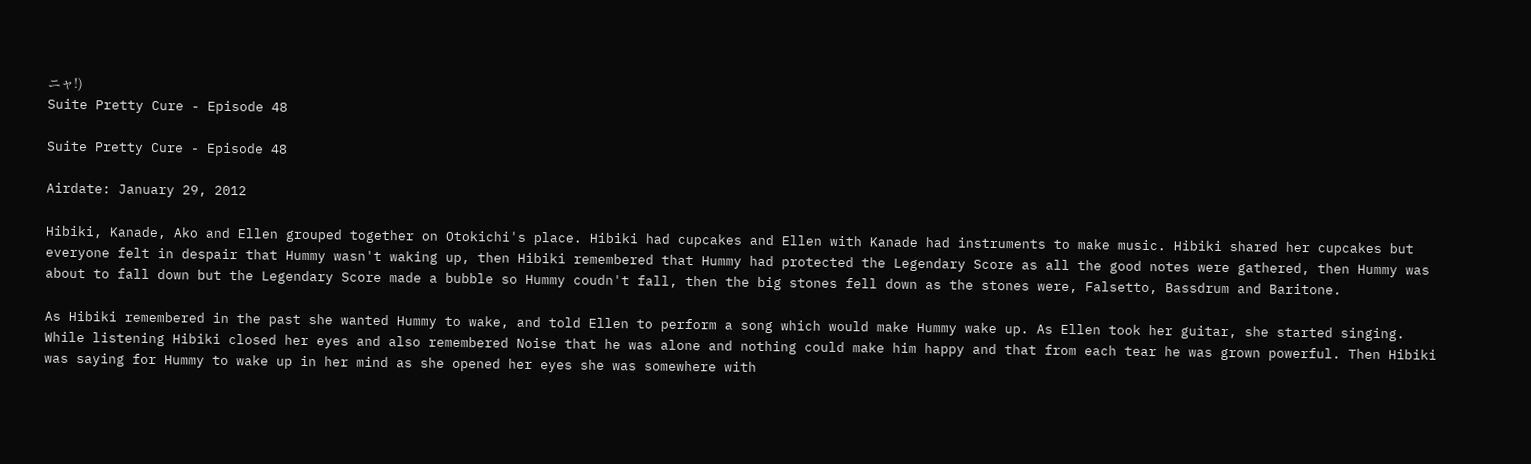ニャ!)
Suite Pretty Cure - Episode 48

Suite Pretty Cure - Episode 48

Airdate: January 29, 2012

Hibiki, Kanade, Ako and Ellen grouped together on Otokichi's place. Hibiki had cupcakes and Ellen with Kanade had instruments to make music. Hibiki shared her cupcakes but everyone felt in despair that Hummy wasn't waking up, then Hibiki remembered that Hummy had protected the Legendary Score as all the good notes were gathered, then Hummy was about to fall down but the Legendary Score made a bubble so Hummy coudn't fall, then the big stones fell down as the stones were, Falsetto, Bassdrum and Baritone.

As Hibiki remembered in the past she wanted Hummy to wake, and told Ellen to perform a song which would make Hummy wake up. As Ellen took her guitar, she started singing. While listening Hibiki closed her eyes and also remembered Noise that he was alone and nothing could make him happy and that from each tear he was grown powerful. Then Hibiki was saying for Hummy to wake up in her mind as she opened her eyes she was somewhere with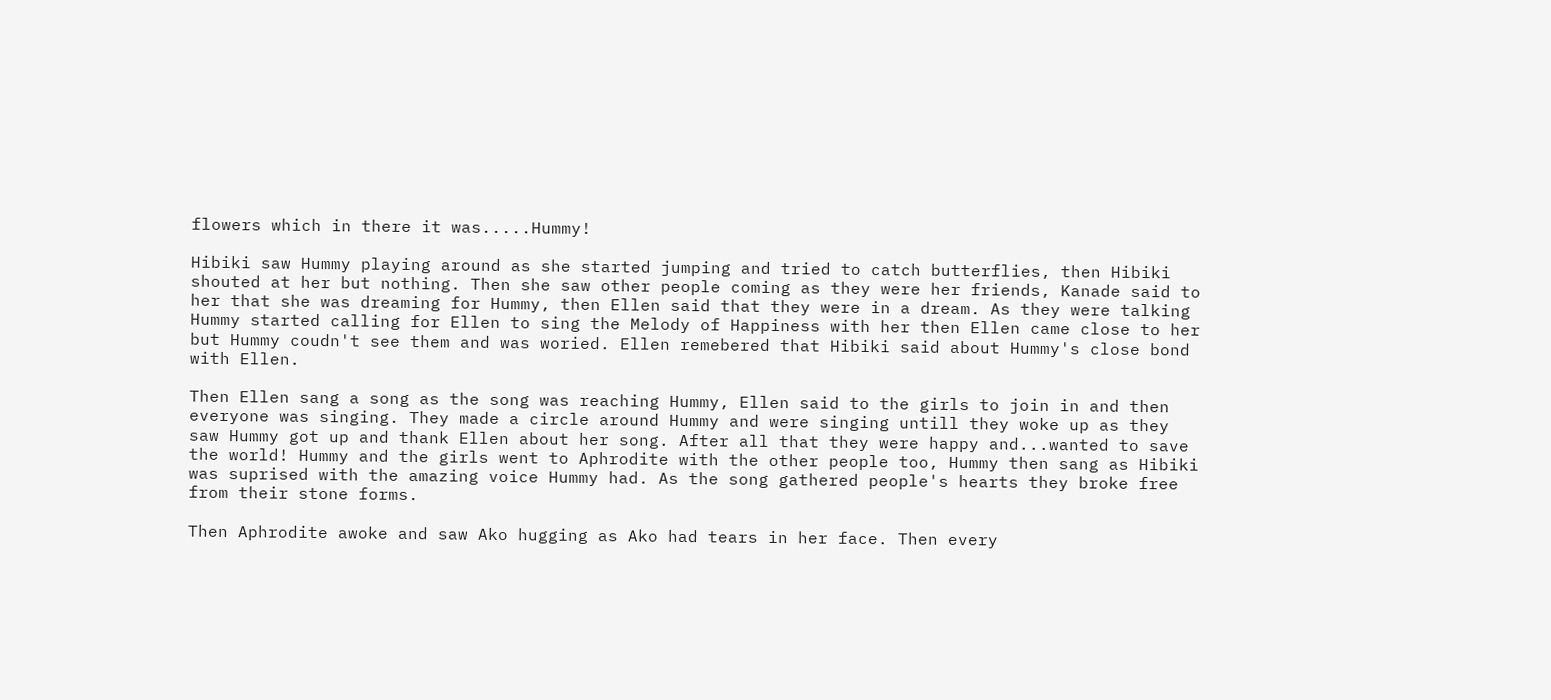flowers which in there it was.....Hummy!

Hibiki saw Hummy playing around as she started jumping and tried to catch butterflies, then Hibiki shouted at her but nothing. Then she saw other people coming as they were her friends, Kanade said to her that she was dreaming for Hummy, then Ellen said that they were in a dream. As they were talking Hummy started calling for Ellen to sing the Melody of Happiness with her then Ellen came close to her but Hummy coudn't see them and was woried. Ellen remebered that Hibiki said about Hummy's close bond with Ellen.

Then Ellen sang a song as the song was reaching Hummy, Ellen said to the girls to join in and then everyone was singing. They made a circle around Hummy and were singing untill they woke up as they saw Hummy got up and thank Ellen about her song. After all that they were happy and...wanted to save the world! Hummy and the girls went to Aphrodite with the other people too, Hummy then sang as Hibiki was suprised with the amazing voice Hummy had. As the song gathered people's hearts they broke free from their stone forms.

Then Aphrodite awoke and saw Ako hugging as Ako had tears in her face. Then every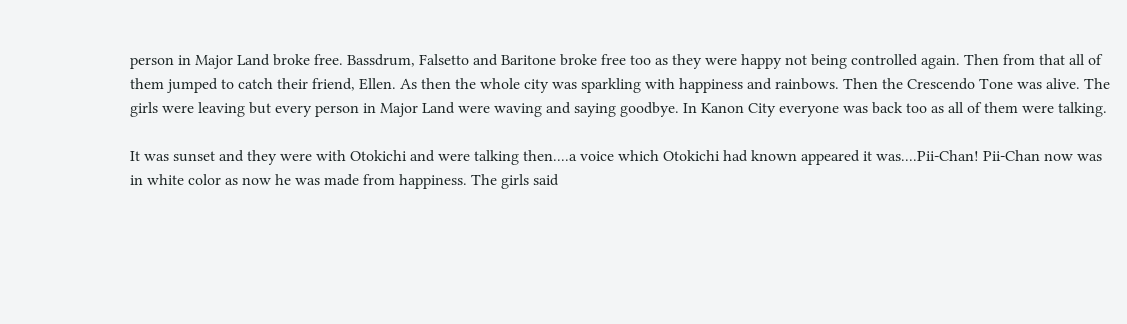person in Major Land broke free. Bassdrum, Falsetto and Baritone broke free too as they were happy not being controlled again. Then from that all of them jumped to catch their friend, Ellen. As then the whole city was sparkling with happiness and rainbows. Then the Crescendo Tone was alive. The girls were leaving but every person in Major Land were waving and saying goodbye. In Kanon City everyone was back too as all of them were talking.

It was sunset and they were with Otokichi and were talking then....a voice which Otokichi had known appeared it was....Pii-Chan! Pii-Chan now was in white color as now he was made from happiness. The girls said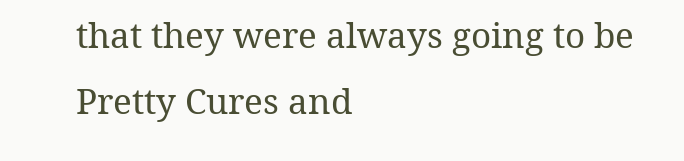that they were always going to be Pretty Cures and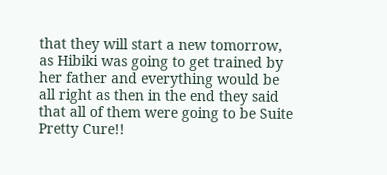that they will start a new tomorrow, as Hibiki was going to get trained by her father and everything would be all right as then in the end they said that all of them were going to be Suite Pretty Cure!!